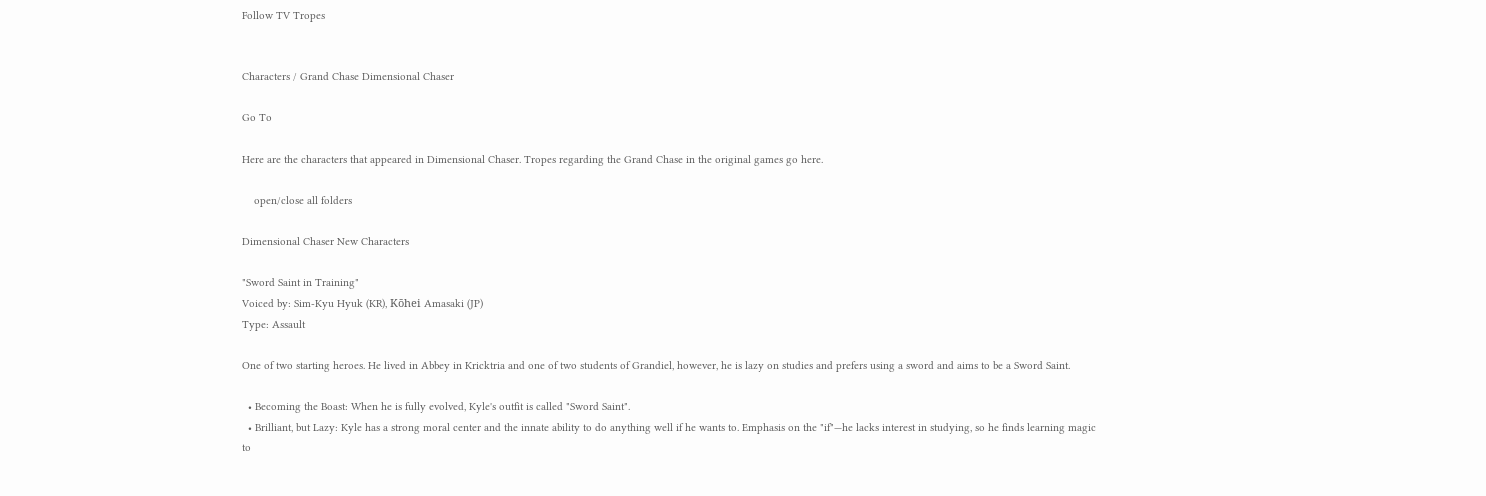Follow TV Tropes


Characters / Grand Chase Dimensional Chaser

Go To

Here are the characters that appeared in Dimensional Chaser. Tropes regarding the Grand Chase in the original games go here.

    open/close all folders

Dimensional Chaser New Characters

"Sword Saint in Training"
Voiced by: Sim-Kyu Hyuk (KR), Kōhei Amasaki (JP)
Type: Assault

One of two starting heroes. He lived in Abbey in Kricktria and one of two students of Grandiel, however, he is lazy on studies and prefers using a sword and aims to be a Sword Saint.

  • Becoming the Boast: When he is fully evolved, Kyle's outfit is called "Sword Saint".
  • Brilliant, but Lazy: Kyle has a strong moral center and the innate ability to do anything well if he wants to. Emphasis on the "if"—he lacks interest in studying, so he finds learning magic to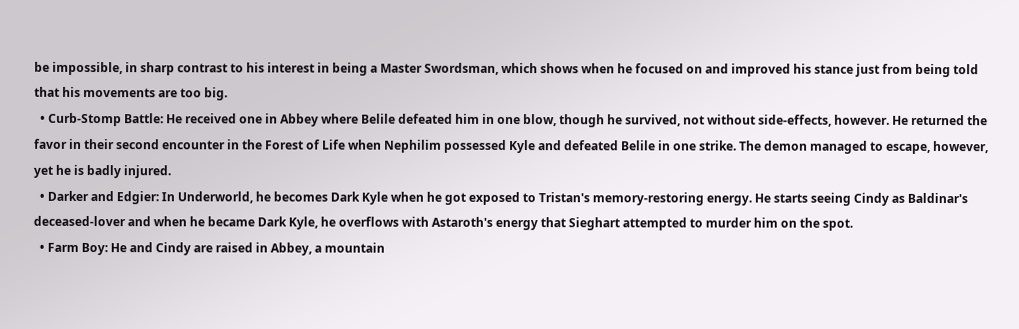be impossible, in sharp contrast to his interest in being a Master Swordsman, which shows when he focused on and improved his stance just from being told that his movements are too big.
  • Curb-Stomp Battle: He received one in Abbey where Belile defeated him in one blow, though he survived, not without side-effects, however. He returned the favor in their second encounter in the Forest of Life when Nephilim possessed Kyle and defeated Belile in one strike. The demon managed to escape, however, yet he is badly injured.
  • Darker and Edgier: In Underworld, he becomes Dark Kyle when he got exposed to Tristan's memory-restoring energy. He starts seeing Cindy as Baldinar's deceased-lover and when he became Dark Kyle, he overflows with Astaroth's energy that Sieghart attempted to murder him on the spot.
  • Farm Boy: He and Cindy are raised in Abbey, a mountain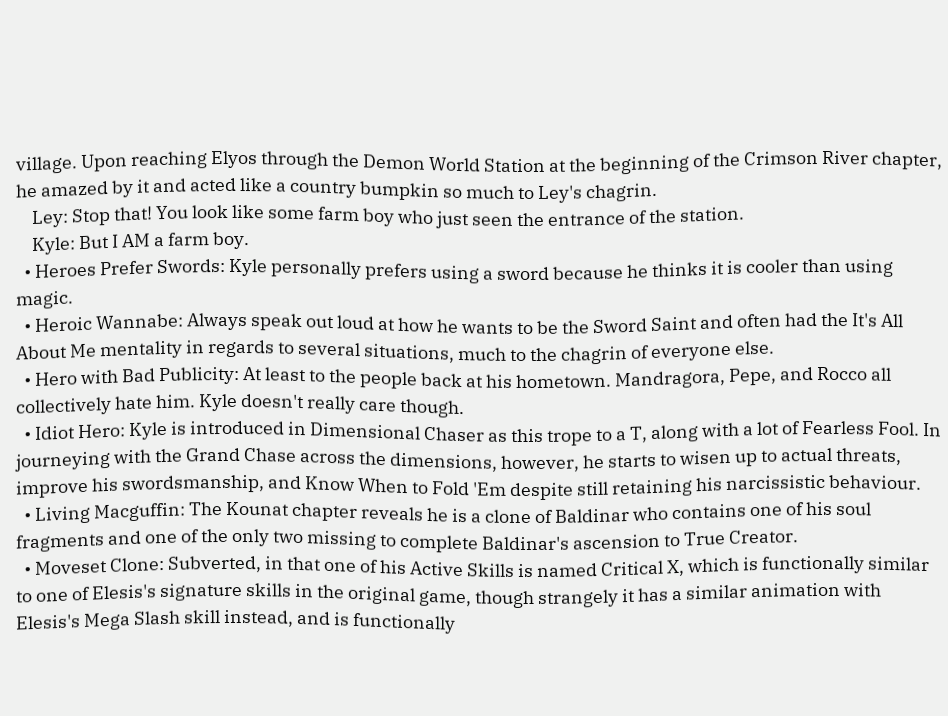village. Upon reaching Elyos through the Demon World Station at the beginning of the Crimson River chapter, he amazed by it and acted like a country bumpkin so much to Ley's chagrin.
    Ley: Stop that! You look like some farm boy who just seen the entrance of the station.
    Kyle: But I AM a farm boy.
  • Heroes Prefer Swords: Kyle personally prefers using a sword because he thinks it is cooler than using magic.
  • Heroic Wannabe: Always speak out loud at how he wants to be the Sword Saint and often had the It's All About Me mentality in regards to several situations, much to the chagrin of everyone else.
  • Hero with Bad Publicity: At least to the people back at his hometown. Mandragora, Pepe, and Rocco all collectively hate him. Kyle doesn't really care though.
  • Idiot Hero: Kyle is introduced in Dimensional Chaser as this trope to a T, along with a lot of Fearless Fool. In journeying with the Grand Chase across the dimensions, however, he starts to wisen up to actual threats, improve his swordsmanship, and Know When to Fold 'Em despite still retaining his narcissistic behaviour.
  • Living Macguffin: The Kounat chapter reveals he is a clone of Baldinar who contains one of his soul fragments and one of the only two missing to complete Baldinar's ascension to True Creator.
  • Moveset Clone: Subverted, in that one of his Active Skills is named Critical X, which is functionally similar to one of Elesis's signature skills in the original game, though strangely it has a similar animation with Elesis's Mega Slash skill instead, and is functionally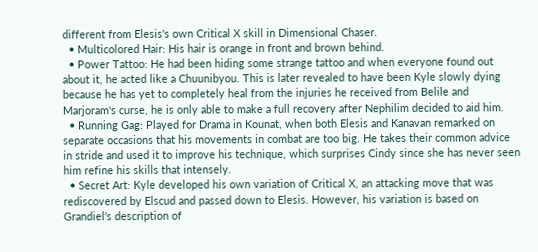different from Elesis's own Critical X skill in Dimensional Chaser.
  • Multicolored Hair: His hair is orange in front and brown behind.
  • Power Tattoo: He had been hiding some strange tattoo and when everyone found out about it, he acted like a Chuunibyou. This is later revealed to have been Kyle slowly dying because he has yet to completely heal from the injuries he received from Belile and Marjoram's curse, he is only able to make a full recovery after Nephilim decided to aid him.
  • Running Gag: Played for Drama in Kounat, when both Elesis and Kanavan remarked on separate occasions that his movements in combat are too big. He takes their common advice in stride and used it to improve his technique, which surprises Cindy since she has never seen him refine his skills that intensely.
  • Secret Art: Kyle developed his own variation of Critical X, an attacking move that was rediscovered by Elscud and passed down to Elesis. However, his variation is based on Grandiel's description of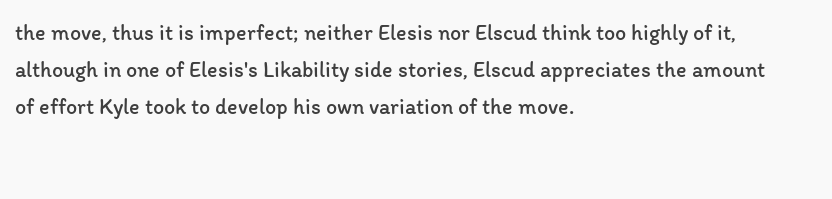the move, thus it is imperfect; neither Elesis nor Elscud think too highly of it, although in one of Elesis's Likability side stories, Elscud appreciates the amount of effort Kyle took to develop his own variation of the move.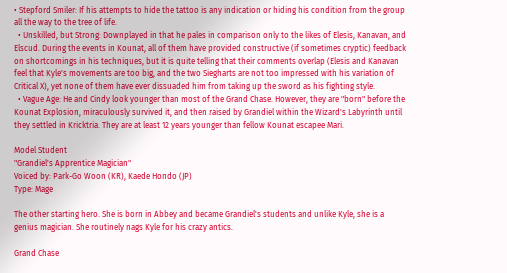• Stepford Smiler: If his attempts to hide the tattoo is any indication or hiding his condition from the group all the way to the tree of life.
  • Unskilled, but Strong: Downplayed in that he pales in comparison only to the likes of Elesis, Kanavan, and Elscud. During the events in Kounat, all of them have provided constructive (if sometimes cryptic) feedback on shortcomings in his techniques, but it is quite telling that their comments overlap (Elesis and Kanavan feel that Kyle's movements are too big, and the two Siegharts are not too impressed with his variation of Critical X), yet none of them have ever dissuaded him from taking up the sword as his fighting style.
  • Vague Age: He and Cindy look younger than most of the Grand Chase. However, they are "born" before the Kounat Explosion, miraculously survived it, and then raised by Grandiel within the Wizard's Labyrinth until they settled in Kricktria. They are at least 12 years younger than fellow Kounat escapee Mari.

Model Student
"Grandiel's Apprentice Magician"
Voiced by: Park-Go Woon (KR), Kaede Hondo (JP)
Type: Mage

The other starting hero. She is born in Abbey and became Grandiel's students and unlike Kyle, she is a genius magician. She routinely nags Kyle for his crazy antics.

Grand Chase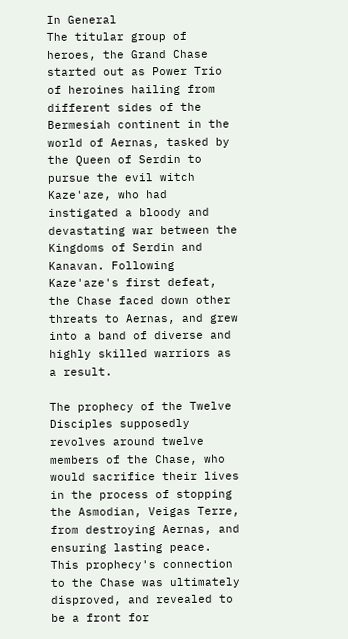In General
The titular group of heroes, the Grand Chase started out as Power Trio of heroines hailing from different sides of the Bermesiah continent in the world of Aernas, tasked by the Queen of Serdin to pursue the evil witch Kaze'aze, who had instigated a bloody and devastating war between the Kingdoms of Serdin and Kanavan. Following Kaze'aze's first defeat, the Chase faced down other threats to Aernas, and grew into a band of diverse and highly skilled warriors as a result.

The prophecy of the Twelve Disciples supposedly revolves around twelve members of the Chase, who would sacrifice their lives in the process of stopping the Asmodian, Veigas Terre, from destroying Aernas, and ensuring lasting peace. This prophecy's connection to the Chase was ultimately disproved, and revealed to be a front for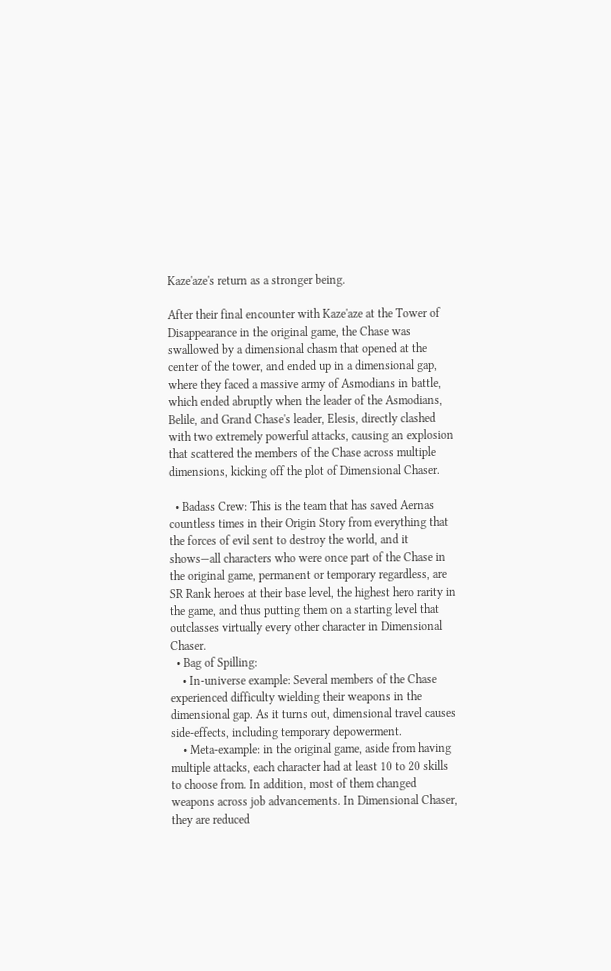Kaze'aze's return as a stronger being.

After their final encounter with Kaze'aze at the Tower of Disappearance in the original game, the Chase was swallowed by a dimensional chasm that opened at the center of the tower, and ended up in a dimensional gap, where they faced a massive army of Asmodians in battle, which ended abruptly when the leader of the Asmodians, Belile, and Grand Chase's leader, Elesis, directly clashed with two extremely powerful attacks, causing an explosion that scattered the members of the Chase across multiple dimensions, kicking off the plot of Dimensional Chaser.

  • Badass Crew: This is the team that has saved Aernas countless times in their Origin Story from everything that the forces of evil sent to destroy the world, and it shows—all characters who were once part of the Chase in the original game, permanent or temporary regardless, are SR Rank heroes at their base level, the highest hero rarity in the game, and thus putting them on a starting level that outclasses virtually every other character in Dimensional Chaser.
  • Bag of Spilling:
    • In-universe example: Several members of the Chase experienced difficulty wielding their weapons in the dimensional gap. As it turns out, dimensional travel causes side-effects, including temporary depowerment.
    • Meta-example: in the original game, aside from having multiple attacks, each character had at least 10 to 20 skills to choose from. In addition, most of them changed weapons across job advancements. In Dimensional Chaser, they are reduced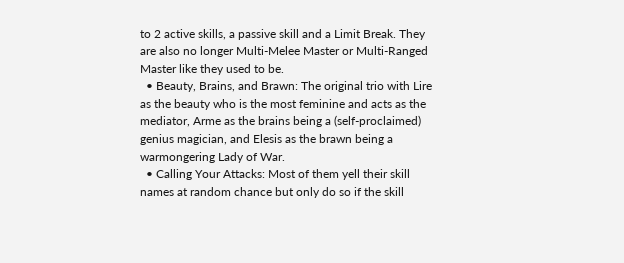to 2 active skills, a passive skill and a Limit Break. They are also no longer Multi-Melee Master or Multi-Ranged Master like they used to be.
  • Beauty, Brains, and Brawn: The original trio with Lire as the beauty who is the most feminine and acts as the mediator, Arme as the brains being a (self-proclaimed) genius magician, and Elesis as the brawn being a warmongering Lady of War.
  • Calling Your Attacks: Most of them yell their skill names at random chance but only do so if the skill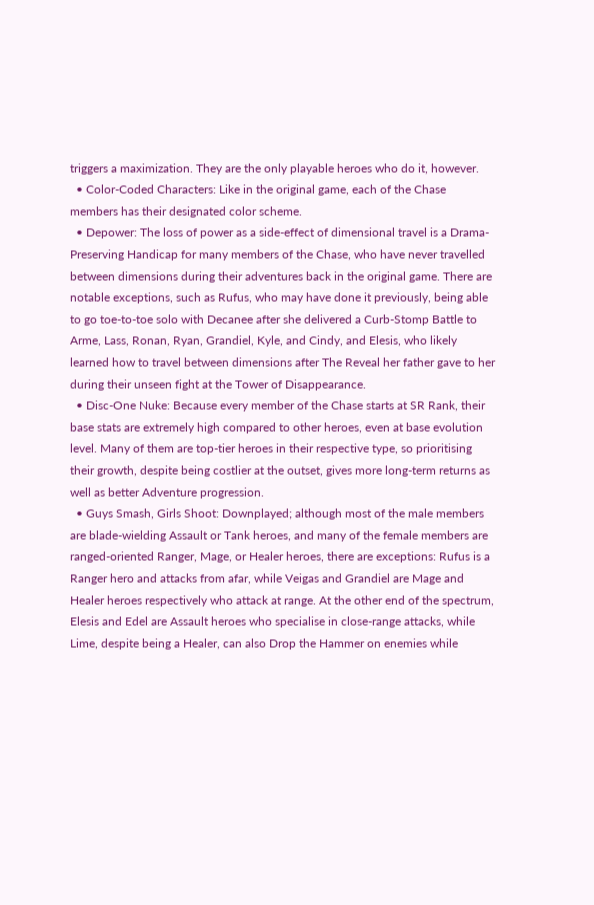triggers a maximization. They are the only playable heroes who do it, however.
  • Color-Coded Characters: Like in the original game, each of the Chase members has their designated color scheme.
  • Depower: The loss of power as a side-effect of dimensional travel is a Drama-Preserving Handicap for many members of the Chase, who have never travelled between dimensions during their adventures back in the original game. There are notable exceptions, such as Rufus, who may have done it previously, being able to go toe-to-toe solo with Decanee after she delivered a Curb-Stomp Battle to Arme, Lass, Ronan, Ryan, Grandiel, Kyle, and Cindy, and Elesis, who likely learned how to travel between dimensions after The Reveal her father gave to her during their unseen fight at the Tower of Disappearance.
  • Disc-One Nuke: Because every member of the Chase starts at SR Rank, their base stats are extremely high compared to other heroes, even at base evolution level. Many of them are top-tier heroes in their respective type, so prioritising their growth, despite being costlier at the outset, gives more long-term returns as well as better Adventure progression.
  • Guys Smash, Girls Shoot: Downplayed; although most of the male members are blade-wielding Assault or Tank heroes, and many of the female members are ranged-oriented Ranger, Mage, or Healer heroes, there are exceptions: Rufus is a Ranger hero and attacks from afar, while Veigas and Grandiel are Mage and Healer heroes respectively who attack at range. At the other end of the spectrum, Elesis and Edel are Assault heroes who specialise in close-range attacks, while Lime, despite being a Healer, can also Drop the Hammer on enemies while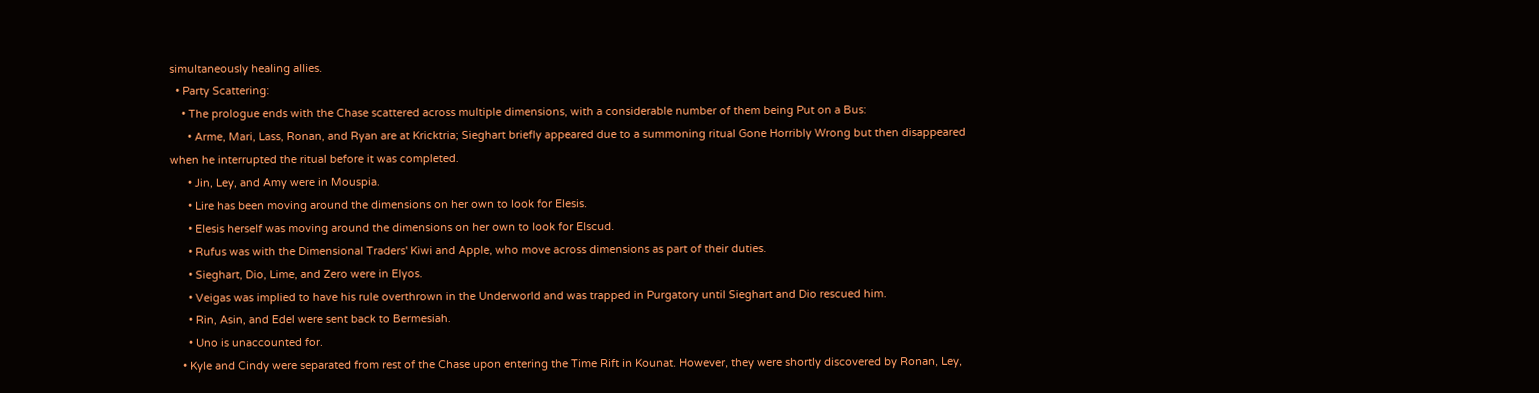simultaneously healing allies.
  • Party Scattering:
    • The prologue ends with the Chase scattered across multiple dimensions, with a considerable number of them being Put on a Bus:
      • Arme, Mari, Lass, Ronan, and Ryan are at Kricktria; Sieghart briefly appeared due to a summoning ritual Gone Horribly Wrong but then disappeared when he interrupted the ritual before it was completed.
      • Jin, Ley, and Amy were in Mouspia.
      • Lire has been moving around the dimensions on her own to look for Elesis.
      • Elesis herself was moving around the dimensions on her own to look for Elscud.
      • Rufus was with the Dimensional Traders' Kiwi and Apple, who move across dimensions as part of their duties.
      • Sieghart, Dio, Lime, and Zero were in Elyos.
      • Veigas was implied to have his rule overthrown in the Underworld and was trapped in Purgatory until Sieghart and Dio rescued him.
      • Rin, Asin, and Edel were sent back to Bermesiah.
      • Uno is unaccounted for.
    • Kyle and Cindy were separated from rest of the Chase upon entering the Time Rift in Kounat. However, they were shortly discovered by Ronan, Ley,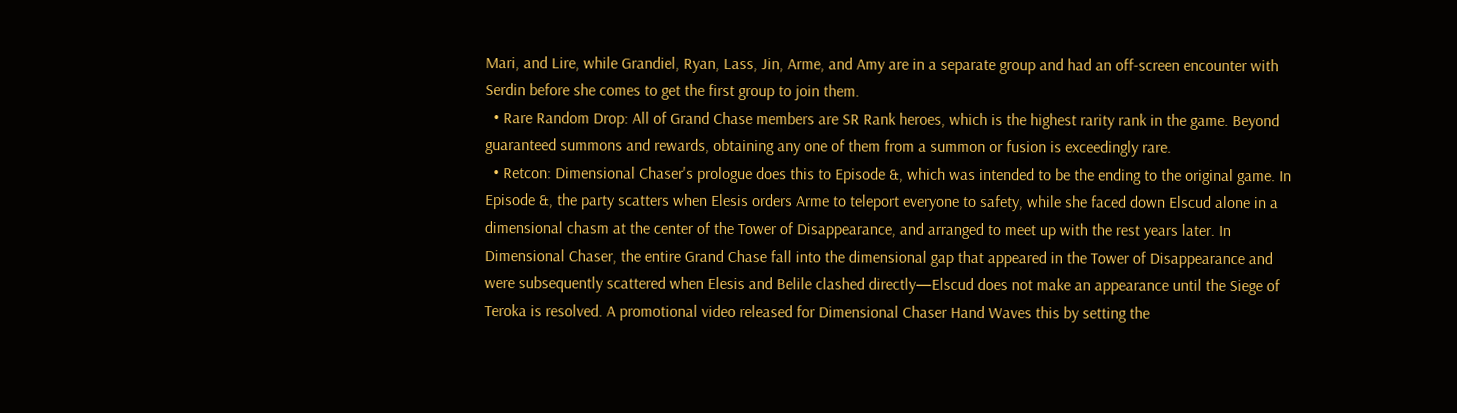Mari, and Lire, while Grandiel, Ryan, Lass, Jin, Arme, and Amy are in a separate group and had an off-screen encounter with Serdin before she comes to get the first group to join them.
  • Rare Random Drop: All of Grand Chase members are SR Rank heroes, which is the highest rarity rank in the game. Beyond guaranteed summons and rewards, obtaining any one of them from a summon or fusion is exceedingly rare.
  • Retcon: Dimensional Chaser's prologue does this to Episode &, which was intended to be the ending to the original game. In Episode &, the party scatters when Elesis orders Arme to teleport everyone to safety, while she faced down Elscud alone in a dimensional chasm at the center of the Tower of Disappearance, and arranged to meet up with the rest years later. In Dimensional Chaser, the entire Grand Chase fall into the dimensional gap that appeared in the Tower of Disappearance and were subsequently scattered when Elesis and Belile clashed directly—Elscud does not make an appearance until the Siege of Teroka is resolved. A promotional video released for Dimensional Chaser Hand Waves this by setting the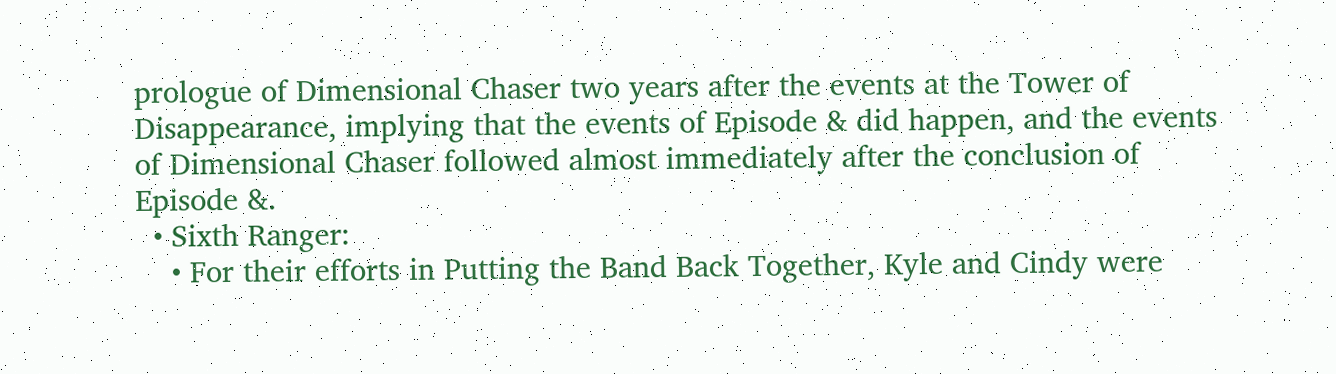prologue of Dimensional Chaser two years after the events at the Tower of Disappearance, implying that the events of Episode & did happen, and the events of Dimensional Chaser followed almost immediately after the conclusion of Episode &.
  • Sixth Ranger:
    • For their efforts in Putting the Band Back Together, Kyle and Cindy were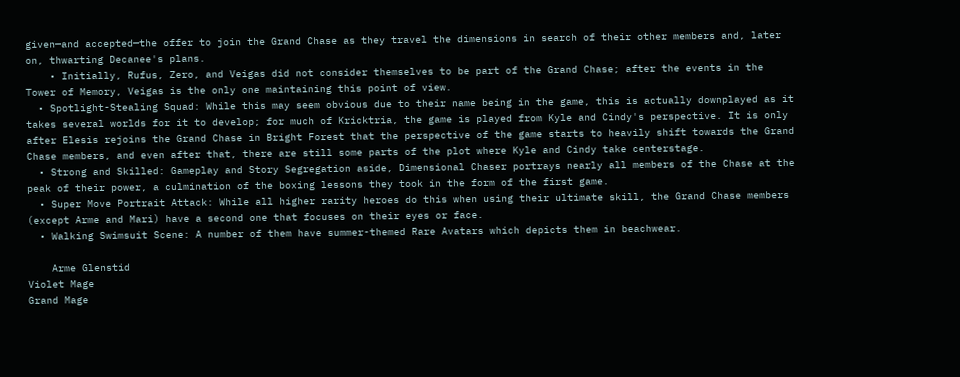given—and accepted—the offer to join the Grand Chase as they travel the dimensions in search of their other members and, later on, thwarting Decanee's plans.
    • Initially, Rufus, Zero, and Veigas did not consider themselves to be part of the Grand Chase; after the events in the Tower of Memory, Veigas is the only one maintaining this point of view.
  • Spotlight-Stealing Squad: While this may seem obvious due to their name being in the game, this is actually downplayed as it takes several worlds for it to develop; for much of Kricktria, the game is played from Kyle and Cindy's perspective. It is only after Elesis rejoins the Grand Chase in Bright Forest that the perspective of the game starts to heavily shift towards the Grand Chase members, and even after that, there are still some parts of the plot where Kyle and Cindy take centerstage.
  • Strong and Skilled: Gameplay and Story Segregation aside, Dimensional Chaser portrays nearly all members of the Chase at the peak of their power, a culmination of the boxing lessons they took in the form of the first game.
  • Super Move Portrait Attack: While all higher rarity heroes do this when using their ultimate skill, the Grand Chase members (except Arme and Mari) have a second one that focuses on their eyes or face.
  • Walking Swimsuit Scene: A number of them have summer-themed Rare Avatars which depicts them in beachwear.

    Arme Glenstid
Violet Mage
Grand Mage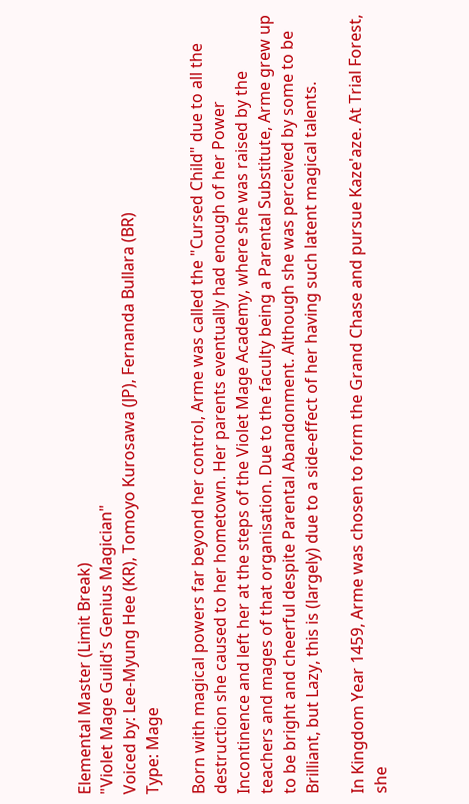Elemental Master (Limit Break)
"Violet Mage Guild's Genius Magician"
Voiced by: Lee-Myung Hee (KR), Tomoyo Kurosawa (JP), Fernanda Bullara (BR)
Type: Mage

Born with magical powers far beyond her control, Arme was called the "Cursed Child" due to all the destruction she caused to her hometown. Her parents eventually had enough of her Power Incontinence and left her at the steps of the Violet Mage Academy, where she was raised by the teachers and mages of that organisation. Due to the faculty being a Parental Substitute, Arme grew up to be bright and cheerful despite Parental Abandonment. Although she was perceived by some to be Brilliant, but Lazy, this is (largely) due to a side-effect of her having such latent magical talents.

In Kingdom Year 1459, Arme was chosen to form the Grand Chase and pursue Kaze'aze. At Trial Forest, she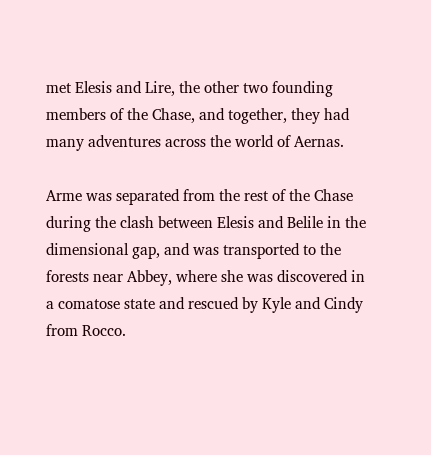met Elesis and Lire, the other two founding members of the Chase, and together, they had many adventures across the world of Aernas.

Arme was separated from the rest of the Chase during the clash between Elesis and Belile in the dimensional gap, and was transported to the forests near Abbey, where she was discovered in a comatose state and rescued by Kyle and Cindy from Rocco.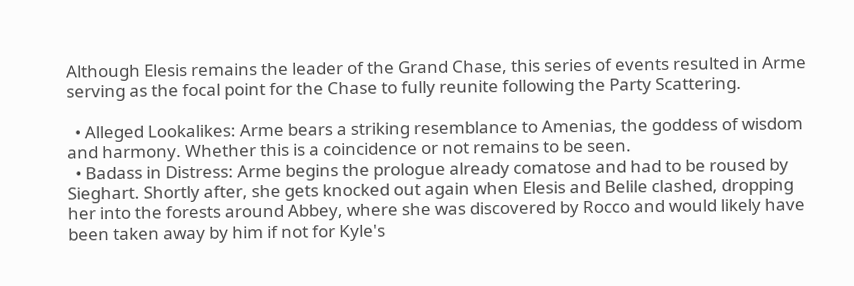Although Elesis remains the leader of the Grand Chase, this series of events resulted in Arme serving as the focal point for the Chase to fully reunite following the Party Scattering.

  • Alleged Lookalikes: Arme bears a striking resemblance to Amenias, the goddess of wisdom and harmony. Whether this is a coincidence or not remains to be seen.
  • Badass in Distress: Arme begins the prologue already comatose and had to be roused by Sieghart. Shortly after, she gets knocked out again when Elesis and Belile clashed, dropping her into the forests around Abbey, where she was discovered by Rocco and would likely have been taken away by him if not for Kyle's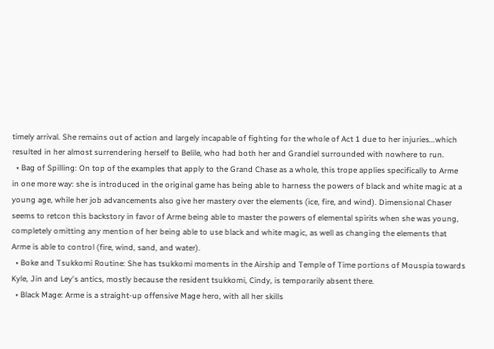timely arrival. She remains out of action and largely incapable of fighting for the whole of Act 1 due to her injuries...which resulted in her almost surrendering herself to Belile, who had both her and Grandiel surrounded with nowhere to run.
  • Bag of Spilling: On top of the examples that apply to the Grand Chase as a whole, this trope applies specifically to Arme in one more way: she is introduced in the original game has being able to harness the powers of black and white magic at a young age, while her job advancements also give her mastery over the elements (ice, fire, and wind). Dimensional Chaser seems to retcon this backstory in favor of Arme being able to master the powers of elemental spirits when she was young, completely omitting any mention of her being able to use black and white magic, as well as changing the elements that Arme is able to control (fire, wind, sand, and water).
  • Boke and Tsukkomi Routine: She has tsukkomi moments in the Airship and Temple of Time portions of Mouspia towards Kyle, Jin and Ley's antics, mostly because the resident tsukkomi, Cindy, is temporarily absent there.
  • Black Mage: Arme is a straight-up offensive Mage hero, with all her skills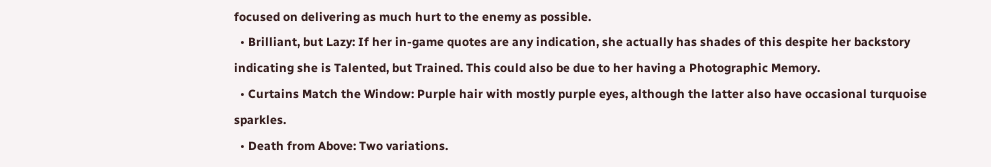focused on delivering as much hurt to the enemy as possible.
  • Brilliant, but Lazy: If her in-game quotes are any indication, she actually has shades of this despite her backstory indicating she is Talented, but Trained. This could also be due to her having a Photographic Memory.
  • Curtains Match the Window: Purple hair with mostly purple eyes, although the latter also have occasional turquoise sparkles.
  • Death from Above: Two variations.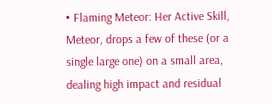• Flaming Meteor: Her Active Skill, Meteor, drops a few of these (or a single large one) on a small area, dealing high impact and residual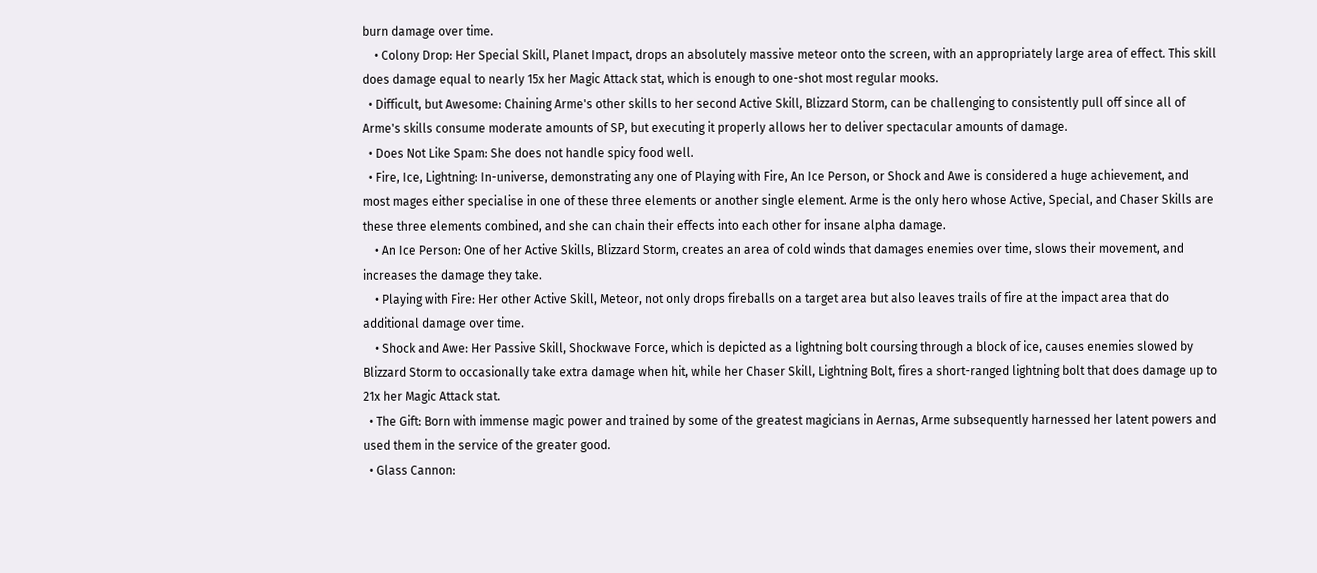burn damage over time.
    • Colony Drop: Her Special Skill, Planet Impact, drops an absolutely massive meteor onto the screen, with an appropriately large area of effect. This skill does damage equal to nearly 15x her Magic Attack stat, which is enough to one-shot most regular mooks.
  • Difficult, but Awesome: Chaining Arme's other skills to her second Active Skill, Blizzard Storm, can be challenging to consistently pull off since all of Arme's skills consume moderate amounts of SP, but executing it properly allows her to deliver spectacular amounts of damage.
  • Does Not Like Spam: She does not handle spicy food well.
  • Fire, Ice, Lightning: In-universe, demonstrating any one of Playing with Fire, An Ice Person, or Shock and Awe is considered a huge achievement, and most mages either specialise in one of these three elements or another single element. Arme is the only hero whose Active, Special, and Chaser Skills are these three elements combined, and she can chain their effects into each other for insane alpha damage.
    • An Ice Person: One of her Active Skills, Blizzard Storm, creates an area of cold winds that damages enemies over time, slows their movement, and increases the damage they take.
    • Playing with Fire: Her other Active Skill, Meteor, not only drops fireballs on a target area but also leaves trails of fire at the impact area that do additional damage over time.
    • Shock and Awe: Her Passive Skill, Shockwave Force, which is depicted as a lightning bolt coursing through a block of ice, causes enemies slowed by Blizzard Storm to occasionally take extra damage when hit, while her Chaser Skill, Lightning Bolt, fires a short-ranged lightning bolt that does damage up to 21x her Magic Attack stat.
  • The Gift: Born with immense magic power and trained by some of the greatest magicians in Aernas, Arme subsequently harnessed her latent powers and used them in the service of the greater good.
  • Glass Cannon: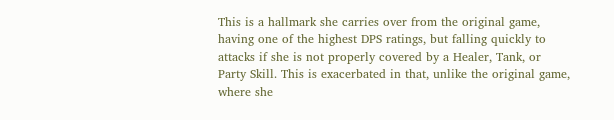This is a hallmark she carries over from the original game, having one of the highest DPS ratings, but falling quickly to attacks if she is not properly covered by a Healer, Tank, or Party Skill. This is exacerbated in that, unlike the original game, where she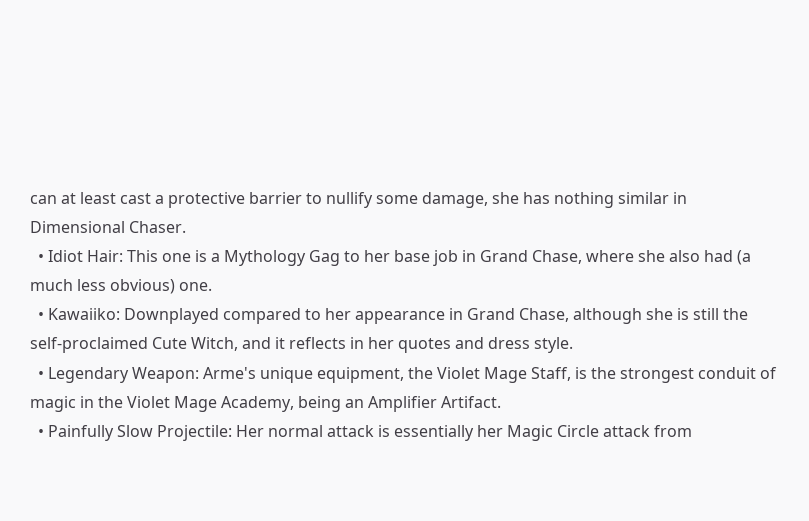can at least cast a protective barrier to nullify some damage, she has nothing similar in Dimensional Chaser.
  • Idiot Hair: This one is a Mythology Gag to her base job in Grand Chase, where she also had (a much less obvious) one.
  • Kawaiiko: Downplayed compared to her appearance in Grand Chase, although she is still the self-proclaimed Cute Witch, and it reflects in her quotes and dress style.
  • Legendary Weapon: Arme's unique equipment, the Violet Mage Staff, is the strongest conduit of magic in the Violet Mage Academy, being an Amplifier Artifact.
  • Painfully Slow Projectile: Her normal attack is essentially her Magic Circle attack from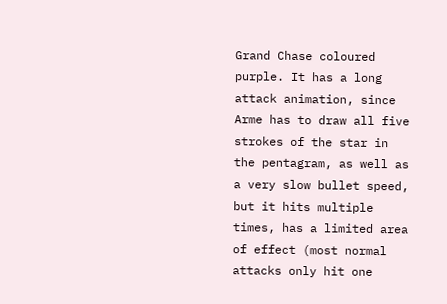Grand Chase coloured purple. It has a long attack animation, since Arme has to draw all five strokes of the star in the pentagram, as well as a very slow bullet speed, but it hits multiple times, has a limited area of effect (most normal attacks only hit one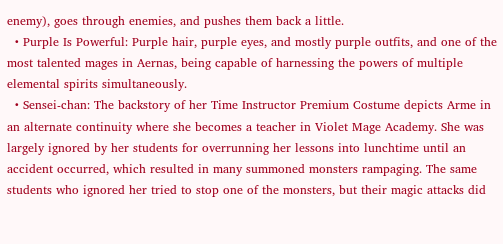enemy), goes through enemies, and pushes them back a little.
  • Purple Is Powerful: Purple hair, purple eyes, and mostly purple outfits, and one of the most talented mages in Aernas, being capable of harnessing the powers of multiple elemental spirits simultaneously.
  • Sensei-chan: The backstory of her Time Instructor Premium Costume depicts Arme in an alternate continuity where she becomes a teacher in Violet Mage Academy. She was largely ignored by her students for overrunning her lessons into lunchtime until an accident occurred, which resulted in many summoned monsters rampaging. The same students who ignored her tried to stop one of the monsters, but their magic attacks did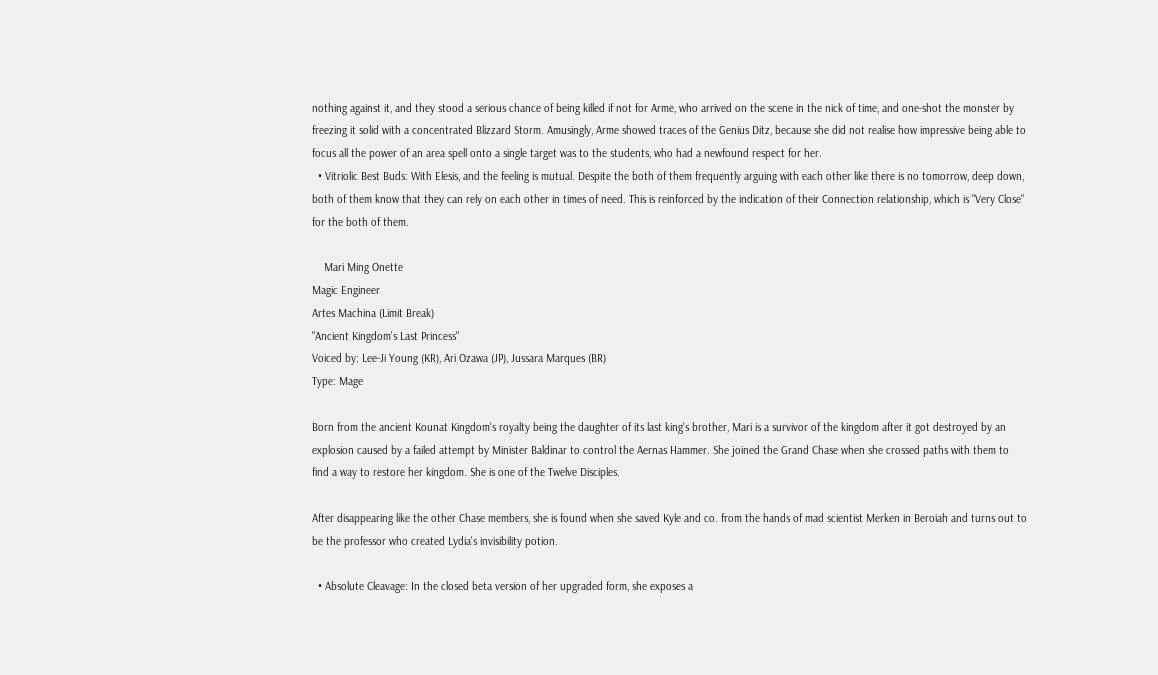nothing against it, and they stood a serious chance of being killed if not for Arme, who arrived on the scene in the nick of time, and one-shot the monster by freezing it solid with a concentrated Blizzard Storm. Amusingly, Arme showed traces of the Genius Ditz, because she did not realise how impressive being able to focus all the power of an area spell onto a single target was to the students, who had a newfound respect for her.
  • Vitriolic Best Buds: With Elesis, and the feeling is mutual. Despite the both of them frequently arguing with each other like there is no tomorrow, deep down, both of them know that they can rely on each other in times of need. This is reinforced by the indication of their Connection relationship, which is "Very Close" for the both of them.

    Mari Ming Onette
Magic Engineer
Artes Machina (Limit Break)
"Ancient Kingdom's Last Princess"
Voiced by: Lee-Ji Young (KR), Ari Ozawa (JP), Jussara Marques (BR)
Type: Mage

Born from the ancient Kounat Kingdom's royalty being the daughter of its last king's brother, Mari is a survivor of the kingdom after it got destroyed by an explosion caused by a failed attempt by Minister Baldinar to control the Aernas Hammer. She joined the Grand Chase when she crossed paths with them to find a way to restore her kingdom. She is one of the Twelve Disciples.

After disappearing like the other Chase members, she is found when she saved Kyle and co. from the hands of mad scientist Merken in Beroiah and turns out to be the professor who created Lydia's invisibility potion.

  • Absolute Cleavage: In the closed beta version of her upgraded form, she exposes a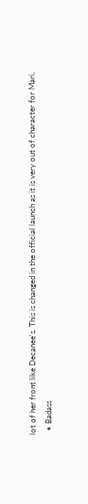lot of her front like Decanee's. This is changed in the official launch as it is very out of character for Mari.
  • Badass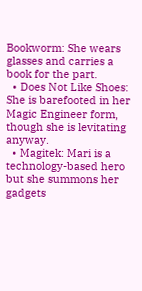Bookworm: She wears glasses and carries a book for the part.
  • Does Not Like Shoes: She is barefooted in her Magic Engineer form, though she is levitating anyway.
  • Magitek: Mari is a technology-based hero but she summons her gadgets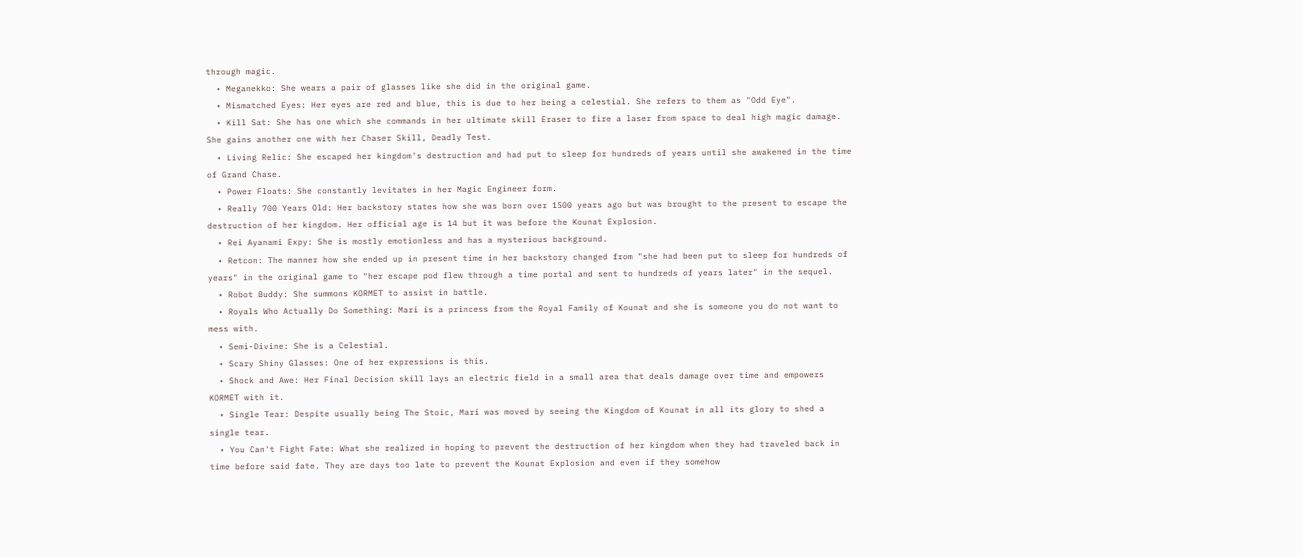through magic.
  • Meganekko: She wears a pair of glasses like she did in the original game.
  • Mismatched Eyes: Her eyes are red and blue, this is due to her being a celestial. She refers to them as "Odd Eye".
  • Kill Sat: She has one which she commands in her ultimate skill Eraser to fire a laser from space to deal high magic damage. She gains another one with her Chaser Skill, Deadly Test.
  • Living Relic: She escaped her kingdom's destruction and had put to sleep for hundreds of years until she awakened in the time of Grand Chase.
  • Power Floats: She constantly levitates in her Magic Engineer form.
  • Really 700 Years Old: Her backstory states how she was born over 1500 years ago but was brought to the present to escape the destruction of her kingdom. Her official age is 14 but it was before the Kounat Explosion.
  • Rei Ayanami Expy: She is mostly emotionless and has a mysterious background.
  • Retcon: The manner how she ended up in present time in her backstory changed from "she had been put to sleep for hundreds of years" in the original game to "her escape pod flew through a time portal and sent to hundreds of years later" in the sequel.
  • Robot Buddy: She summons KORMET to assist in battle.
  • Royals Who Actually Do Something: Mari is a princess from the Royal Family of Kounat and she is someone you do not want to mess with.
  • Semi-Divine: She is a Celestial.
  • Scary Shiny Glasses: One of her expressions is this.
  • Shock and Awe: Her Final Decision skill lays an electric field in a small area that deals damage over time and empowers KORMET with it.
  • Single Tear: Despite usually being The Stoic, Mari was moved by seeing the Kingdom of Kounat in all its glory to shed a single tear.
  • You Can't Fight Fate: What she realized in hoping to prevent the destruction of her kingdom when they had traveled back in time before said fate. They are days too late to prevent the Kounat Explosion and even if they somehow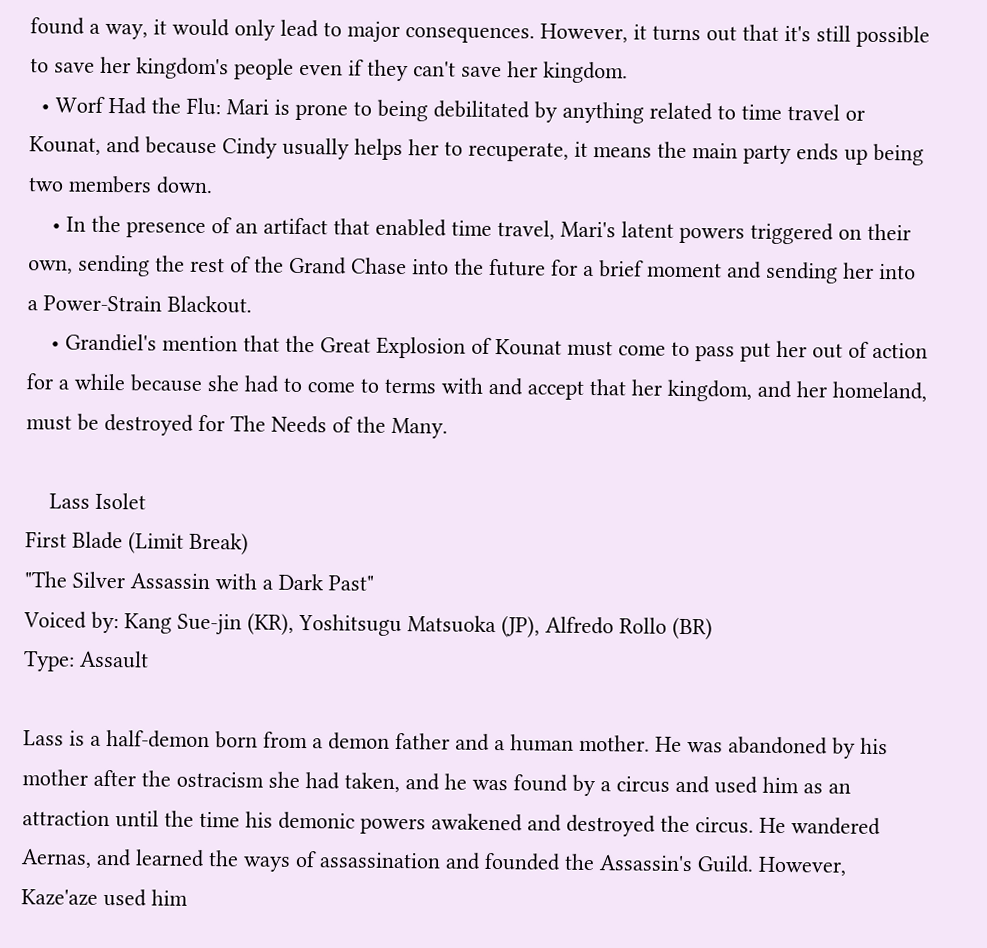found a way, it would only lead to major consequences. However, it turns out that it's still possible to save her kingdom's people even if they can't save her kingdom.
  • Worf Had the Flu: Mari is prone to being debilitated by anything related to time travel or Kounat, and because Cindy usually helps her to recuperate, it means the main party ends up being two members down.
    • In the presence of an artifact that enabled time travel, Mari's latent powers triggered on their own, sending the rest of the Grand Chase into the future for a brief moment and sending her into a Power-Strain Blackout.
    • Grandiel's mention that the Great Explosion of Kounat must come to pass put her out of action for a while because she had to come to terms with and accept that her kingdom, and her homeland, must be destroyed for The Needs of the Many.

    Lass Isolet
First Blade (Limit Break)
"The Silver Assassin with a Dark Past"
Voiced by: Kang Sue-jin (KR), Yoshitsugu Matsuoka (JP), Alfredo Rollo (BR)
Type: Assault

Lass is a half-demon born from a demon father and a human mother. He was abandoned by his mother after the ostracism she had taken, and he was found by a circus and used him as an attraction until the time his demonic powers awakened and destroyed the circus. He wandered Aernas, and learned the ways of assassination and founded the Assassin's Guild. However, Kaze'aze used him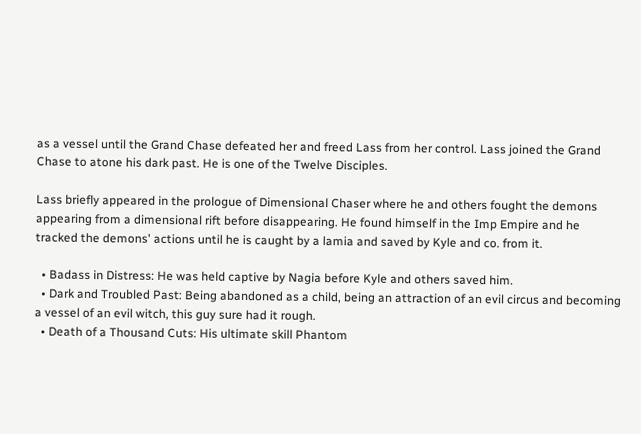as a vessel until the Grand Chase defeated her and freed Lass from her control. Lass joined the Grand Chase to atone his dark past. He is one of the Twelve Disciples.

Lass briefly appeared in the prologue of Dimensional Chaser where he and others fought the demons appearing from a dimensional rift before disappearing. He found himself in the Imp Empire and he tracked the demons' actions until he is caught by a lamia and saved by Kyle and co. from it.

  • Badass in Distress: He was held captive by Nagia before Kyle and others saved him.
  • Dark and Troubled Past: Being abandoned as a child, being an attraction of an evil circus and becoming a vessel of an evil witch, this guy sure had it rough.
  • Death of a Thousand Cuts: His ultimate skill Phantom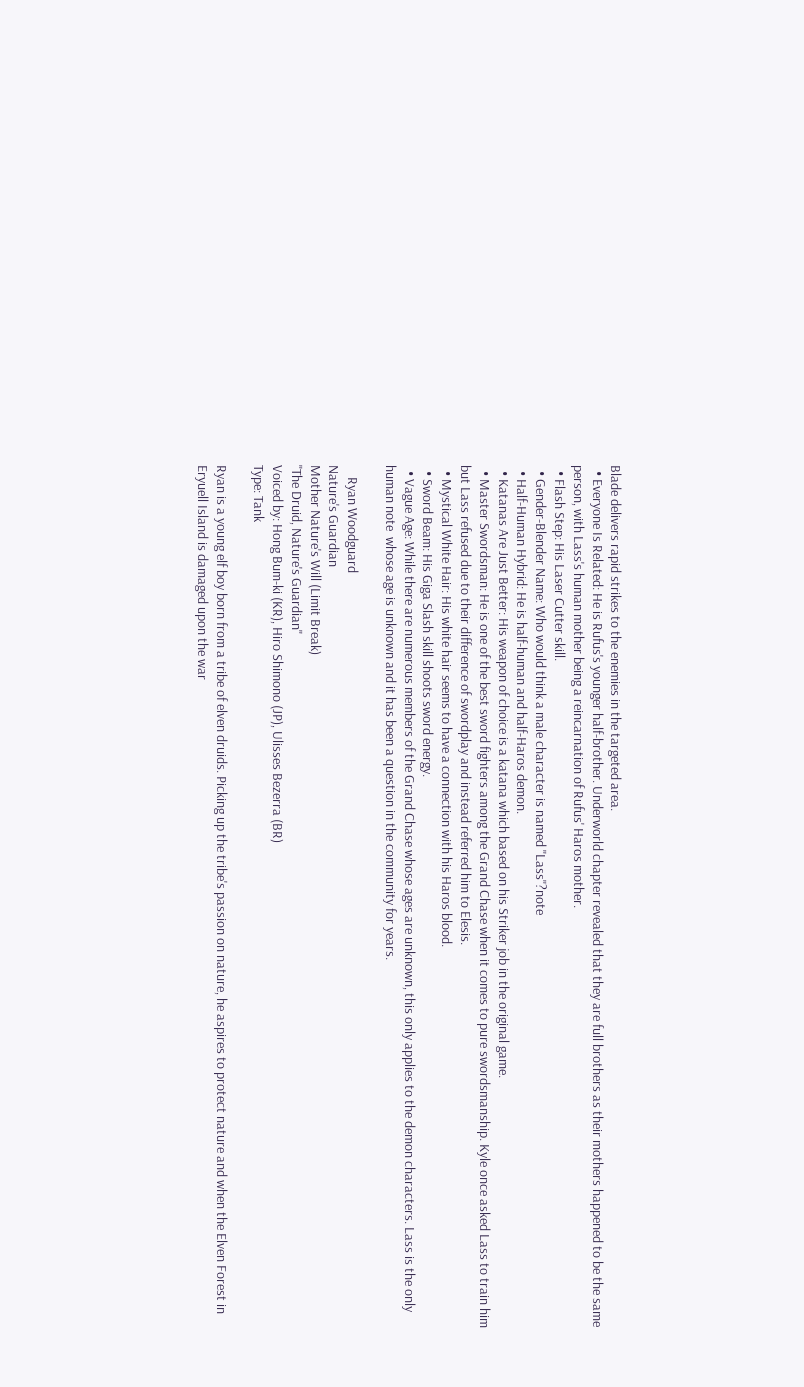Blade delivers rapid strikes to the enemies in the targeted area.
  • Everyone Is Related: He is Rufus's younger half-brother. Underworld chapter revealed that they are full brothers as their mothers happened to be the same person, with Lass's human mother being a reincarnation of Rufus' Haros mother.
  • Flash Step: His Laser Cutter skill.
  • Gender-Blender Name: Who would think a male character is named ''Lass''?note
  • Half-Human Hybrid: He is half-human and half-Haros demon.
  • Katanas Are Just Better: His weapon of choice is a katana which based on his Striker job in the original game.
  • Master Swordsman: He is one of the best sword fighters among the Grand Chase when it comes to pure swordsmanship. Kyle once asked Lass to train him but Lass refused due to their difference of swordplay and instead referred him to Elesis.
  • Mystical White Hair: His white hair seems to have a connection with his Haros blood.
  • Sword Beam: His Giga Slash skill shoots sword energy.
  • Vague Age: While there are numerous members of the Grand Chase whose ages are unknown, this only applies to the demon characters. Lass is the only human note  whose age is unknown and it has been a question in the community for years.

    Ryan Woodguard
Nature's Guardian
Mother Nature's Will (Limit Break)
"The Druid, Nature's Guardian"
Voiced by: Hong Bum-ki (KR), Hiro Shimono (JP), Ulisses Bezerra (BR)
Type: Tank

Ryan is a young elf boy born from a tribe of elven druids. Picking up the tribe's passion on nature, he aspires to protect nature and when the Elven Forest in Eryuell Island is damaged upon the war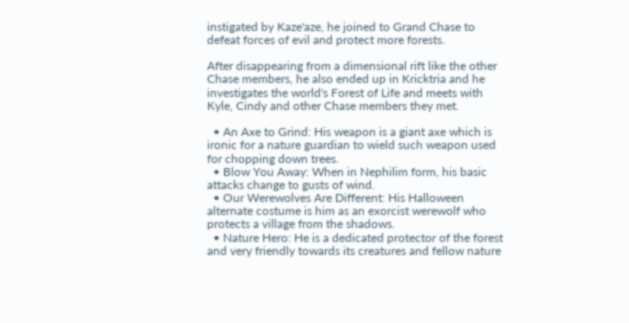instigated by Kaze'aze, he joined to Grand Chase to defeat forces of evil and protect more forests.

After disappearing from a dimensional rift like the other Chase members, he also ended up in Kricktria and he investigates the world's Forest of Life and meets with Kyle, Cindy and other Chase members they met.

  • An Axe to Grind: His weapon is a giant axe which is ironic for a nature guardian to wield such weapon used for chopping down trees.
  • Blow You Away: When in Nephilim form, his basic attacks change to gusts of wind.
  • Our Werewolves Are Different: His Halloween alternate costume is him as an exorcist werewolf who protects a village from the shadows.
  • Nature Hero: He is a dedicated protector of the forest and very friendly towards its creatures and fellow nature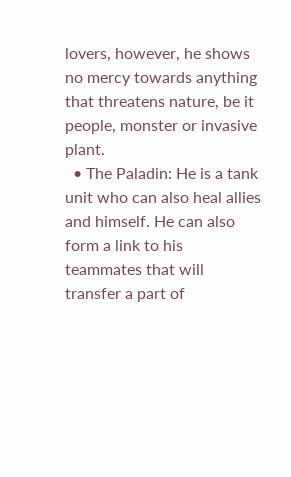lovers, however, he shows no mercy towards anything that threatens nature, be it people, monster or invasive plant.
  • The Paladin: He is a tank unit who can also heal allies and himself. He can also form a link to his teammates that will transfer a part of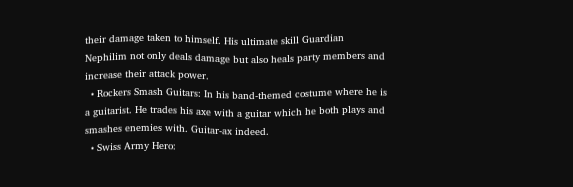their damage taken to himself. His ultimate skill Guardian Nephilim not only deals damage but also heals party members and increase their attack power.
  • Rockers Smash Guitars: In his band-themed costume where he is a guitarist. He trades his axe with a guitar which he both plays and smashes enemies with. Guitar-ax indeed.
  • Swiss Army Hero: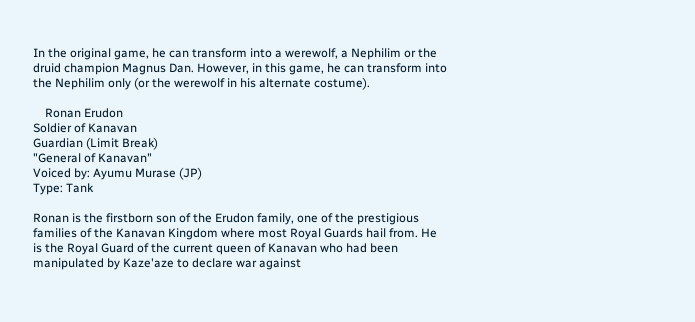In the original game, he can transform into a werewolf, a Nephilim or the druid champion Magnus Dan. However, in this game, he can transform into the Nephilim only (or the werewolf in his alternate costume).

    Ronan Erudon
Soldier of Kanavan
Guardian (Limit Break)
"General of Kanavan"
Voiced by: Ayumu Murase (JP)
Type: Tank

Ronan is the firstborn son of the Erudon family, one of the prestigious families of the Kanavan Kingdom where most Royal Guards hail from. He is the Royal Guard of the current queen of Kanavan who had been manipulated by Kaze'aze to declare war against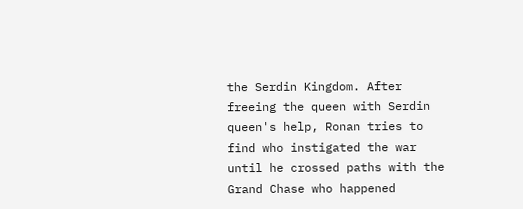the Serdin Kingdom. After freeing the queen with Serdin queen's help, Ronan tries to find who instigated the war until he crossed paths with the Grand Chase who happened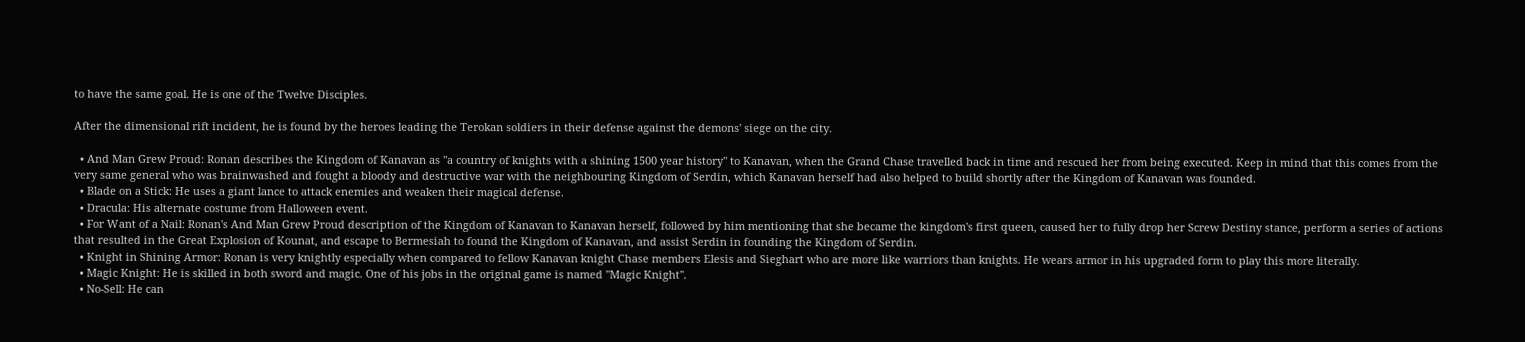to have the same goal. He is one of the Twelve Disciples.

After the dimensional rift incident, he is found by the heroes leading the Terokan soldiers in their defense against the demons' siege on the city.

  • And Man Grew Proud: Ronan describes the Kingdom of Kanavan as "a country of knights with a shining 1500 year history" to Kanavan, when the Grand Chase travelled back in time and rescued her from being executed. Keep in mind that this comes from the very same general who was brainwashed and fought a bloody and destructive war with the neighbouring Kingdom of Serdin, which Kanavan herself had also helped to build shortly after the Kingdom of Kanavan was founded.
  • Blade on a Stick: He uses a giant lance to attack enemies and weaken their magical defense.
  • Dracula: His alternate costume from Halloween event.
  • For Want of a Nail: Ronan's And Man Grew Proud description of the Kingdom of Kanavan to Kanavan herself, followed by him mentioning that she became the kingdom's first queen, caused her to fully drop her Screw Destiny stance, perform a series of actions that resulted in the Great Explosion of Kounat, and escape to Bermesiah to found the Kingdom of Kanavan, and assist Serdin in founding the Kingdom of Serdin.
  • Knight in Shining Armor: Ronan is very knightly especially when compared to fellow Kanavan knight Chase members Elesis and Sieghart who are more like warriors than knights. He wears armor in his upgraded form to play this more literally.
  • Magic Knight: He is skilled in both sword and magic. One of his jobs in the original game is named "Magic Knight".
  • No-Sell: He can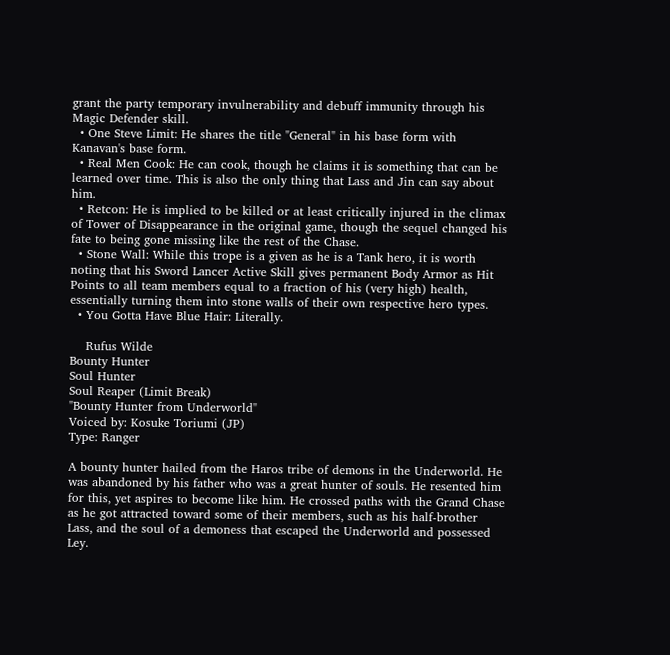grant the party temporary invulnerability and debuff immunity through his Magic Defender skill.
  • One Steve Limit: He shares the title "General" in his base form with Kanavan's base form.
  • Real Men Cook: He can cook, though he claims it is something that can be learned over time. This is also the only thing that Lass and Jin can say about him.
  • Retcon: He is implied to be killed or at least critically injured in the climax of Tower of Disappearance in the original game, though the sequel changed his fate to being gone missing like the rest of the Chase.
  • Stone Wall: While this trope is a given as he is a Tank hero, it is worth noting that his Sword Lancer Active Skill gives permanent Body Armor as Hit Points to all team members equal to a fraction of his (very high) health, essentially turning them into stone walls of their own respective hero types.
  • You Gotta Have Blue Hair: Literally.

    Rufus Wilde
Bounty Hunter
Soul Hunter
Soul Reaper (Limit Break)
"Bounty Hunter from Underworld"
Voiced by: Kosuke Toriumi (JP)
Type: Ranger

A bounty hunter hailed from the Haros tribe of demons in the Underworld. He was abandoned by his father who was a great hunter of souls. He resented him for this, yet aspires to become like him. He crossed paths with the Grand Chase as he got attracted toward some of their members, such as his half-brother Lass, and the soul of a demoness that escaped the Underworld and possessed Ley.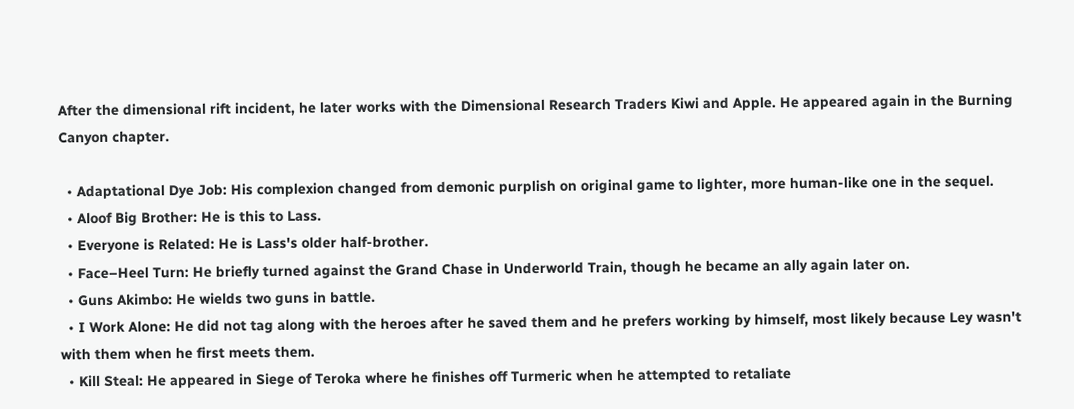After the dimensional rift incident, he later works with the Dimensional Research Traders Kiwi and Apple. He appeared again in the Burning Canyon chapter.

  • Adaptational Dye Job: His complexion changed from demonic purplish on original game to lighter, more human-like one in the sequel.
  • Aloof Big Brother: He is this to Lass.
  • Everyone is Related: He is Lass's older half-brother.
  • Face–Heel Turn: He briefly turned against the Grand Chase in Underworld Train, though he became an ally again later on.
  • Guns Akimbo: He wields two guns in battle.
  • I Work Alone: He did not tag along with the heroes after he saved them and he prefers working by himself, most likely because Ley wasn't with them when he first meets them.
  • Kill Steal: He appeared in Siege of Teroka where he finishes off Turmeric when he attempted to retaliate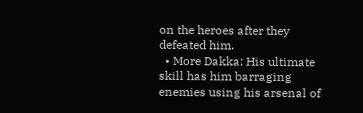on the heroes after they defeated him.
  • More Dakka: His ultimate skill has him barraging enemies using his arsenal of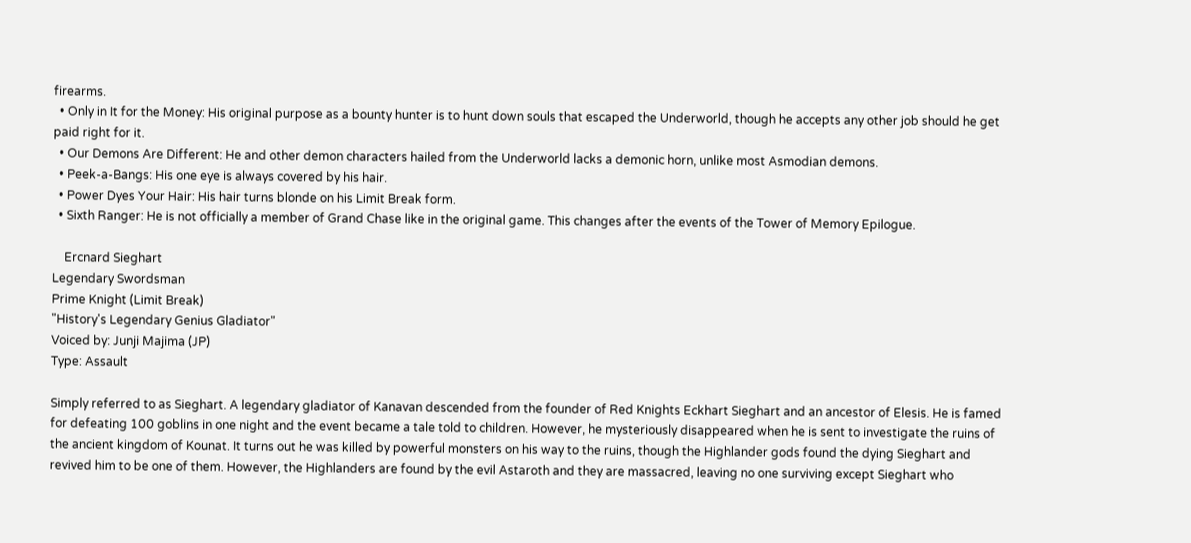firearms.
  • Only in It for the Money: His original purpose as a bounty hunter is to hunt down souls that escaped the Underworld, though he accepts any other job should he get paid right for it.
  • Our Demons Are Different: He and other demon characters hailed from the Underworld lacks a demonic horn, unlike most Asmodian demons.
  • Peek-a-Bangs: His one eye is always covered by his hair.
  • Power Dyes Your Hair: His hair turns blonde on his Limit Break form.
  • Sixth Ranger: He is not officially a member of Grand Chase like in the original game. This changes after the events of the Tower of Memory Epilogue.

    Ercnard Sieghart
Legendary Swordsman
Prime Knight (Limit Break)
"History's Legendary Genius Gladiator"
Voiced by: Junji Majima (JP)
Type: Assault

Simply referred to as Sieghart. A legendary gladiator of Kanavan descended from the founder of Red Knights Eckhart Sieghart and an ancestor of Elesis. He is famed for defeating 100 goblins in one night and the event became a tale told to children. However, he mysteriously disappeared when he is sent to investigate the ruins of the ancient kingdom of Kounat. It turns out he was killed by powerful monsters on his way to the ruins, though the Highlander gods found the dying Sieghart and revived him to be one of them. However, the Highlanders are found by the evil Astaroth and they are massacred, leaving no one surviving except Sieghart who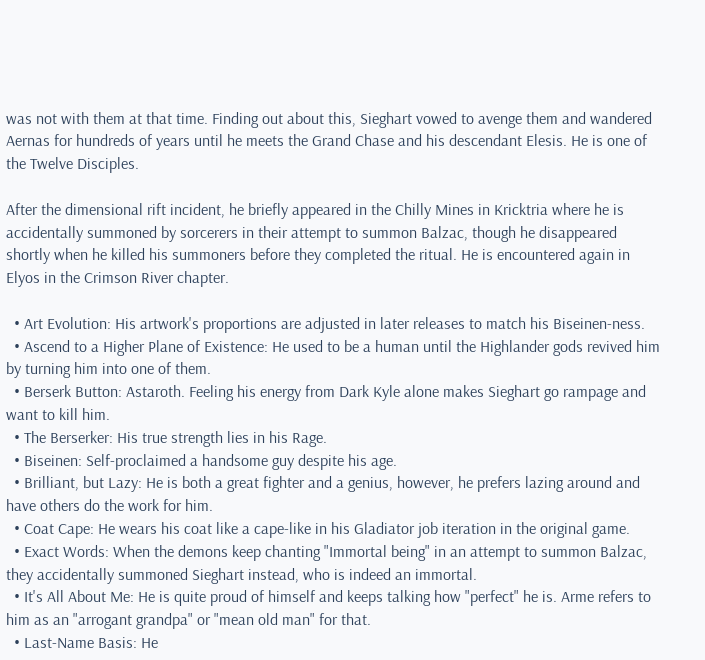was not with them at that time. Finding out about this, Sieghart vowed to avenge them and wandered Aernas for hundreds of years until he meets the Grand Chase and his descendant Elesis. He is one of the Twelve Disciples.

After the dimensional rift incident, he briefly appeared in the Chilly Mines in Kricktria where he is accidentally summoned by sorcerers in their attempt to summon Balzac, though he disappeared shortly when he killed his summoners before they completed the ritual. He is encountered again in Elyos in the Crimson River chapter.

  • Art Evolution: His artwork's proportions are adjusted in later releases to match his Biseinen-ness.
  • Ascend to a Higher Plane of Existence: He used to be a human until the Highlander gods revived him by turning him into one of them.
  • Berserk Button: Astaroth. Feeling his energy from Dark Kyle alone makes Sieghart go rampage and want to kill him.
  • The Berserker: His true strength lies in his Rage.
  • Biseinen: Self-proclaimed a handsome guy despite his age.
  • Brilliant, but Lazy: He is both a great fighter and a genius, however, he prefers lazing around and have others do the work for him.
  • Coat Cape: He wears his coat like a cape-like in his Gladiator job iteration in the original game.
  • Exact Words: When the demons keep chanting "Immortal being" in an attempt to summon Balzac, they accidentally summoned Sieghart instead, who is indeed an immortal.
  • It's All About Me: He is quite proud of himself and keeps talking how "perfect" he is. Arme refers to him as an "arrogant grandpa" or "mean old man" for that.
  • Last-Name Basis: He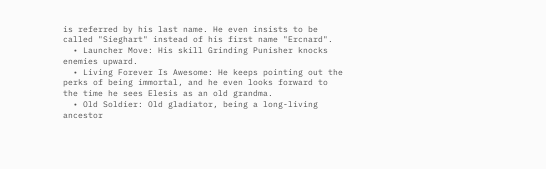is referred by his last name. He even insists to be called "Sieghart" instead of his first name "Ercnard".
  • Launcher Move: His skill Grinding Punisher knocks enemies upward.
  • Living Forever Is Awesome: He keeps pointing out the perks of being immortal, and he even looks forward to the time he sees Elesis as an old grandma.
  • Old Soldier: Old gladiator, being a long-living ancestor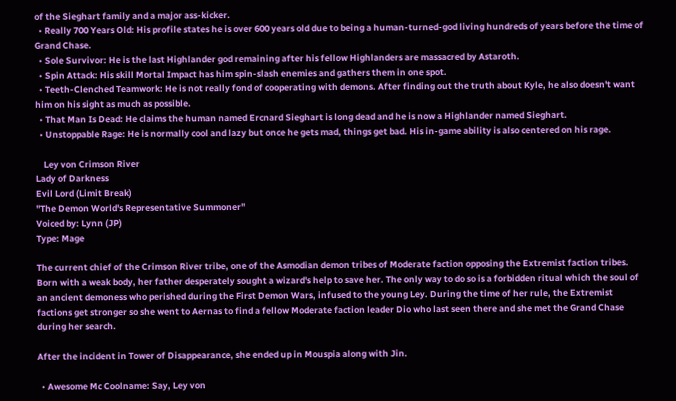of the Sieghart family and a major ass-kicker.
  • Really 700 Years Old: His profile states he is over 600 years old due to being a human-turned-god living hundreds of years before the time of Grand Chase.
  • Sole Survivor: He is the last Highlander god remaining after his fellow Highlanders are massacred by Astaroth.
  • Spin Attack: His skill Mortal Impact has him spin-slash enemies and gathers them in one spot.
  • Teeth-Clenched Teamwork: He is not really fond of cooperating with demons. After finding out the truth about Kyle, he also doesn't want him on his sight as much as possible.
  • That Man Is Dead: He claims the human named Ercnard Sieghart is long dead and he is now a Highlander named Sieghart.
  • Unstoppable Rage: He is normally cool and lazy but once he gets mad, things get bad. His in-game ability is also centered on his rage.

    Ley von Crimson River
Lady of Darkness
Evil Lord (Limit Break)
"The Demon World's Representative Summoner"
Voiced by: Lynn (JP)
Type: Mage

The current chief of the Crimson River tribe, one of the Asmodian demon tribes of Moderate faction opposing the Extremist faction tribes. Born with a weak body, her father desperately sought a wizard's help to save her. The only way to do so is a forbidden ritual which the soul of an ancient demoness who perished during the First Demon Wars, infused to the young Ley. During the time of her rule, the Extremist factions get stronger so she went to Aernas to find a fellow Moderate faction leader Dio who last seen there and she met the Grand Chase during her search.

After the incident in Tower of Disappearance, she ended up in Mouspia along with Jin.

  • Awesome Mc Coolname: Say, Ley von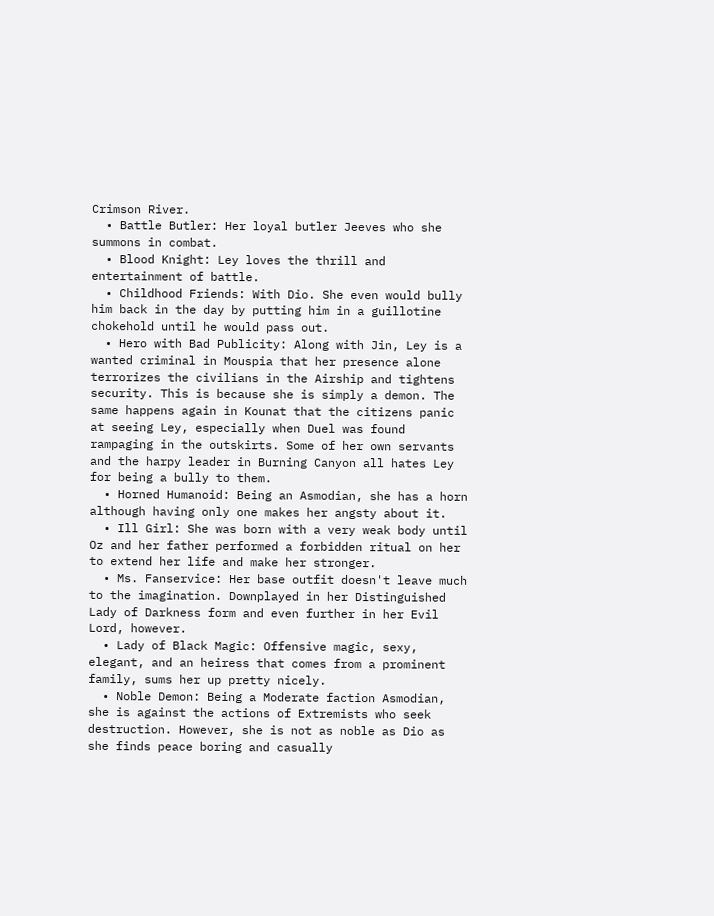Crimson River.
  • Battle Butler: Her loyal butler Jeeves who she summons in combat.
  • Blood Knight: Ley loves the thrill and entertainment of battle.
  • Childhood Friends: With Dio. She even would bully him back in the day by putting him in a guillotine chokehold until he would pass out.
  • Hero with Bad Publicity: Along with Jin, Ley is a wanted criminal in Mouspia that her presence alone terrorizes the civilians in the Airship and tightens security. This is because she is simply a demon. The same happens again in Kounat that the citizens panic at seeing Ley, especially when Duel was found rampaging in the outskirts. Some of her own servants and the harpy leader in Burning Canyon all hates Ley for being a bully to them.
  • Horned Humanoid: Being an Asmodian, she has a horn although having only one makes her angsty about it.
  • Ill Girl: She was born with a very weak body until Oz and her father performed a forbidden ritual on her to extend her life and make her stronger.
  • Ms. Fanservice: Her base outfit doesn't leave much to the imagination. Downplayed in her Distinguished Lady of Darkness form and even further in her Evil Lord, however.
  • Lady of Black Magic: Offensive magic, sexy, elegant, and an heiress that comes from a prominent family, sums her up pretty nicely.
  • Noble Demon: Being a Moderate faction Asmodian, she is against the actions of Extremists who seek destruction. However, she is not as noble as Dio as she finds peace boring and casually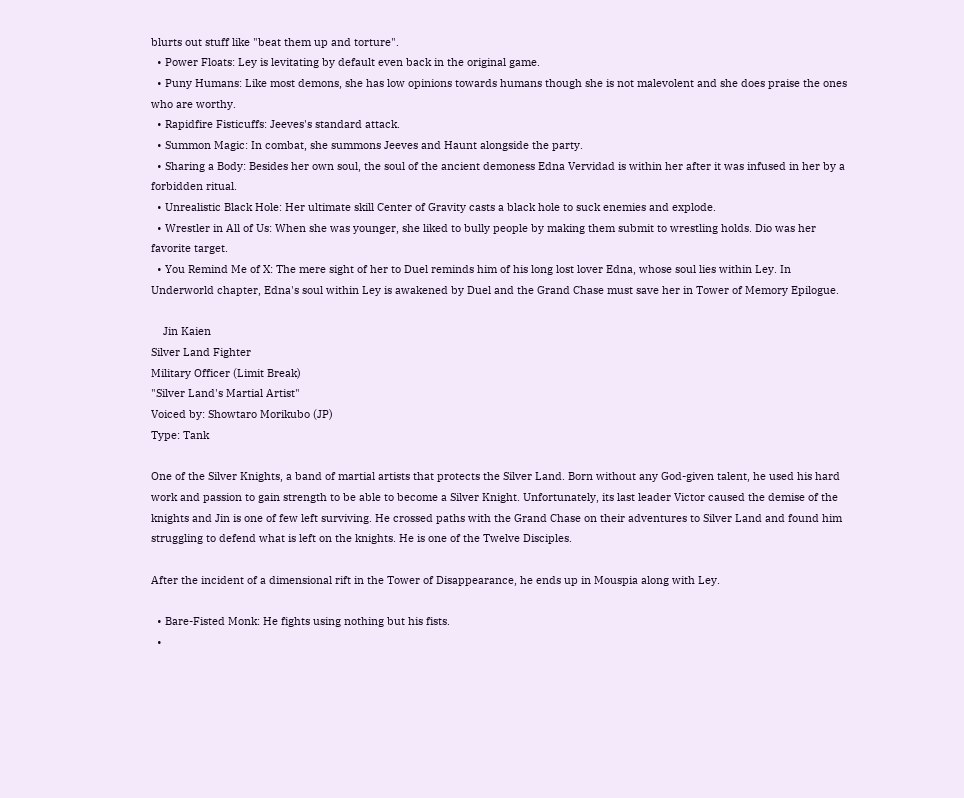blurts out stuff like "beat them up and torture".
  • Power Floats: Ley is levitating by default even back in the original game.
  • Puny Humans: Like most demons, she has low opinions towards humans though she is not malevolent and she does praise the ones who are worthy.
  • Rapidfire Fisticuffs: Jeeves's standard attack.
  • Summon Magic: In combat, she summons Jeeves and Haunt alongside the party.
  • Sharing a Body: Besides her own soul, the soul of the ancient demoness Edna Vervidad is within her after it was infused in her by a forbidden ritual.
  • Unrealistic Black Hole: Her ultimate skill Center of Gravity casts a black hole to suck enemies and explode.
  • Wrestler in All of Us: When she was younger, she liked to bully people by making them submit to wrestling holds. Dio was her favorite target.
  • You Remind Me of X: The mere sight of her to Duel reminds him of his long lost lover Edna, whose soul lies within Ley. In Underworld chapter, Edna's soul within Ley is awakened by Duel and the Grand Chase must save her in Tower of Memory Epilogue.

    Jin Kaien
Silver Land Fighter
Military Officer (Limit Break)
"Silver Land's Martial Artist"
Voiced by: Showtaro Morikubo (JP)
Type: Tank

One of the Silver Knights, a band of martial artists that protects the Silver Land. Born without any God-given talent, he used his hard work and passion to gain strength to be able to become a Silver Knight. Unfortunately, its last leader Victor caused the demise of the knights and Jin is one of few left surviving. He crossed paths with the Grand Chase on their adventures to Silver Land and found him struggling to defend what is left on the knights. He is one of the Twelve Disciples.

After the incident of a dimensional rift in the Tower of Disappearance, he ends up in Mouspia along with Ley.

  • Bare-Fisted Monk: He fights using nothing but his fists.
  •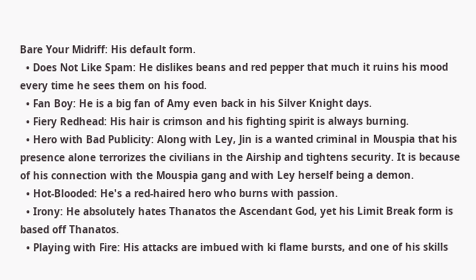Bare Your Midriff: His default form.
  • Does Not Like Spam: He dislikes beans and red pepper that much it ruins his mood every time he sees them on his food.
  • Fan Boy: He is a big fan of Amy even back in his Silver Knight days.
  • Fiery Redhead: His hair is crimson and his fighting spirit is always burning.
  • Hero with Bad Publicity: Along with Ley, Jin is a wanted criminal in Mouspia that his presence alone terrorizes the civilians in the Airship and tightens security. It is because of his connection with the Mouspia gang and with Ley herself being a demon.
  • Hot-Blooded: He's a red-haired hero who burns with passion.
  • Irony: He absolutely hates Thanatos the Ascendant God, yet his Limit Break form is based off Thanatos.
  • Playing with Fire: His attacks are imbued with ki flame bursts, and one of his skills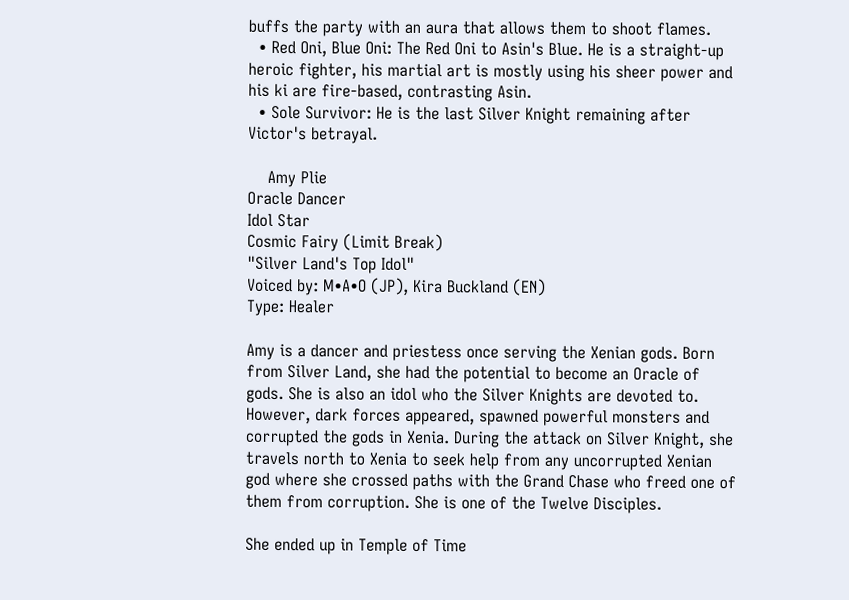buffs the party with an aura that allows them to shoot flames.
  • Red Oni, Blue Oni: The Red Oni to Asin's Blue. He is a straight-up heroic fighter, his martial art is mostly using his sheer power and his ki are fire-based, contrasting Asin.
  • Sole Survivor: He is the last Silver Knight remaining after Victor's betrayal.

    Amy Plie
Oracle Dancer
Idol Star
Cosmic Fairy (Limit Break)
"Silver Land's Top Idol"
Voiced by: M•A•O (JP), Kira Buckland (EN)
Type: Healer

Amy is a dancer and priestess once serving the Xenian gods. Born from Silver Land, she had the potential to become an Oracle of gods. She is also an idol who the Silver Knights are devoted to. However, dark forces appeared, spawned powerful monsters and corrupted the gods in Xenia. During the attack on Silver Knight, she travels north to Xenia to seek help from any uncorrupted Xenian god where she crossed paths with the Grand Chase who freed one of them from corruption. She is one of the Twelve Disciples.

She ended up in Temple of Time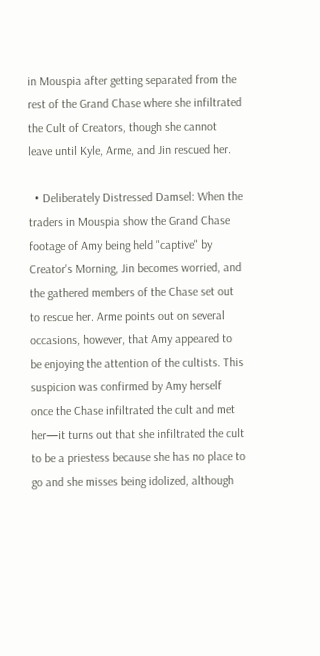in Mouspia after getting separated from the rest of the Grand Chase where she infiltrated the Cult of Creators, though she cannot leave until Kyle, Arme, and Jin rescued her.

  • Deliberately Distressed Damsel: When the traders in Mouspia show the Grand Chase footage of Amy being held "captive" by Creator's Morning, Jin becomes worried, and the gathered members of the Chase set out to rescue her. Arme points out on several occasions, however, that Amy appeared to be enjoying the attention of the cultists. This suspicion was confirmed by Amy herself once the Chase infiltrated the cult and met her—it turns out that she infiltrated the cult to be a priestess because she has no place to go and she misses being idolized, although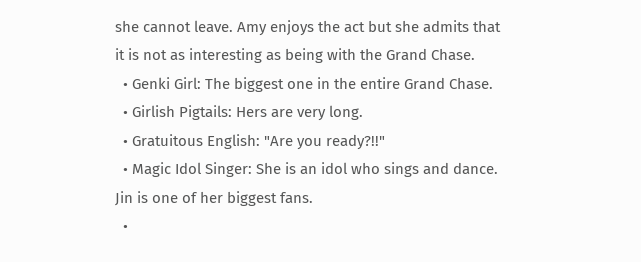she cannot leave. Amy enjoys the act but she admits that it is not as interesting as being with the Grand Chase.
  • Genki Girl: The biggest one in the entire Grand Chase.
  • Girlish Pigtails: Hers are very long.
  • Gratuitous English: "Are you ready?!!"
  • Magic Idol Singer: She is an idol who sings and dance. Jin is one of her biggest fans.
  •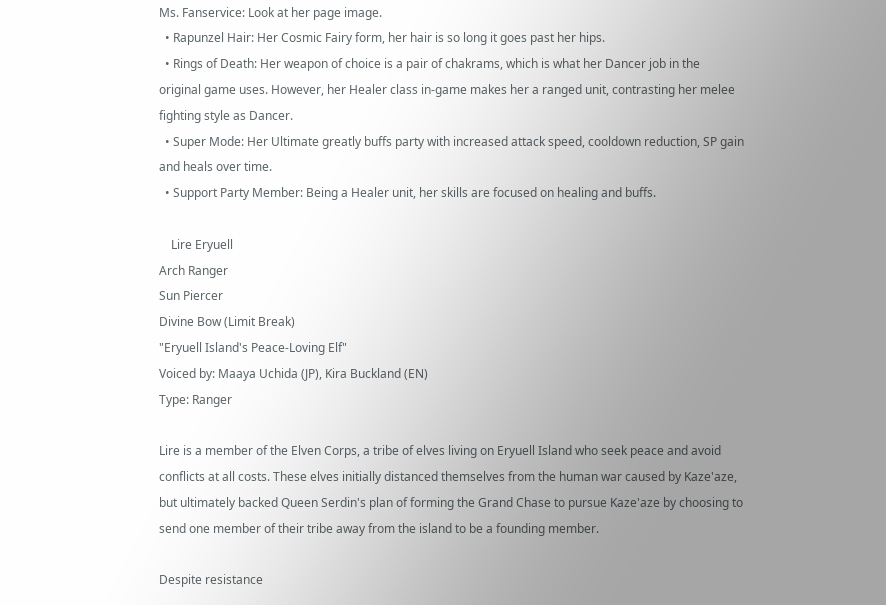Ms. Fanservice: Look at her page image.
  • Rapunzel Hair: Her Cosmic Fairy form, her hair is so long it goes past her hips.
  • Rings of Death: Her weapon of choice is a pair of chakrams, which is what her Dancer job in the original game uses. However, her Healer class in-game makes her a ranged unit, contrasting her melee fighting style as Dancer.
  • Super Mode: Her Ultimate greatly buffs party with increased attack speed, cooldown reduction, SP gain and heals over time.
  • Support Party Member: Being a Healer unit, her skills are focused on healing and buffs.

    Lire Eryuell
Arch Ranger
Sun Piercer
Divine Bow (Limit Break)
"Eryuell Island's Peace-Loving Elf"
Voiced by: Maaya Uchida (JP), Kira Buckland (EN)
Type: Ranger

Lire is a member of the Elven Corps, a tribe of elves living on Eryuell Island who seek peace and avoid conflicts at all costs. These elves initially distanced themselves from the human war caused by Kaze'aze, but ultimately backed Queen Serdin's plan of forming the Grand Chase to pursue Kaze'aze by choosing to send one member of their tribe away from the island to be a founding member.

Despite resistance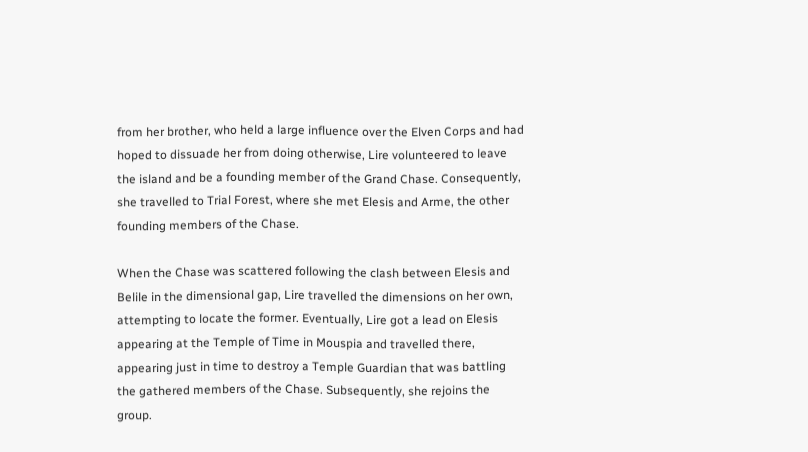from her brother, who held a large influence over the Elven Corps and had hoped to dissuade her from doing otherwise, Lire volunteered to leave the island and be a founding member of the Grand Chase. Consequently, she travelled to Trial Forest, where she met Elesis and Arme, the other founding members of the Chase.

When the Chase was scattered following the clash between Elesis and Belile in the dimensional gap, Lire travelled the dimensions on her own, attempting to locate the former. Eventually, Lire got a lead on Elesis appearing at the Temple of Time in Mouspia and travelled there, appearing just in time to destroy a Temple Guardian that was battling the gathered members of the Chase. Subsequently, she rejoins the group.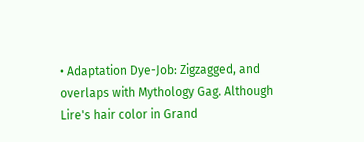• Adaptation Dye-Job: Zigzagged, and overlaps with Mythology Gag. Although Lire's hair color in Grand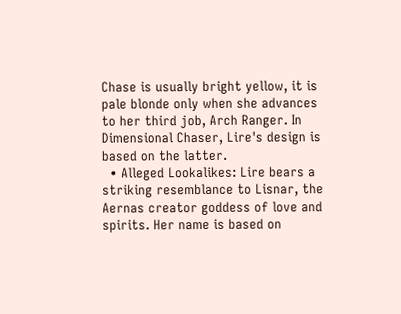Chase is usually bright yellow, it is pale blonde only when she advances to her third job, Arch Ranger. In Dimensional Chaser, Lire's design is based on the latter.
  • Alleged Lookalikes: Lire bears a striking resemblance to Lisnar, the Aernas creator goddess of love and spirits. Her name is based on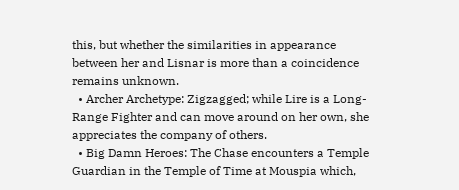this, but whether the similarities in appearance between her and Lisnar is more than a coincidence remains unknown.
  • Archer Archetype: Zigzagged; while Lire is a Long-Range Fighter and can move around on her own, she appreciates the company of others.
  • Big Damn Heroes: The Chase encounters a Temple Guardian in the Temple of Time at Mouspia which,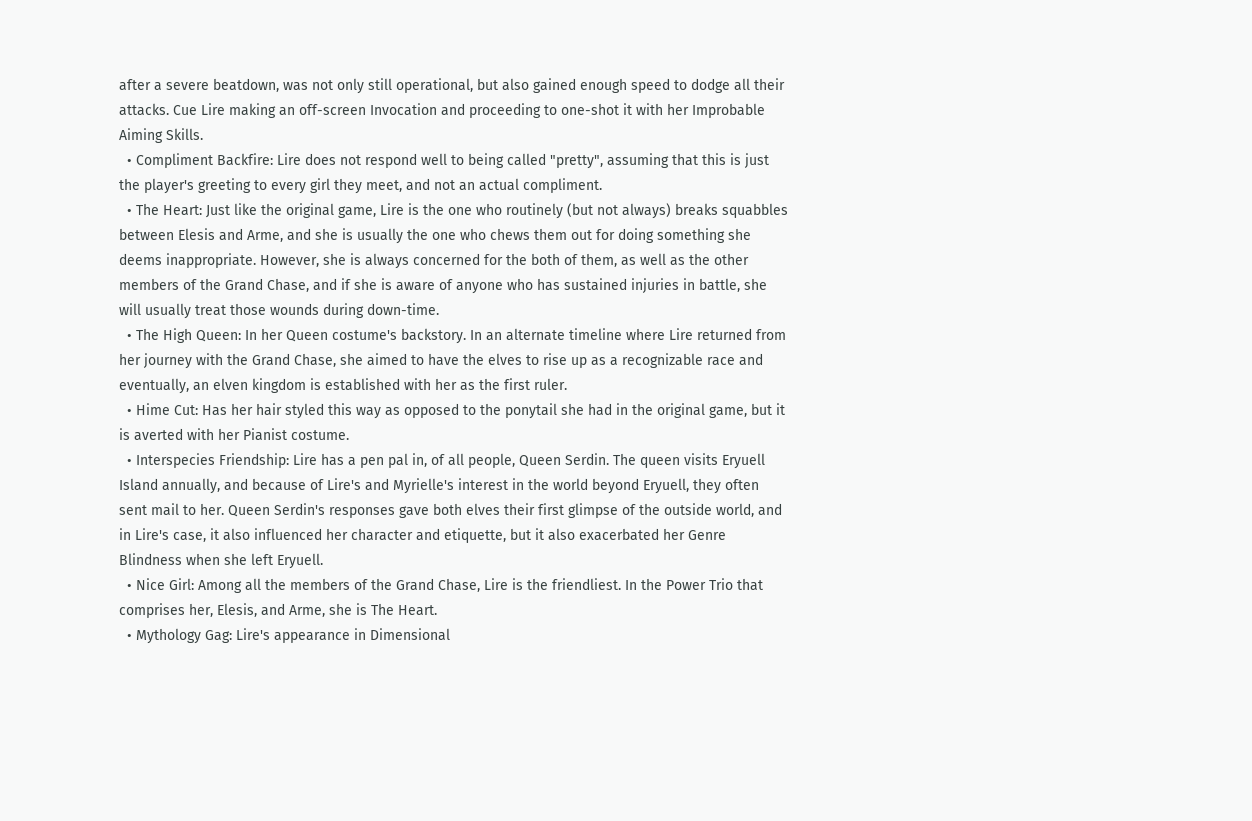after a severe beatdown, was not only still operational, but also gained enough speed to dodge all their attacks. Cue Lire making an off-screen Invocation and proceeding to one-shot it with her Improbable Aiming Skills.
  • Compliment Backfire: Lire does not respond well to being called "pretty", assuming that this is just the player's greeting to every girl they meet, and not an actual compliment.
  • The Heart: Just like the original game, Lire is the one who routinely (but not always) breaks squabbles between Elesis and Arme, and she is usually the one who chews them out for doing something she deems inappropriate. However, she is always concerned for the both of them, as well as the other members of the Grand Chase, and if she is aware of anyone who has sustained injuries in battle, she will usually treat those wounds during down-time.
  • The High Queen: In her Queen costume's backstory. In an alternate timeline where Lire returned from her journey with the Grand Chase, she aimed to have the elves to rise up as a recognizable race and eventually, an elven kingdom is established with her as the first ruler.
  • Hime Cut: Has her hair styled this way as opposed to the ponytail she had in the original game, but it is averted with her Pianist costume.
  • Interspecies Friendship: Lire has a pen pal in, of all people, Queen Serdin. The queen visits Eryuell Island annually, and because of Lire's and Myrielle's interest in the world beyond Eryuell, they often sent mail to her. Queen Serdin's responses gave both elves their first glimpse of the outside world, and in Lire's case, it also influenced her character and etiquette, but it also exacerbated her Genre Blindness when she left Eryuell.
  • Nice Girl: Among all the members of the Grand Chase, Lire is the friendliest. In the Power Trio that comprises her, Elesis, and Arme, she is The Heart.
  • Mythology Gag: Lire's appearance in Dimensional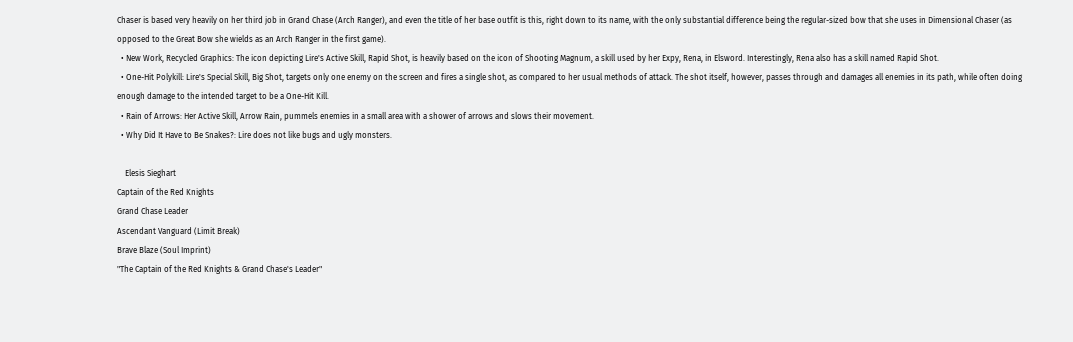Chaser is based very heavily on her third job in Grand Chase (Arch Ranger), and even the title of her base outfit is this, right down to its name, with the only substantial difference being the regular-sized bow that she uses in Dimensional Chaser (as opposed to the Great Bow she wields as an Arch Ranger in the first game).
  • New Work, Recycled Graphics: The icon depicting Lire's Active Skill, Rapid Shot, is heavily based on the icon of Shooting Magnum, a skill used by her Expy, Rena, in Elsword. Interestingly, Rena also has a skill named Rapid Shot.
  • One-Hit Polykill: Lire's Special Skill, Big Shot, targets only one enemy on the screen and fires a single shot, as compared to her usual methods of attack. The shot itself, however, passes through and damages all enemies in its path, while often doing enough damage to the intended target to be a One-Hit Kill.
  • Rain of Arrows: Her Active Skill, Arrow Rain, pummels enemies in a small area with a shower of arrows and slows their movement.
  • Why Did It Have to Be Snakes?: Lire does not like bugs and ugly monsters.

    Elesis Sieghart
Captain of the Red Knights
Grand Chase Leader
Ascendant Vanguard (Limit Break)
Brave Blaze (Soul Imprint)
"The Captain of the Red Knights & Grand Chase's Leader"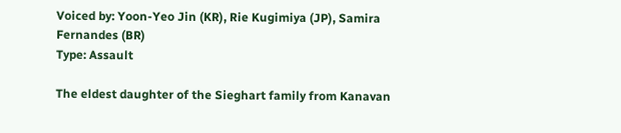Voiced by: Yoon-Yeo Jin (KR), Rie Kugimiya (JP), Samira Fernandes (BR)
Type: Assault

The eldest daughter of the Sieghart family from Kanavan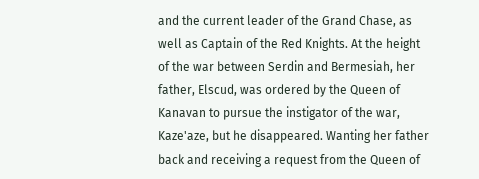and the current leader of the Grand Chase, as well as Captain of the Red Knights. At the height of the war between Serdin and Bermesiah, her father, Elscud, was ordered by the Queen of Kanavan to pursue the instigator of the war, Kaze'aze, but he disappeared. Wanting her father back and receiving a request from the Queen of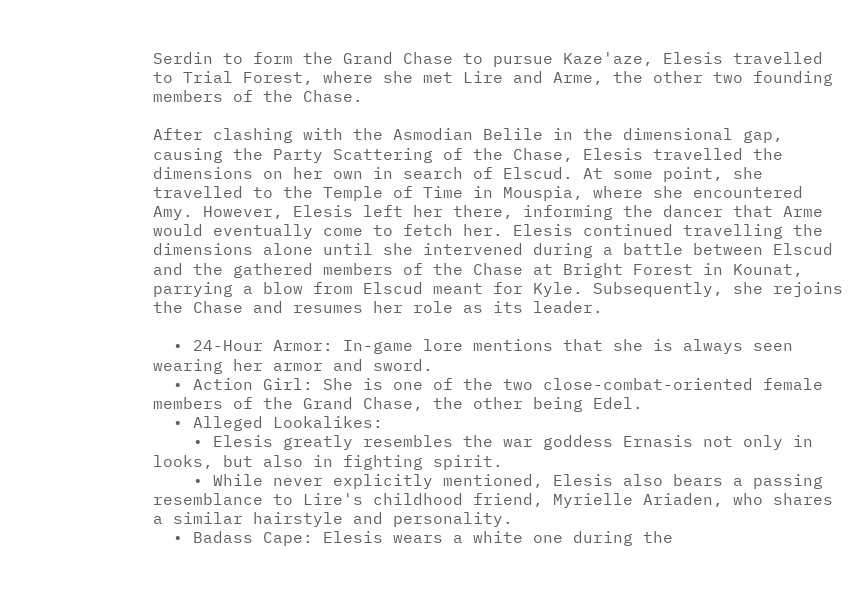Serdin to form the Grand Chase to pursue Kaze'aze, Elesis travelled to Trial Forest, where she met Lire and Arme, the other two founding members of the Chase.

After clashing with the Asmodian Belile in the dimensional gap, causing the Party Scattering of the Chase, Elesis travelled the dimensions on her own in search of Elscud. At some point, she travelled to the Temple of Time in Mouspia, where she encountered Amy. However, Elesis left her there, informing the dancer that Arme would eventually come to fetch her. Elesis continued travelling the dimensions alone until she intervened during a battle between Elscud and the gathered members of the Chase at Bright Forest in Kounat, parrying a blow from Elscud meant for Kyle. Subsequently, she rejoins the Chase and resumes her role as its leader.

  • 24-Hour Armor: In-game lore mentions that she is always seen wearing her armor and sword.
  • Action Girl: She is one of the two close-combat-oriented female members of the Grand Chase, the other being Edel.
  • Alleged Lookalikes:
    • Elesis greatly resembles the war goddess Ernasis not only in looks, but also in fighting spirit.
    • While never explicitly mentioned, Elesis also bears a passing resemblance to Lire's childhood friend, Myrielle Ariaden, who shares a similar hairstyle and personality.
  • Badass Cape: Elesis wears a white one during the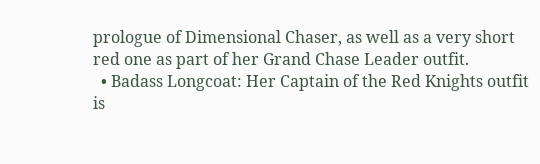prologue of Dimensional Chaser, as well as a very short red one as part of her Grand Chase Leader outfit.
  • Badass Longcoat: Her Captain of the Red Knights outfit is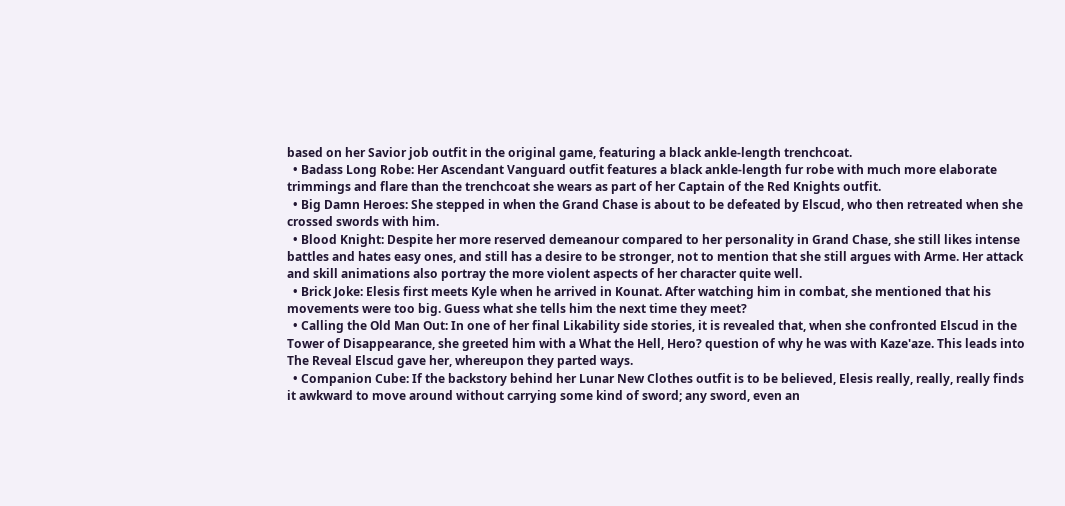based on her Savior job outfit in the original game, featuring a black ankle-length trenchcoat.
  • Badass Long Robe: Her Ascendant Vanguard outfit features a black ankle-length fur robe with much more elaborate trimmings and flare than the trenchcoat she wears as part of her Captain of the Red Knights outfit.
  • Big Damn Heroes: She stepped in when the Grand Chase is about to be defeated by Elscud, who then retreated when she crossed swords with him.
  • Blood Knight: Despite her more reserved demeanour compared to her personality in Grand Chase, she still likes intense battles and hates easy ones, and still has a desire to be stronger, not to mention that she still argues with Arme. Her attack and skill animations also portray the more violent aspects of her character quite well.
  • Brick Joke: Elesis first meets Kyle when he arrived in Kounat. After watching him in combat, she mentioned that his movements were too big. Guess what she tells him the next time they meet?
  • Calling the Old Man Out: In one of her final Likability side stories, it is revealed that, when she confronted Elscud in the Tower of Disappearance, she greeted him with a What the Hell, Hero? question of why he was with Kaze'aze. This leads into The Reveal Elscud gave her, whereupon they parted ways.
  • Companion Cube: If the backstory behind her Lunar New Clothes outfit is to be believed, Elesis really, really, really finds it awkward to move around without carrying some kind of sword; any sword, even an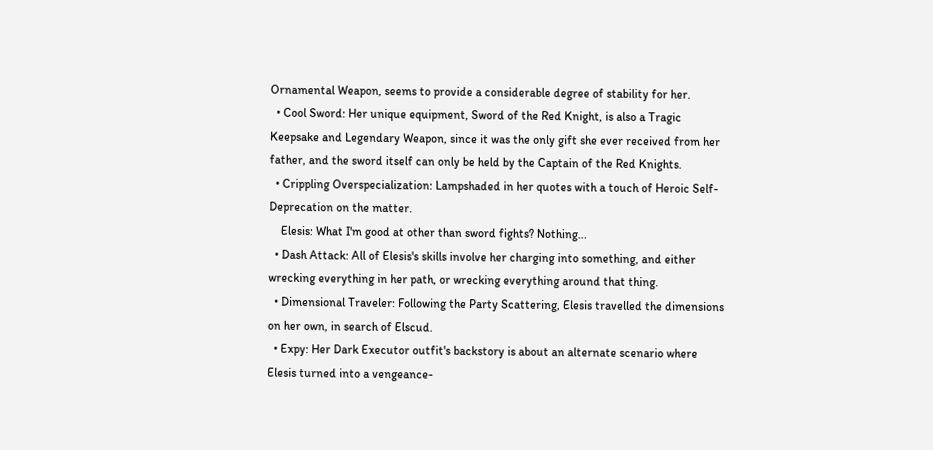Ornamental Weapon, seems to provide a considerable degree of stability for her.
  • Cool Sword: Her unique equipment, Sword of the Red Knight, is also a Tragic Keepsake and Legendary Weapon, since it was the only gift she ever received from her father, and the sword itself can only be held by the Captain of the Red Knights.
  • Crippling Overspecialization: Lampshaded in her quotes with a touch of Heroic Self-Deprecation on the matter.
    Elesis: What I'm good at other than sword fights? Nothing...
  • Dash Attack: All of Elesis's skills involve her charging into something, and either wrecking everything in her path, or wrecking everything around that thing.
  • Dimensional Traveler: Following the Party Scattering, Elesis travelled the dimensions on her own, in search of Elscud.
  • Expy: Her Dark Executor outfit's backstory is about an alternate scenario where Elesis turned into a vengeance-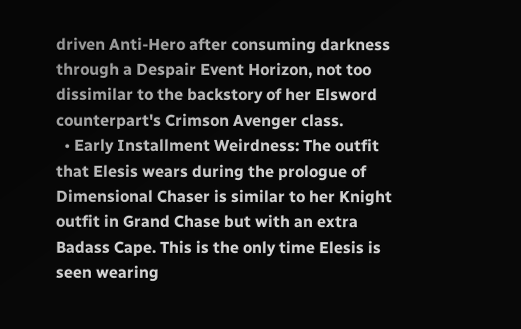driven Anti-Hero after consuming darkness through a Despair Event Horizon, not too dissimilar to the backstory of her Elsword counterpart's Crimson Avenger class.
  • Early Installment Weirdness: The outfit that Elesis wears during the prologue of Dimensional Chaser is similar to her Knight outfit in Grand Chase but with an extra Badass Cape. This is the only time Elesis is seen wearing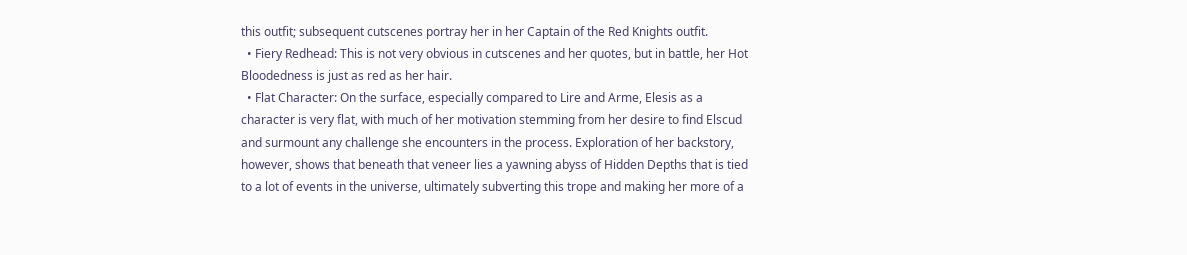this outfit; subsequent cutscenes portray her in her Captain of the Red Knights outfit.
  • Fiery Redhead: This is not very obvious in cutscenes and her quotes, but in battle, her Hot Bloodedness is just as red as her hair.
  • Flat Character: On the surface, especially compared to Lire and Arme, Elesis as a character is very flat, with much of her motivation stemming from her desire to find Elscud and surmount any challenge she encounters in the process. Exploration of her backstory, however, shows that beneath that veneer lies a yawning abyss of Hidden Depths that is tied to a lot of events in the universe, ultimately subverting this trope and making her more of a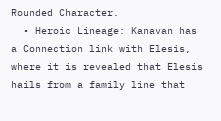Rounded Character.
  • Heroic Lineage: Kanavan has a Connection link with Elesis, where it is revealed that Elesis hails from a family line that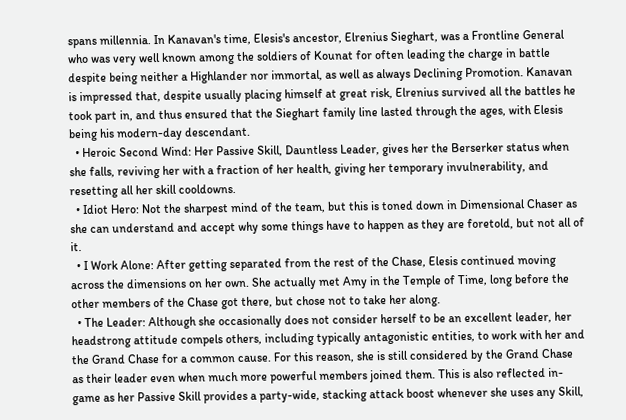spans millennia. In Kanavan's time, Elesis's ancestor, Elrenius Sieghart, was a Frontline General who was very well known among the soldiers of Kounat for often leading the charge in battle despite being neither a Highlander nor immortal, as well as always Declining Promotion. Kanavan is impressed that, despite usually placing himself at great risk, Elrenius survived all the battles he took part in, and thus ensured that the Sieghart family line lasted through the ages, with Elesis being his modern-day descendant.
  • Heroic Second Wind: Her Passive Skill, Dauntless Leader, gives her the Berserker status when she falls, reviving her with a fraction of her health, giving her temporary invulnerability, and resetting all her skill cooldowns.
  • Idiot Hero: Not the sharpest mind of the team, but this is toned down in Dimensional Chaser as she can understand and accept why some things have to happen as they are foretold, but not all of it.
  • I Work Alone: After getting separated from the rest of the Chase, Elesis continued moving across the dimensions on her own. She actually met Amy in the Temple of Time, long before the other members of the Chase got there, but chose not to take her along.
  • The Leader: Although she occasionally does not consider herself to be an excellent leader, her headstrong attitude compels others, including typically antagonistic entities, to work with her and the Grand Chase for a common cause. For this reason, she is still considered by the Grand Chase as their leader even when much more powerful members joined them. This is also reflected in-game as her Passive Skill provides a party-wide, stacking attack boost whenever she uses any Skill,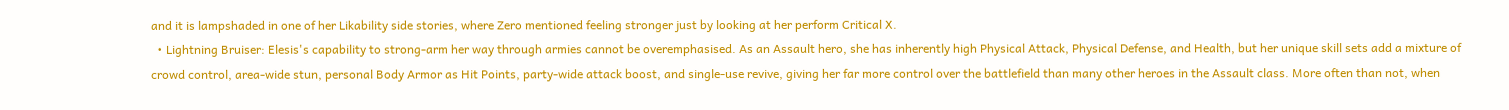and it is lampshaded in one of her Likability side stories, where Zero mentioned feeling stronger just by looking at her perform Critical X.
  • Lightning Bruiser: Elesis's capability to strong-arm her way through armies cannot be overemphasised. As an Assault hero, she has inherently high Physical Attack, Physical Defense, and Health, but her unique skill sets add a mixture of crowd control, area-wide stun, personal Body Armor as Hit Points, party-wide attack boost, and single-use revive, giving her far more control over the battlefield than many other heroes in the Assault class. More often than not, when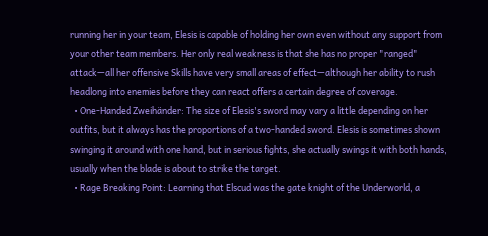running her in your team, Elesis is capable of holding her own even without any support from your other team members. Her only real weakness is that she has no proper "ranged" attack—all her offensive Skills have very small areas of effect—although her ability to rush headlong into enemies before they can react offers a certain degree of coverage.
  • One-Handed Zweihänder: The size of Elesis's sword may vary a little depending on her outfits, but it always has the proportions of a two-handed sword. Elesis is sometimes shown swinging it around with one hand, but in serious fights, she actually swings it with both hands, usually when the blade is about to strike the target.
  • Rage Breaking Point: Learning that Elscud was the gate knight of the Underworld, a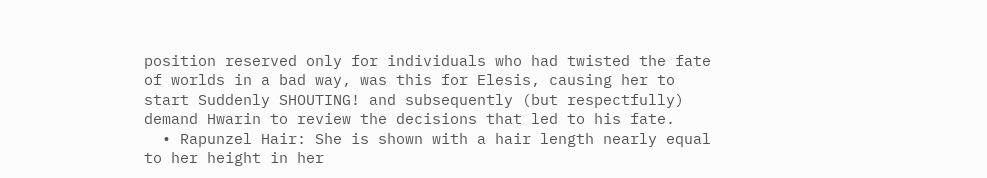position reserved only for individuals who had twisted the fate of worlds in a bad way, was this for Elesis, causing her to start Suddenly SHOUTING! and subsequently (but respectfully) demand Hwarin to review the decisions that led to his fate.
  • Rapunzel Hair: She is shown with a hair length nearly equal to her height in her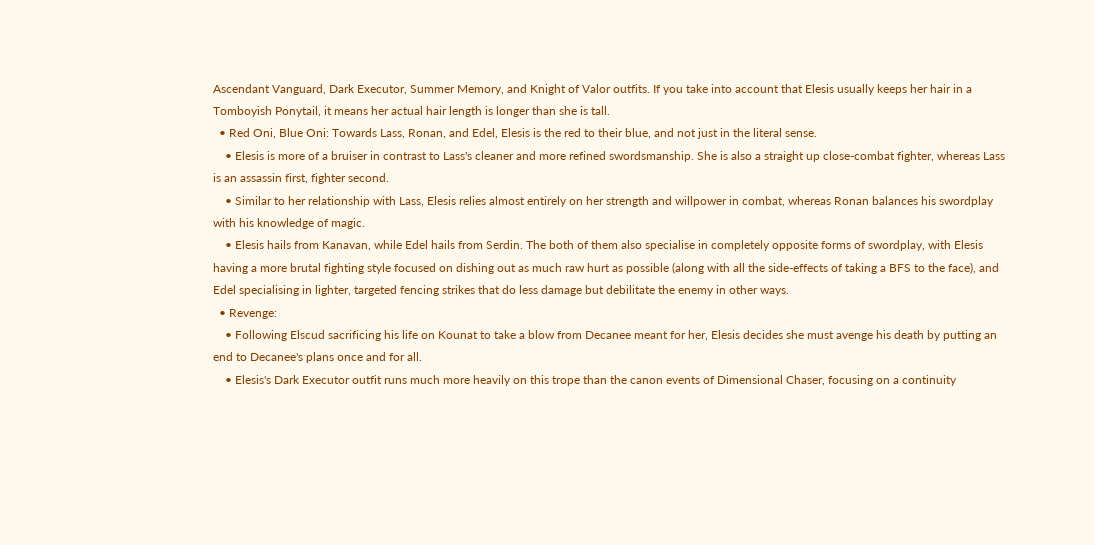Ascendant Vanguard, Dark Executor, Summer Memory, and Knight of Valor outfits. If you take into account that Elesis usually keeps her hair in a Tomboyish Ponytail, it means her actual hair length is longer than she is tall.
  • Red Oni, Blue Oni: Towards Lass, Ronan, and Edel, Elesis is the red to their blue, and not just in the literal sense.
    • Elesis is more of a bruiser in contrast to Lass's cleaner and more refined swordsmanship. She is also a straight up close-combat fighter, whereas Lass is an assassin first, fighter second.
    • Similar to her relationship with Lass, Elesis relies almost entirely on her strength and willpower in combat, whereas Ronan balances his swordplay with his knowledge of magic.
    • Elesis hails from Kanavan, while Edel hails from Serdin. The both of them also specialise in completely opposite forms of swordplay, with Elesis having a more brutal fighting style focused on dishing out as much raw hurt as possible (along with all the side-effects of taking a BFS to the face), and Edel specialising in lighter, targeted fencing strikes that do less damage but debilitate the enemy in other ways.
  • Revenge:
    • Following Elscud sacrificing his life on Kounat to take a blow from Decanee meant for her, Elesis decides she must avenge his death by putting an end to Decanee's plans once and for all.
    • Elesis's Dark Executor outfit runs much more heavily on this trope than the canon events of Dimensional Chaser, focusing on a continuity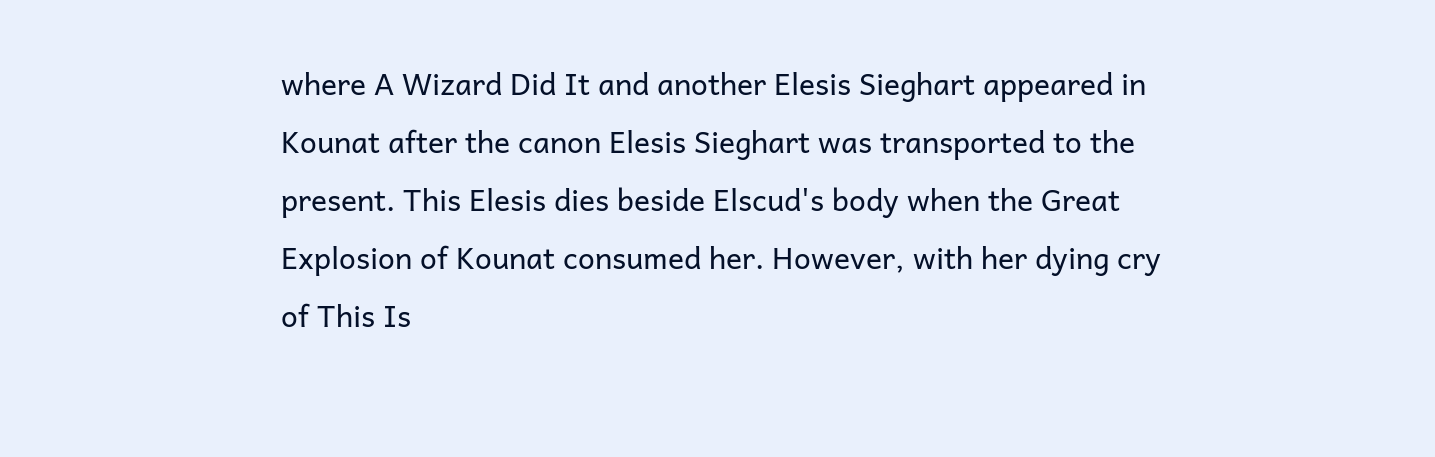where A Wizard Did It and another Elesis Sieghart appeared in Kounat after the canon Elesis Sieghart was transported to the present. This Elesis dies beside Elscud's body when the Great Explosion of Kounat consumed her. However, with her dying cry of This Is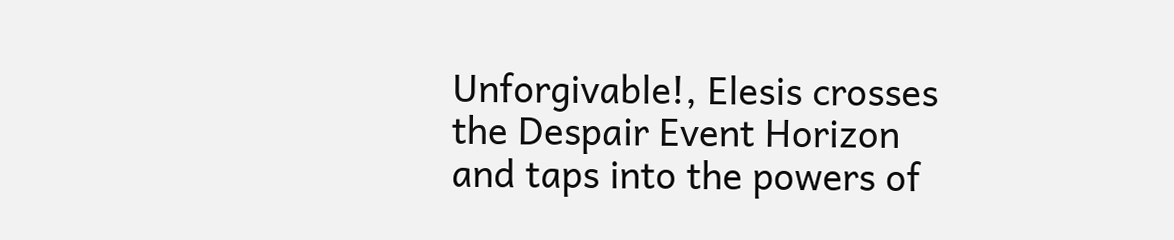Unforgivable!, Elesis crosses the Despair Event Horizon and taps into the powers of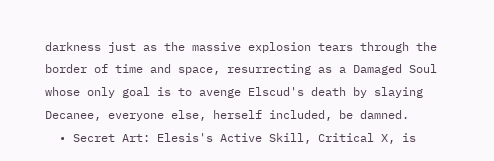darkness just as the massive explosion tears through the border of time and space, resurrecting as a Damaged Soul whose only goal is to avenge Elscud's death by slaying Decanee, everyone else, herself included, be damned.
  • Secret Art: Elesis's Active Skill, Critical X, is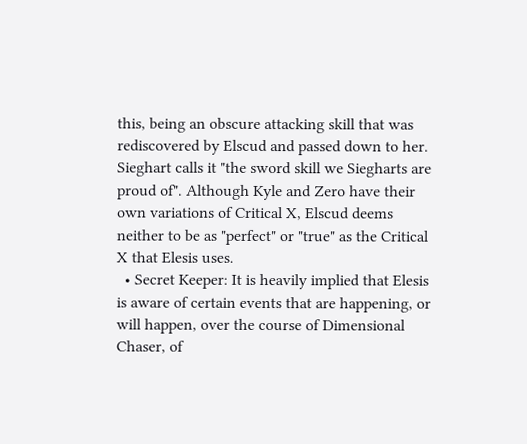this, being an obscure attacking skill that was rediscovered by Elscud and passed down to her. Sieghart calls it "the sword skill we Siegharts are proud of". Although Kyle and Zero have their own variations of Critical X, Elscud deems neither to be as "perfect" or "true" as the Critical X that Elesis uses.
  • Secret Keeper: It is heavily implied that Elesis is aware of certain events that are happening, or will happen, over the course of Dimensional Chaser, of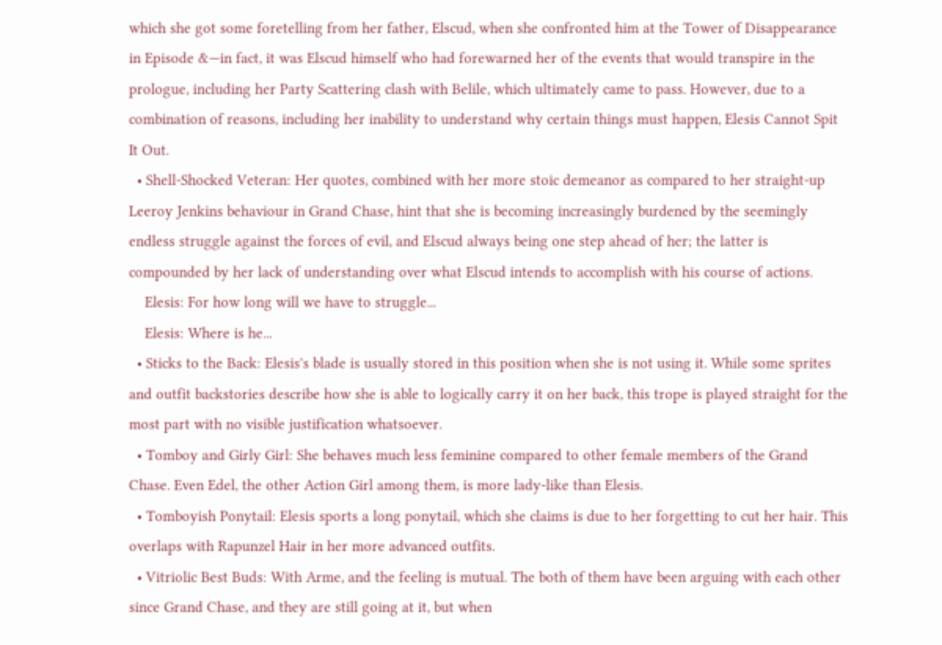which she got some foretelling from her father, Elscud, when she confronted him at the Tower of Disappearance in Episode &—in fact, it was Elscud himself who had forewarned her of the events that would transpire in the prologue, including her Party Scattering clash with Belile, which ultimately came to pass. However, due to a combination of reasons, including her inability to understand why certain things must happen, Elesis Cannot Spit It Out.
  • Shell-Shocked Veteran: Her quotes, combined with her more stoic demeanor as compared to her straight-up Leeroy Jenkins behaviour in Grand Chase, hint that she is becoming increasingly burdened by the seemingly endless struggle against the forces of evil, and Elscud always being one step ahead of her; the latter is compounded by her lack of understanding over what Elscud intends to accomplish with his course of actions.
    Elesis: For how long will we have to struggle...
    Elesis: Where is he...
  • Sticks to the Back: Elesis's blade is usually stored in this position when she is not using it. While some sprites and outfit backstories describe how she is able to logically carry it on her back, this trope is played straight for the most part with no visible justification whatsoever.
  • Tomboy and Girly Girl: She behaves much less feminine compared to other female members of the Grand Chase. Even Edel, the other Action Girl among them, is more lady-like than Elesis.
  • Tomboyish Ponytail: Elesis sports a long ponytail, which she claims is due to her forgetting to cut her hair. This overlaps with Rapunzel Hair in her more advanced outfits.
  • Vitriolic Best Buds: With Arme, and the feeling is mutual. The both of them have been arguing with each other since Grand Chase, and they are still going at it, but when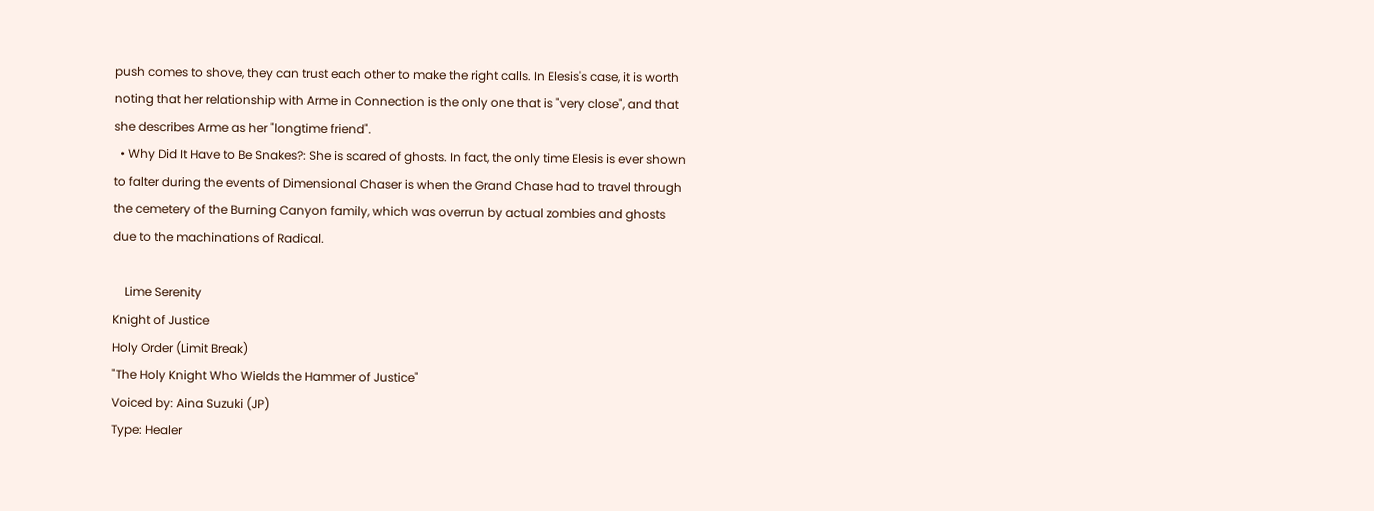push comes to shove, they can trust each other to make the right calls. In Elesis's case, it is worth noting that her relationship with Arme in Connection is the only one that is "very close", and that she describes Arme as her "longtime friend".
  • Why Did It Have to Be Snakes?: She is scared of ghosts. In fact, the only time Elesis is ever shown to falter during the events of Dimensional Chaser is when the Grand Chase had to travel through the cemetery of the Burning Canyon family, which was overrun by actual zombies and ghosts due to the machinations of Radical.

    Lime Serenity
Knight of Justice
Holy Order (Limit Break)
"The Holy Knight Who Wields the Hammer of Justice"
Voiced by: Aina Suzuki (JP)
Type: Healer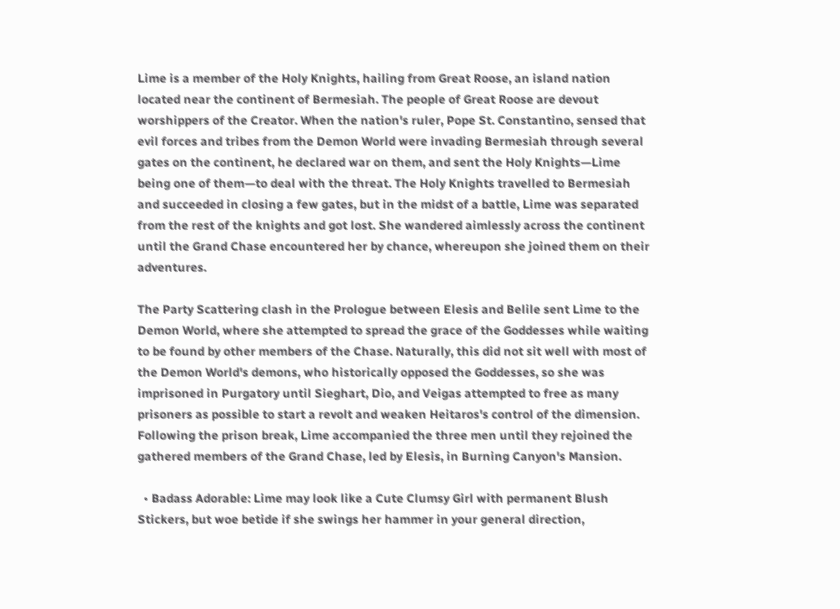Lime is a member of the Holy Knights, hailing from Great Roose, an island nation located near the continent of Bermesiah. The people of Great Roose are devout worshippers of the Creator. When the nation's ruler, Pope St. Constantino, sensed that evil forces and tribes from the Demon World were invading Bermesiah through several gates on the continent, he declared war on them, and sent the Holy Knights—Lime being one of them—to deal with the threat. The Holy Knights travelled to Bermesiah and succeeded in closing a few gates, but in the midst of a battle, Lime was separated from the rest of the knights and got lost. She wandered aimlessly across the continent until the Grand Chase encountered her by chance, whereupon she joined them on their adventures.

The Party Scattering clash in the Prologue between Elesis and Belile sent Lime to the Demon World, where she attempted to spread the grace of the Goddesses while waiting to be found by other members of the Chase. Naturally, this did not sit well with most of the Demon World's demons, who historically opposed the Goddesses, so she was imprisoned in Purgatory until Sieghart, Dio, and Veigas attempted to free as many prisoners as possible to start a revolt and weaken Heitaros's control of the dimension. Following the prison break, Lime accompanied the three men until they rejoined the gathered members of the Grand Chase, led by Elesis, in Burning Canyon's Mansion.

  • Badass Adorable: Lime may look like a Cute Clumsy Girl with permanent Blush Stickers, but woe betide if she swings her hammer in your general direction,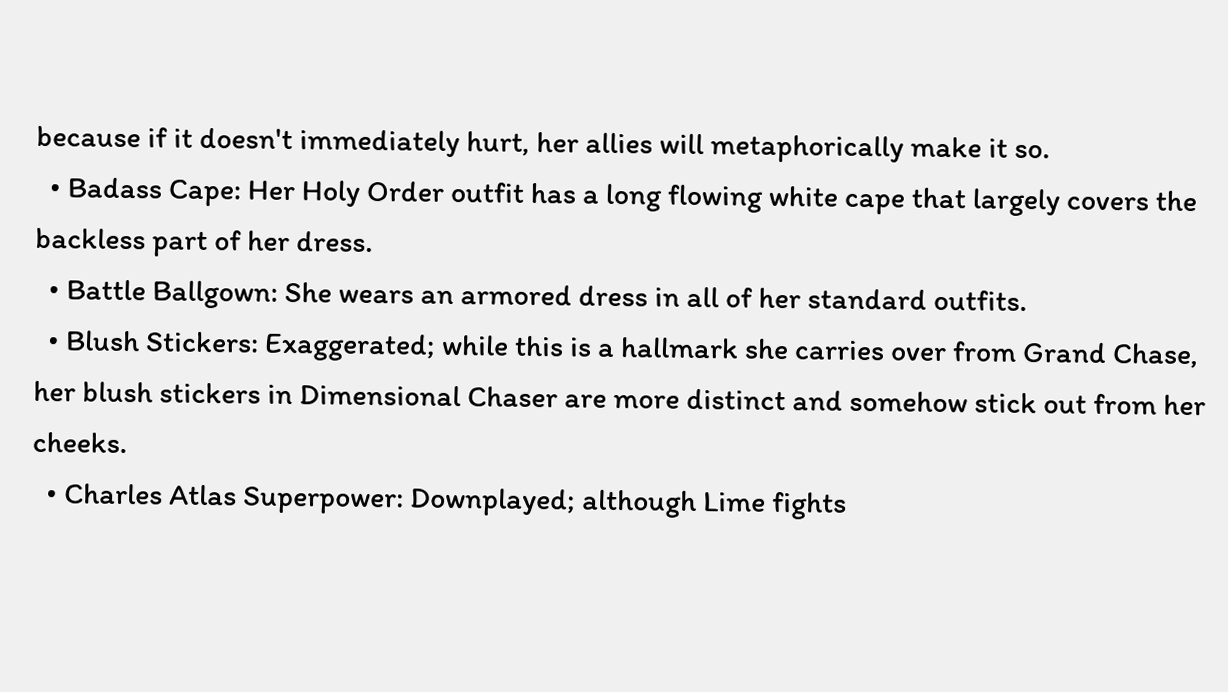because if it doesn't immediately hurt, her allies will metaphorically make it so.
  • Badass Cape: Her Holy Order outfit has a long flowing white cape that largely covers the backless part of her dress.
  • Battle Ballgown: She wears an armored dress in all of her standard outfits.
  • Blush Stickers: Exaggerated; while this is a hallmark she carries over from Grand Chase, her blush stickers in Dimensional Chaser are more distinct and somehow stick out from her cheeks.
  • Charles Atlas Superpower: Downplayed; although Lime fights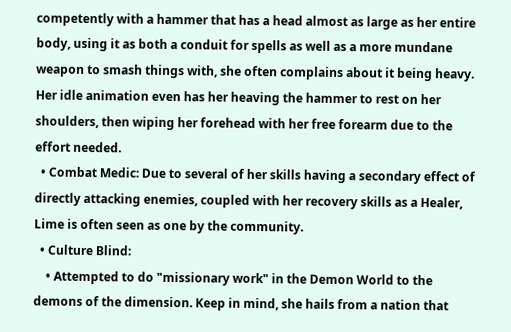competently with a hammer that has a head almost as large as her entire body, using it as both a conduit for spells as well as a more mundane weapon to smash things with, she often complains about it being heavy. Her idle animation even has her heaving the hammer to rest on her shoulders, then wiping her forehead with her free forearm due to the effort needed.
  • Combat Medic: Due to several of her skills having a secondary effect of directly attacking enemies, coupled with her recovery skills as a Healer, Lime is often seen as one by the community.
  • Culture Blind:
    • Attempted to do "missionary work" in the Demon World to the demons of the dimension. Keep in mind, she hails from a nation that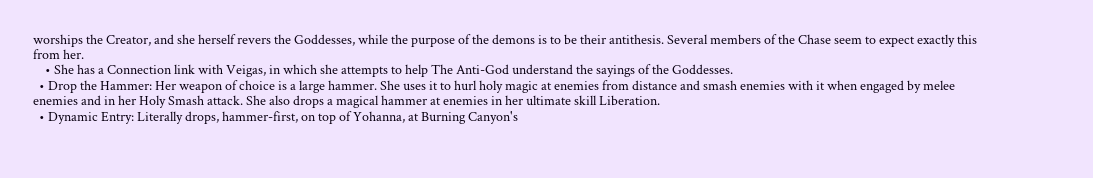worships the Creator, and she herself revers the Goddesses, while the purpose of the demons is to be their antithesis. Several members of the Chase seem to expect exactly this from her.
    • She has a Connection link with Veigas, in which she attempts to help The Anti-God understand the sayings of the Goddesses.
  • Drop the Hammer: Her weapon of choice is a large hammer. She uses it to hurl holy magic at enemies from distance and smash enemies with it when engaged by melee enemies and in her Holy Smash attack. She also drops a magical hammer at enemies in her ultimate skill Liberation.
  • Dynamic Entry: Literally drops, hammer-first, on top of Yohanna, at Burning Canyon's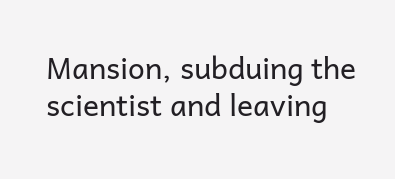Mansion, subduing the scientist and leaving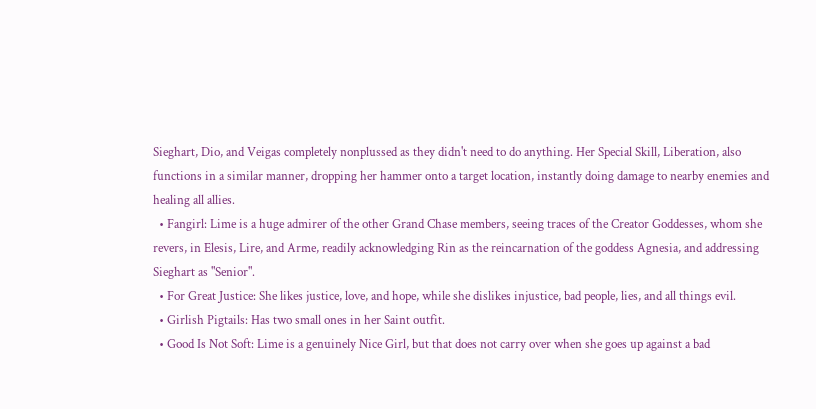Sieghart, Dio, and Veigas completely nonplussed as they didn't need to do anything. Her Special Skill, Liberation, also functions in a similar manner, dropping her hammer onto a target location, instantly doing damage to nearby enemies and healing all allies.
  • Fangirl: Lime is a huge admirer of the other Grand Chase members, seeing traces of the Creator Goddesses, whom she revers, in Elesis, Lire, and Arme, readily acknowledging Rin as the reincarnation of the goddess Agnesia, and addressing Sieghart as "Senior".
  • For Great Justice: She likes justice, love, and hope, while she dislikes injustice, bad people, lies, and all things evil.
  • Girlish Pigtails: Has two small ones in her Saint outfit.
  • Good Is Not Soft: Lime is a genuinely Nice Girl, but that does not carry over when she goes up against a bad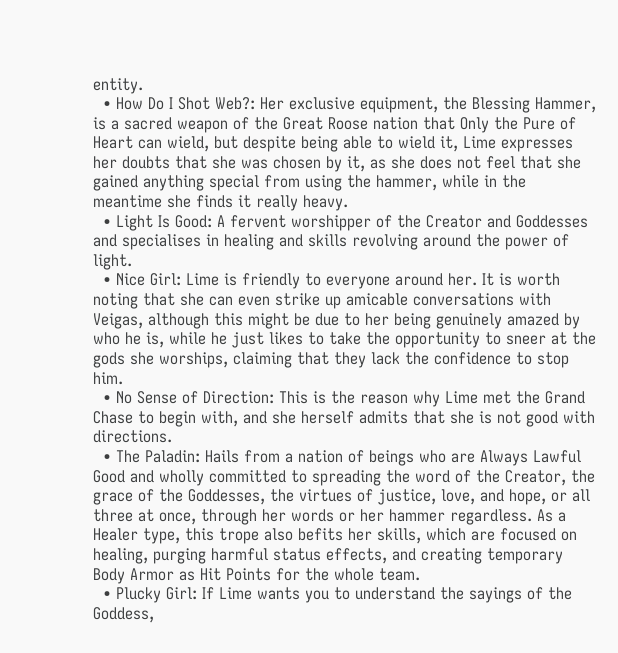entity.
  • How Do I Shot Web?: Her exclusive equipment, the Blessing Hammer, is a sacred weapon of the Great Roose nation that Only the Pure of Heart can wield, but despite being able to wield it, Lime expresses her doubts that she was chosen by it, as she does not feel that she gained anything special from using the hammer, while in the meantime she finds it really heavy.
  • Light Is Good: A fervent worshipper of the Creator and Goddesses and specialises in healing and skills revolving around the power of light.
  • Nice Girl: Lime is friendly to everyone around her. It is worth noting that she can even strike up amicable conversations with Veigas, although this might be due to her being genuinely amazed by who he is, while he just likes to take the opportunity to sneer at the gods she worships, claiming that they lack the confidence to stop him.
  • No Sense of Direction: This is the reason why Lime met the Grand Chase to begin with, and she herself admits that she is not good with directions.
  • The Paladin: Hails from a nation of beings who are Always Lawful Good and wholly committed to spreading the word of the Creator, the grace of the Goddesses, the virtues of justice, love, and hope, or all three at once, through her words or her hammer regardless. As a Healer type, this trope also befits her skills, which are focused on healing, purging harmful status effects, and creating temporary Body Armor as Hit Points for the whole team.
  • Plucky Girl: If Lime wants you to understand the sayings of the Goddess,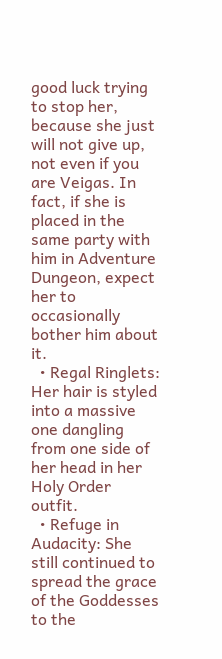good luck trying to stop her, because she just will not give up, not even if you are Veigas. In fact, if she is placed in the same party with him in Adventure Dungeon, expect her to occasionally bother him about it.
  • Regal Ringlets: Her hair is styled into a massive one dangling from one side of her head in her Holy Order outfit.
  • Refuge in Audacity: She still continued to spread the grace of the Goddesses to the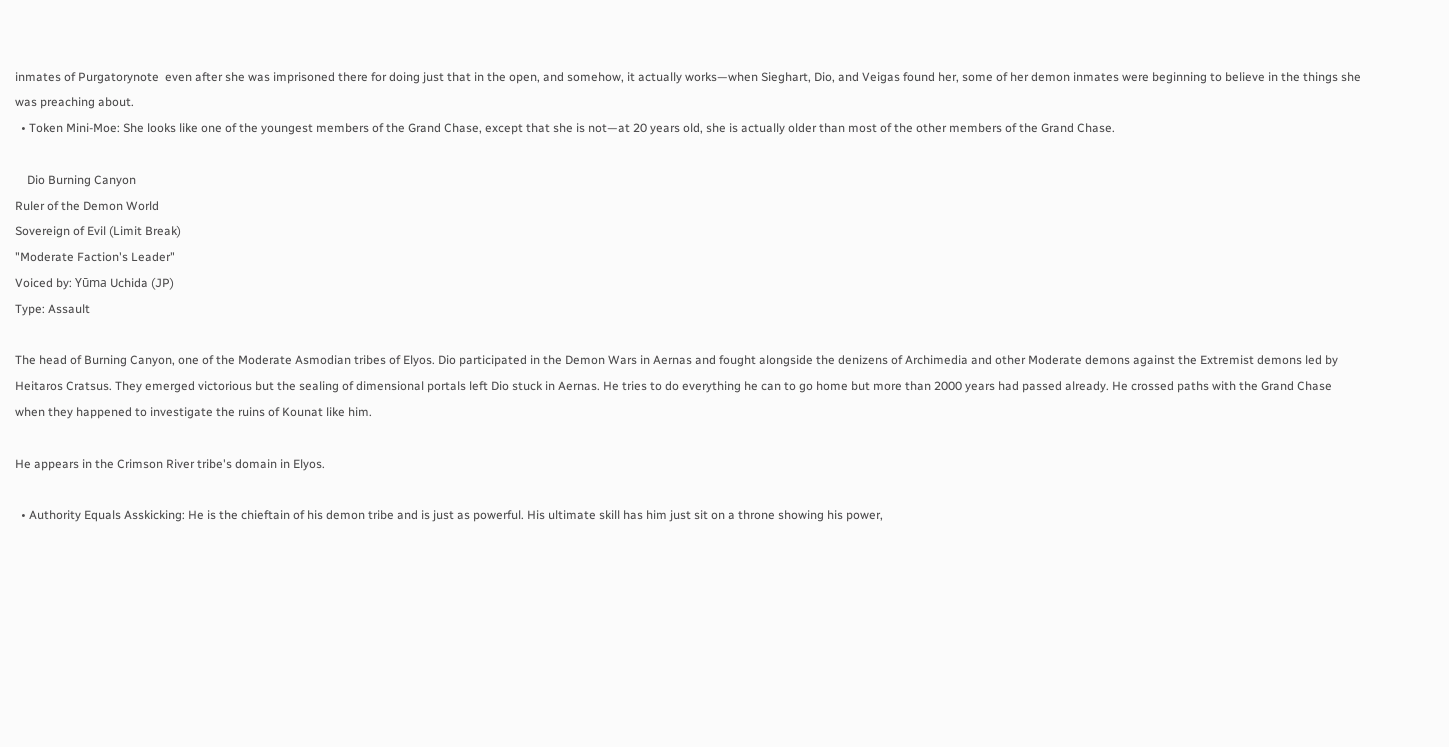inmates of Purgatorynote  even after she was imprisoned there for doing just that in the open, and somehow, it actually works—when Sieghart, Dio, and Veigas found her, some of her demon inmates were beginning to believe in the things she was preaching about.
  • Token Mini-Moe: She looks like one of the youngest members of the Grand Chase, except that she is not—at 20 years old, she is actually older than most of the other members of the Grand Chase.

    Dio Burning Canyon
Ruler of the Demon World
Sovereign of Evil (Limit Break)
"Moderate Faction's Leader"
Voiced by: Yūma Uchida (JP)
Type: Assault

The head of Burning Canyon, one of the Moderate Asmodian tribes of Elyos. Dio participated in the Demon Wars in Aernas and fought alongside the denizens of Archimedia and other Moderate demons against the Extremist demons led by Heitaros Cratsus. They emerged victorious but the sealing of dimensional portals left Dio stuck in Aernas. He tries to do everything he can to go home but more than 2000 years had passed already. He crossed paths with the Grand Chase when they happened to investigate the ruins of Kounat like him.

He appears in the Crimson River tribe's domain in Elyos.

  • Authority Equals Asskicking: He is the chieftain of his demon tribe and is just as powerful. His ultimate skill has him just sit on a throne showing his power,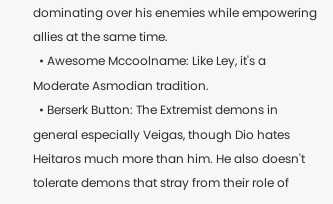dominating over his enemies while empowering allies at the same time.
  • Awesome Mccoolname: Like Ley, it's a Moderate Asmodian tradition.
  • Berserk Button: The Extremist demons in general especially Veigas, though Dio hates Heitaros much more than him. He also doesn't tolerate demons that stray from their role of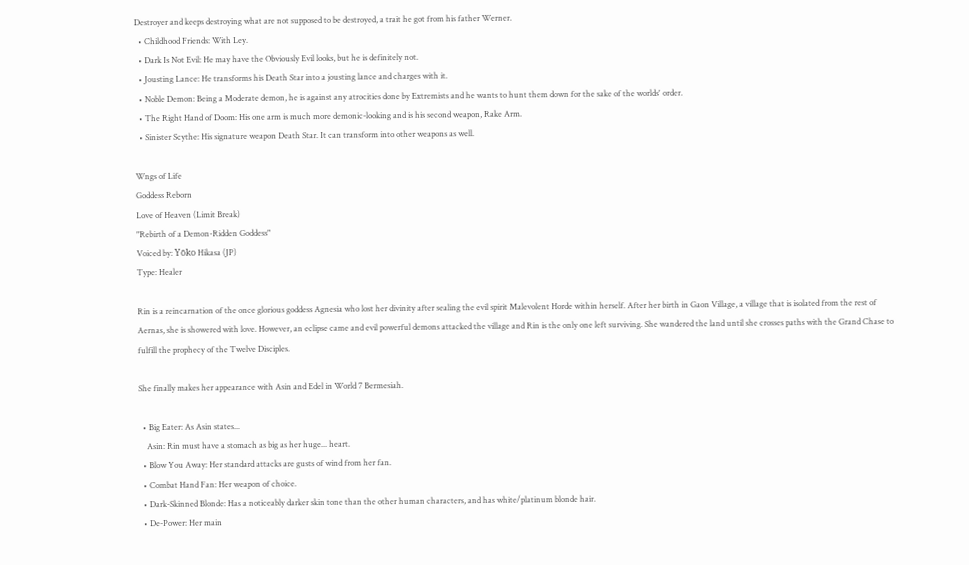Destroyer and keeps destroying what are not supposed to be destroyed, a trait he got from his father Werner.
  • Childhood Friends: With Ley.
  • Dark Is Not Evil: He may have the Obviously Evil looks, but he is definitely not.
  • Jousting Lance: He transforms his Death Star into a jousting lance and charges with it.
  • Noble Demon: Being a Moderate demon, he is against any atrocities done by Extremists and he wants to hunt them down for the sake of the worlds' order.
  • The Right Hand of Doom: His one arm is much more demonic-looking and is his second weapon, Rake Arm.
  • Sinister Scythe: His signature weapon Death Star. It can transform into other weapons as well.

Wngs of Life
Goddess Reborn
Love of Heaven (Limit Break)
"Rebirth of a Demon-Ridden Goddess"
Voiced by: Yōko Hikasa (JP)
Type: Healer

Rin is a reincarnation of the once glorious goddess Agnesia who lost her divinity after sealing the evil spirit Malevolent Horde within herself. After her birth in Gaon Village, a village that is isolated from the rest of Aernas, she is showered with love. However, an eclipse came and evil powerful demons attacked the village and Rin is the only one left surviving. She wandered the land until she crosses paths with the Grand Chase to fulfill the prophecy of the Twelve Disciples.

She finally makes her appearance with Asin and Edel in World 7 Bermesiah.

  • Big Eater: As Asin states...
    Asin: Rin must have a stomach as big as her huge... heart.
  • Blow You Away: Her standard attacks are gusts of wind from her fan.
  • Combat Hand Fan: Her weapon of choice.
  • Dark-Skinned Blonde: Has a noticeably darker skin tone than the other human characters, and has white/platinum blonde hair.
  • De-Power: Her main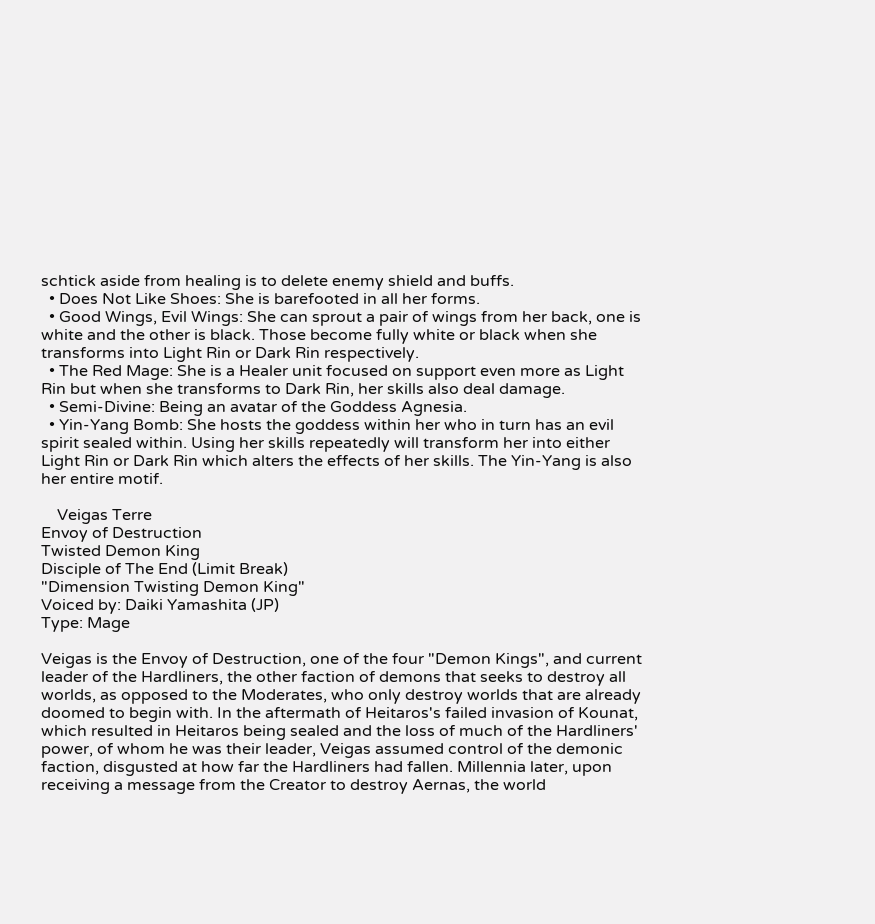schtick aside from healing is to delete enemy shield and buffs.
  • Does Not Like Shoes: She is barefooted in all her forms.
  • Good Wings, Evil Wings: She can sprout a pair of wings from her back, one is white and the other is black. Those become fully white or black when she transforms into Light Rin or Dark Rin respectively.
  • The Red Mage: She is a Healer unit focused on support even more as Light Rin but when she transforms to Dark Rin, her skills also deal damage.
  • Semi-Divine: Being an avatar of the Goddess Agnesia.
  • Yin-Yang Bomb: She hosts the goddess within her who in turn has an evil spirit sealed within. Using her skills repeatedly will transform her into either Light Rin or Dark Rin which alters the effects of her skills. The Yin-Yang is also her entire motif.

    Veigas Terre
Envoy of Destruction
Twisted Demon King
Disciple of The End (Limit Break)
"Dimension Twisting Demon King"
Voiced by: Daiki Yamashita (JP)
Type: Mage

Veigas is the Envoy of Destruction, one of the four "Demon Kings", and current leader of the Hardliners, the other faction of demons that seeks to destroy all worlds, as opposed to the Moderates, who only destroy worlds that are already doomed to begin with. In the aftermath of Heitaros's failed invasion of Kounat, which resulted in Heitaros being sealed and the loss of much of the Hardliners' power, of whom he was their leader, Veigas assumed control of the demonic faction, disgusted at how far the Hardliners had fallen. Millennia later, upon receiving a message from the Creator to destroy Aernas, the world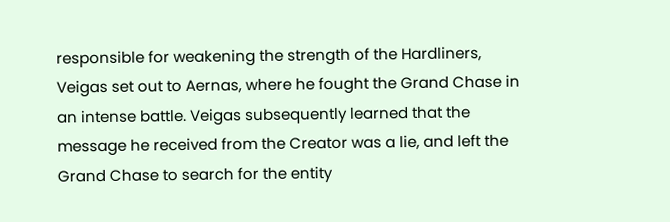responsible for weakening the strength of the Hardliners, Veigas set out to Aernas, where he fought the Grand Chase in an intense battle. Veigas subsequently learned that the message he received from the Creator was a lie, and left the Grand Chase to search for the entity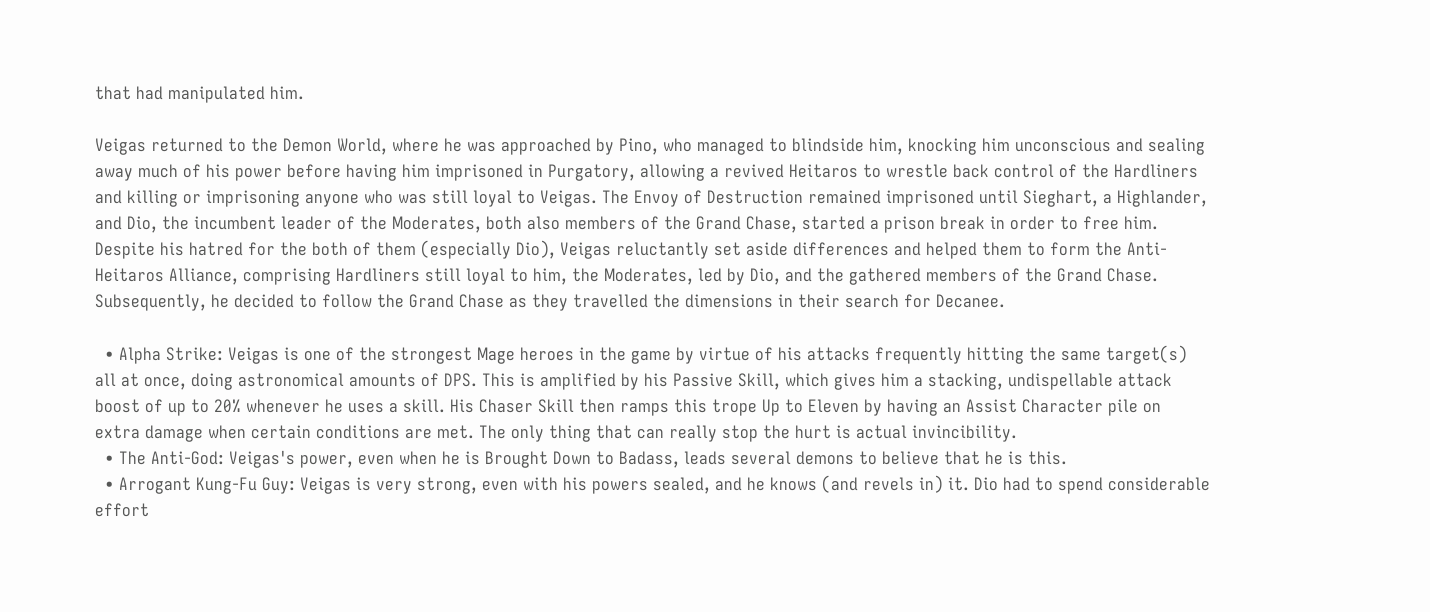that had manipulated him.

Veigas returned to the Demon World, where he was approached by Pino, who managed to blindside him, knocking him unconscious and sealing away much of his power before having him imprisoned in Purgatory, allowing a revived Heitaros to wrestle back control of the Hardliners and killing or imprisoning anyone who was still loyal to Veigas. The Envoy of Destruction remained imprisoned until Sieghart, a Highlander, and Dio, the incumbent leader of the Moderates, both also members of the Grand Chase, started a prison break in order to free him. Despite his hatred for the both of them (especially Dio), Veigas reluctantly set aside differences and helped them to form the Anti-Heitaros Alliance, comprising Hardliners still loyal to him, the Moderates, led by Dio, and the gathered members of the Grand Chase. Subsequently, he decided to follow the Grand Chase as they travelled the dimensions in their search for Decanee.

  • Alpha Strike: Veigas is one of the strongest Mage heroes in the game by virtue of his attacks frequently hitting the same target(s) all at once, doing astronomical amounts of DPS. This is amplified by his Passive Skill, which gives him a stacking, undispellable attack boost of up to 20% whenever he uses a skill. His Chaser Skill then ramps this trope Up to Eleven by having an Assist Character pile on extra damage when certain conditions are met. The only thing that can really stop the hurt is actual invincibility.
  • The Anti-God: Veigas's power, even when he is Brought Down to Badass, leads several demons to believe that he is this.
  • Arrogant Kung-Fu Guy: Veigas is very strong, even with his powers sealed, and he knows (and revels in) it. Dio had to spend considerable effort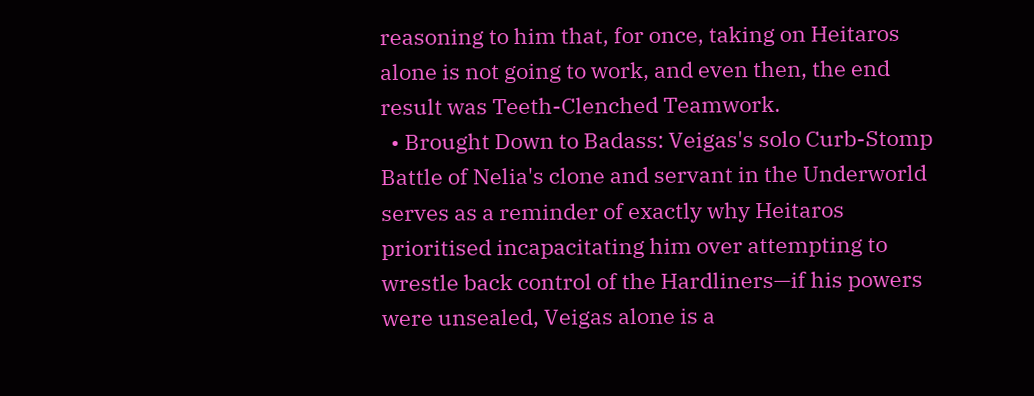reasoning to him that, for once, taking on Heitaros alone is not going to work, and even then, the end result was Teeth-Clenched Teamwork.
  • Brought Down to Badass: Veigas's solo Curb-Stomp Battle of Nelia's clone and servant in the Underworld serves as a reminder of exactly why Heitaros prioritised incapacitating him over attempting to wrestle back control of the Hardliners—if his powers were unsealed, Veigas alone is a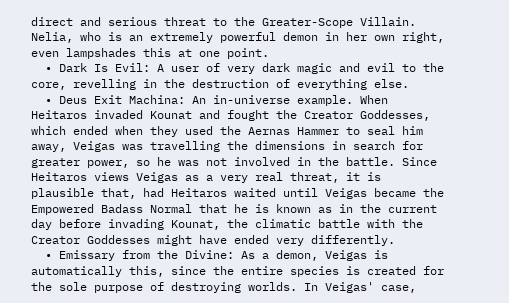direct and serious threat to the Greater-Scope Villain. Nelia, who is an extremely powerful demon in her own right, even lampshades this at one point.
  • Dark Is Evil: A user of very dark magic and evil to the core, revelling in the destruction of everything else.
  • Deus Exit Machina: An in-universe example. When Heitaros invaded Kounat and fought the Creator Goddesses, which ended when they used the Aernas Hammer to seal him away, Veigas was travelling the dimensions in search for greater power, so he was not involved in the battle. Since Heitaros views Veigas as a very real threat, it is plausible that, had Heitaros waited until Veigas became the Empowered Badass Normal that he is known as in the current day before invading Kounat, the climatic battle with the Creator Goddesses might have ended very differently.
  • Emissary from the Divine: As a demon, Veigas is automatically this, since the entire species is created for the sole purpose of destroying worlds. In Veigas' case,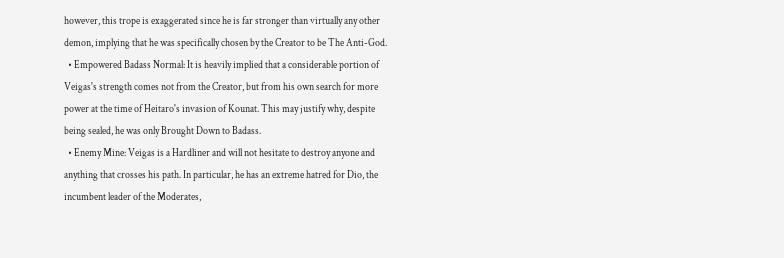however, this trope is exaggerated since he is far stronger than virtually any other demon, implying that he was specifically chosen by the Creator to be The Anti-God.
  • Empowered Badass Normal: It is heavily implied that a considerable portion of Veigas's strength comes not from the Creator, but from his own search for more power at the time of Heitaro's invasion of Kounat. This may justify why, despite being sealed, he was only Brought Down to Badass.
  • Enemy Mine: Veigas is a Hardliner and will not hesitate to destroy anyone and anything that crosses his path. In particular, he has an extreme hatred for Dio, the incumbent leader of the Moderates,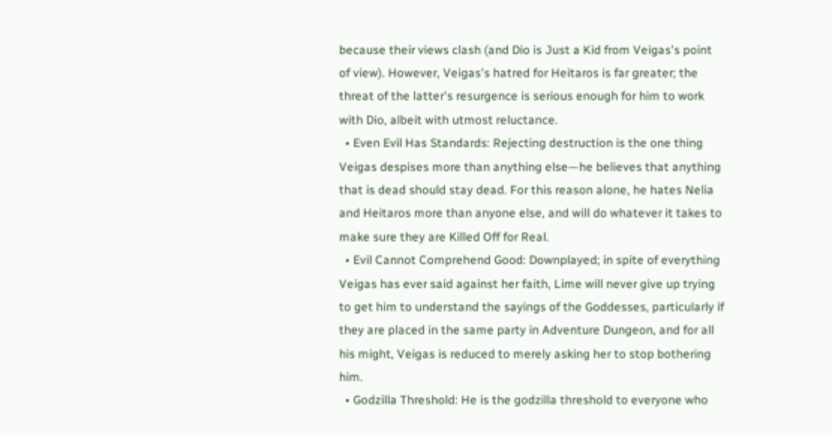because their views clash (and Dio is Just a Kid from Veigas's point of view). However, Veigas's hatred for Heitaros is far greater; the threat of the latter's resurgence is serious enough for him to work with Dio, albeit with utmost reluctance.
  • Even Evil Has Standards: Rejecting destruction is the one thing Veigas despises more than anything else—he believes that anything that is dead should stay dead. For this reason alone, he hates Nelia and Heitaros more than anyone else, and will do whatever it takes to make sure they are Killed Off for Real.
  • Evil Cannot Comprehend Good: Downplayed; in spite of everything Veigas has ever said against her faith, Lime will never give up trying to get him to understand the sayings of the Goddesses, particularly if they are placed in the same party in Adventure Dungeon, and for all his might, Veigas is reduced to merely asking her to stop bothering him.
  • Godzilla Threshold: He is the godzilla threshold to everyone who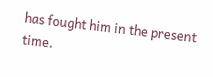has fought him in the present time.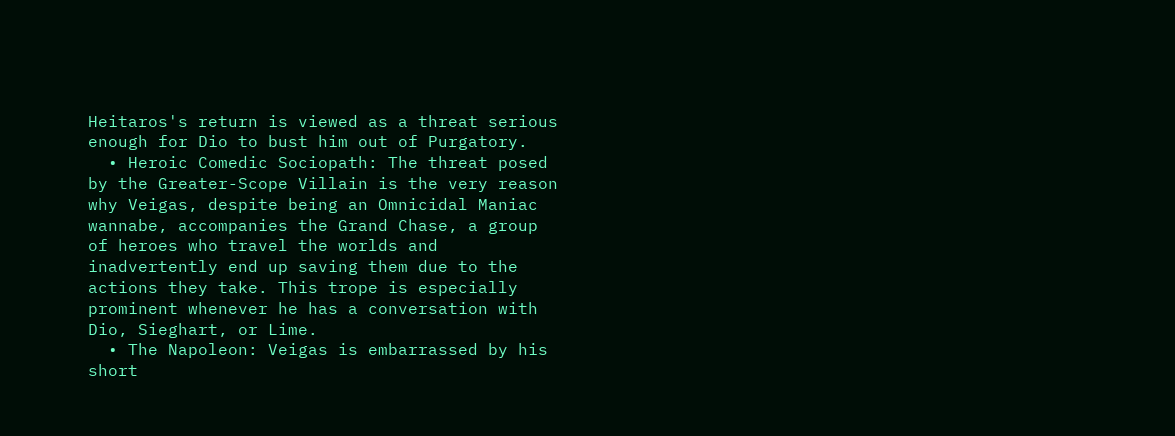Heitaros's return is viewed as a threat serious enough for Dio to bust him out of Purgatory.
  • Heroic Comedic Sociopath: The threat posed by the Greater-Scope Villain is the very reason why Veigas, despite being an Omnicidal Maniac wannabe, accompanies the Grand Chase, a group of heroes who travel the worlds and inadvertently end up saving them due to the actions they take. This trope is especially prominent whenever he has a conversation with Dio, Sieghart, or Lime.
  • The Napoleon: Veigas is embarrassed by his short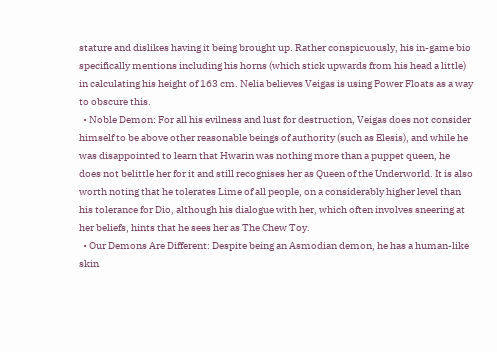stature and dislikes having it being brought up. Rather conspicuously, his in-game bio specifically mentions including his horns (which stick upwards from his head a little) in calculating his height of 163 cm. Nelia believes Veigas is using Power Floats as a way to obscure this.
  • Noble Demon: For all his evilness and lust for destruction, Veigas does not consider himself to be above other reasonable beings of authority (such as Elesis), and while he was disappointed to learn that Hwarin was nothing more than a puppet queen, he does not belittle her for it and still recognises her as Queen of the Underworld. It is also worth noting that he tolerates Lime of all people, on a considerably higher level than his tolerance for Dio, although his dialogue with her, which often involves sneering at her beliefs, hints that he sees her as The Chew Toy.
  • Our Demons Are Different: Despite being an Asmodian demon, he has a human-like skin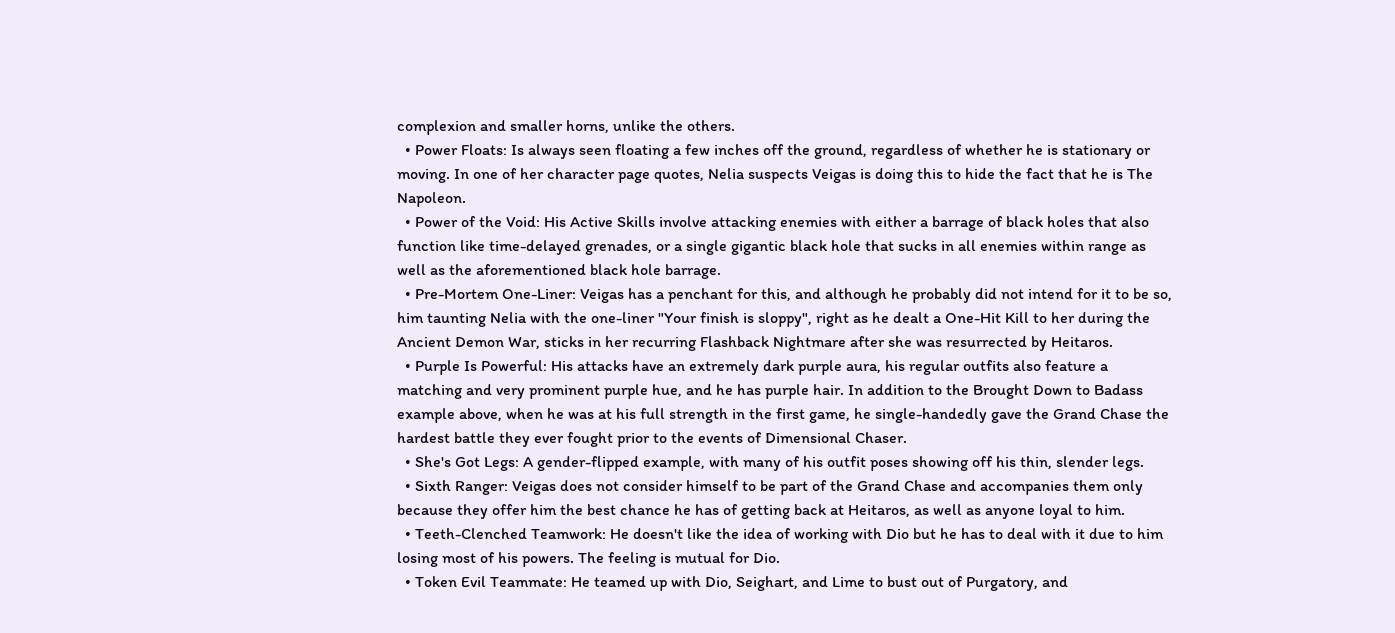complexion and smaller horns, unlike the others.
  • Power Floats: Is always seen floating a few inches off the ground, regardless of whether he is stationary or moving. In one of her character page quotes, Nelia suspects Veigas is doing this to hide the fact that he is The Napoleon.
  • Power of the Void: His Active Skills involve attacking enemies with either a barrage of black holes that also function like time-delayed grenades, or a single gigantic black hole that sucks in all enemies within range as well as the aforementioned black hole barrage.
  • Pre-Mortem One-Liner: Veigas has a penchant for this, and although he probably did not intend for it to be so, him taunting Nelia with the one-liner "Your finish is sloppy", right as he dealt a One-Hit Kill to her during the Ancient Demon War, sticks in her recurring Flashback Nightmare after she was resurrected by Heitaros.
  • Purple Is Powerful: His attacks have an extremely dark purple aura, his regular outfits also feature a matching and very prominent purple hue, and he has purple hair. In addition to the Brought Down to Badass example above, when he was at his full strength in the first game, he single-handedly gave the Grand Chase the hardest battle they ever fought prior to the events of Dimensional Chaser.
  • She's Got Legs: A gender-flipped example, with many of his outfit poses showing off his thin, slender legs.
  • Sixth Ranger: Veigas does not consider himself to be part of the Grand Chase and accompanies them only because they offer him the best chance he has of getting back at Heitaros, as well as anyone loyal to him.
  • Teeth-Clenched Teamwork: He doesn't like the idea of working with Dio but he has to deal with it due to him losing most of his powers. The feeling is mutual for Dio.
  • Token Evil Teammate: He teamed up with Dio, Seighart, and Lime to bust out of Purgatory, and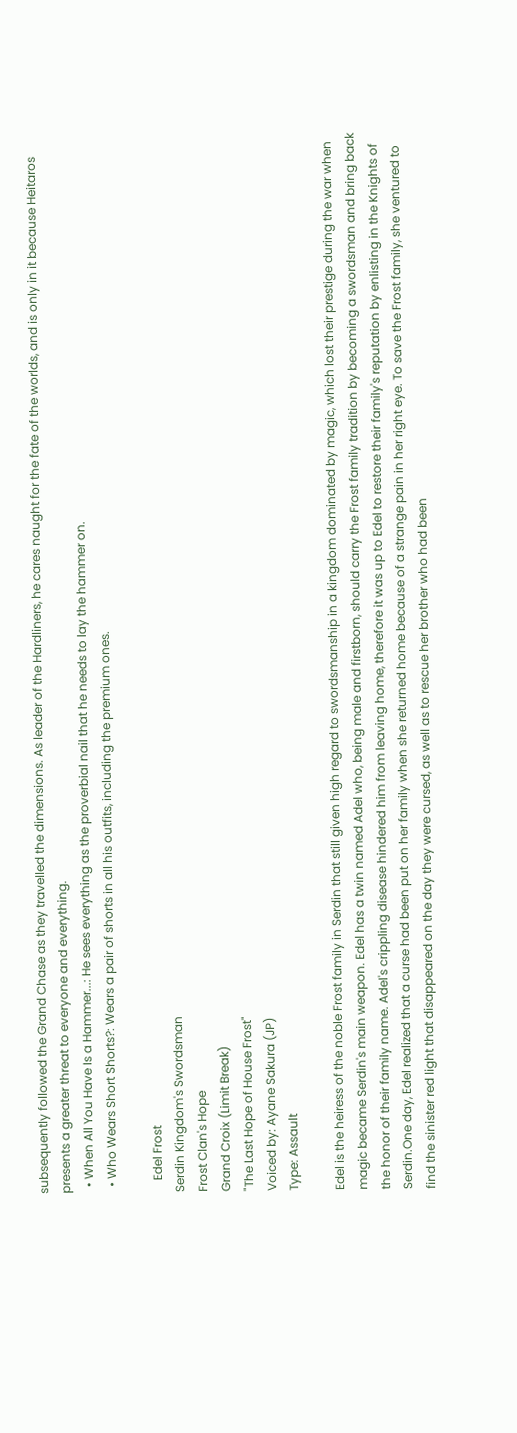subsequently followed the Grand Chase as they travelled the dimensions. As leader of the Hardliners, he cares naught for the fate of the worlds, and is only in it because Heitaros presents a greater threat to everyone and everything.
  • When All You Have Is a Hammer...: He sees everything as the proverbial nail that he needs to lay the hammer on.
  • Who Wears Short Shorts?: Wears a pair of shorts in all his outfits, including the premium ones.

    Edel Frost
Serdin Kingdom's Swordsman
Frost Clan's Hope
Grand Croix (Limit Break)
"The Last Hope of House Frost"
Voiced by: Ayane Sakura (JP)
Type: Assault

Edel is the heiress of the noble Frost family in Serdin that still given high regard to swordsmanship in a kingdom dominated by magic, which lost their prestige during the war when magic became Serdin's main weapon. Edel has a twin named Adel who, being male and firstborn, should carry the Frost family tradition by becoming a swordsman and bring back the honor of their family name. Adel's crippling disease hindered him from leaving home, therefore it was up to Edel to restore their family's reputation by enlisting in the Knights of Serdin.One day, Edel realized that a curse had been put on her family when she returned home because of a strange pain in her right eye. To save the Frost family, she ventured to find the sinister red light that disappeared on the day they were cursed, as well as to rescue her brother who had been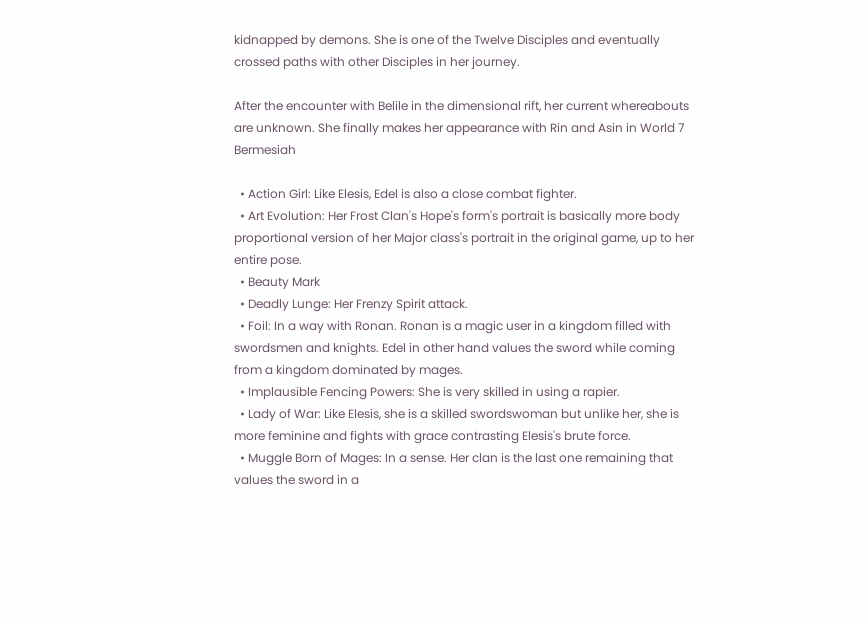kidnapped by demons. She is one of the Twelve Disciples and eventually crossed paths with other Disciples in her journey.

After the encounter with Belile in the dimensional rift, her current whereabouts are unknown. She finally makes her appearance with Rin and Asin in World 7 Bermesiah

  • Action Girl: Like Elesis, Edel is also a close combat fighter.
  • Art Evolution: Her Frost Clan's Hope's form's portrait is basically more body proportional version of her Major class's portrait in the original game, up to her entire pose.
  • Beauty Mark
  • Deadly Lunge: Her Frenzy Spirit attack.
  • Foil: In a way with Ronan. Ronan is a magic user in a kingdom filled with swordsmen and knights. Edel in other hand values the sword while coming from a kingdom dominated by mages.
  • Implausible Fencing Powers: She is very skilled in using a rapier.
  • Lady of War: Like Elesis, she is a skilled swordswoman but unlike her, she is more feminine and fights with grace contrasting Elesis's brute force.
  • Muggle Born of Mages: In a sense. Her clan is the last one remaining that values the sword in a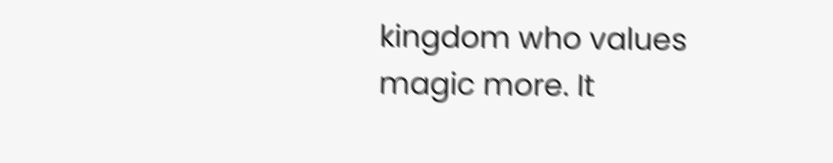kingdom who values magic more. It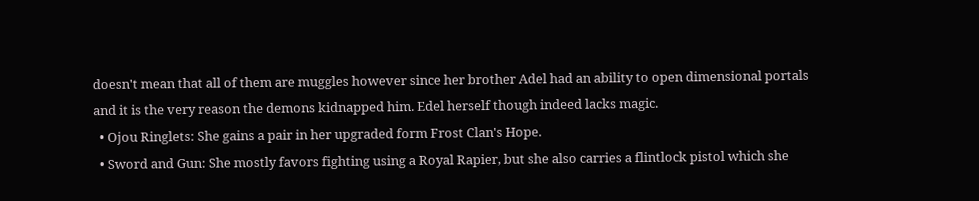doesn't mean that all of them are muggles however since her brother Adel had an ability to open dimensional portals and it is the very reason the demons kidnapped him. Edel herself though indeed lacks magic.
  • Ojou Ringlets: She gains a pair in her upgraded form Frost Clan's Hope.
  • Sword and Gun: She mostly favors fighting using a Royal Rapier, but she also carries a flintlock pistol which she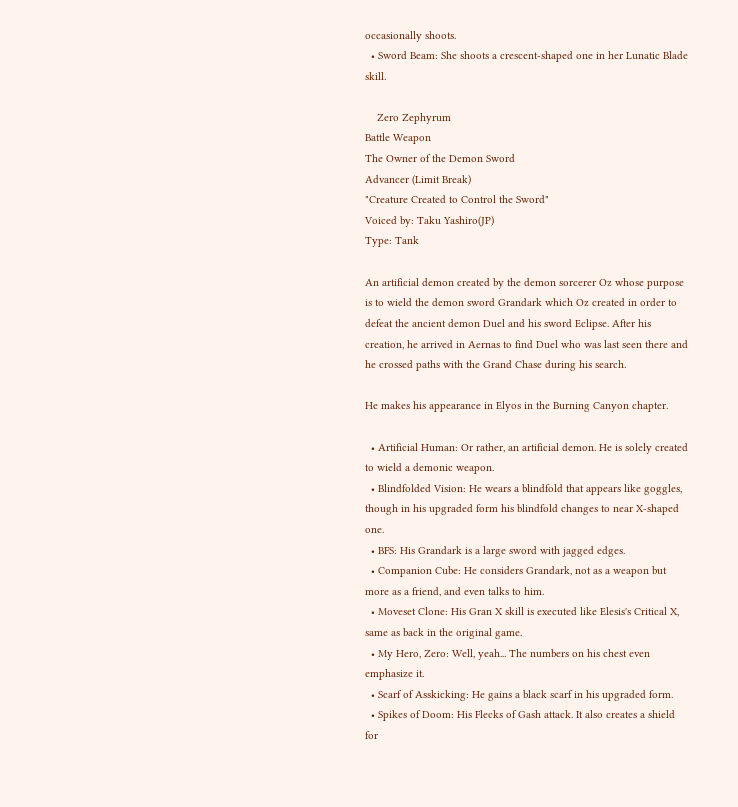occasionally shoots.
  • Sword Beam: She shoots a crescent-shaped one in her Lunatic Blade skill.

    Zero Zephyrum
Battle Weapon
The Owner of the Demon Sword
Advancer (Limit Break)
"Creature Created to Control the Sword"
Voiced by: Taku Yashiro(JP)
Type: Tank

An artificial demon created by the demon sorcerer Oz whose purpose is to wield the demon sword Grandark which Oz created in order to defeat the ancient demon Duel and his sword Eclipse. After his creation, he arrived in Aernas to find Duel who was last seen there and he crossed paths with the Grand Chase during his search.

He makes his appearance in Elyos in the Burning Canyon chapter.

  • Artificial Human: Or rather, an artificial demon. He is solely created to wield a demonic weapon.
  • Blindfolded Vision: He wears a blindfold that appears like goggles, though in his upgraded form his blindfold changes to near X-shaped one.
  • BFS: His Grandark is a large sword with jagged edges.
  • Companion Cube: He considers Grandark, not as a weapon but more as a friend, and even talks to him.
  • Moveset Clone: His Gran X skill is executed like Elesis's Critical X, same as back in the original game.
  • My Hero, Zero: Well, yeah... The numbers on his chest even emphasize it.
  • Scarf of Asskicking: He gains a black scarf in his upgraded form.
  • Spikes of Doom: His Flecks of Gash attack. It also creates a shield for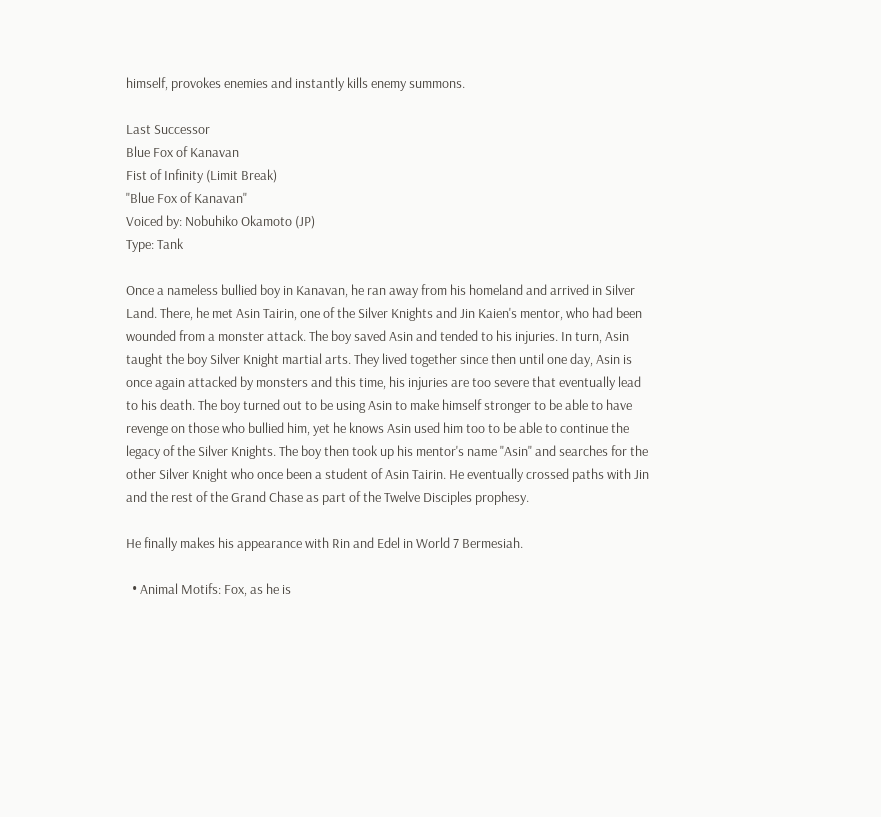himself, provokes enemies and instantly kills enemy summons.

Last Successor
Blue Fox of Kanavan
Fist of Infinity (Limit Break)
"Blue Fox of Kanavan"
Voiced by: Nobuhiko Okamoto (JP)
Type: Tank

Once a nameless bullied boy in Kanavan, he ran away from his homeland and arrived in Silver Land. There, he met Asin Tairin, one of the Silver Knights and Jin Kaien's mentor, who had been wounded from a monster attack. The boy saved Asin and tended to his injuries. In turn, Asin taught the boy Silver Knight martial arts. They lived together since then until one day, Asin is once again attacked by monsters and this time, his injuries are too severe that eventually lead to his death. The boy turned out to be using Asin to make himself stronger to be able to have revenge on those who bullied him, yet he knows Asin used him too to be able to continue the legacy of the Silver Knights. The boy then took up his mentor's name "Asin" and searches for the other Silver Knight who once been a student of Asin Tairin. He eventually crossed paths with Jin and the rest of the Grand Chase as part of the Twelve Disciples prophesy.

He finally makes his appearance with Rin and Edel in World 7 Bermesiah.

  • Animal Motifs: Fox, as he is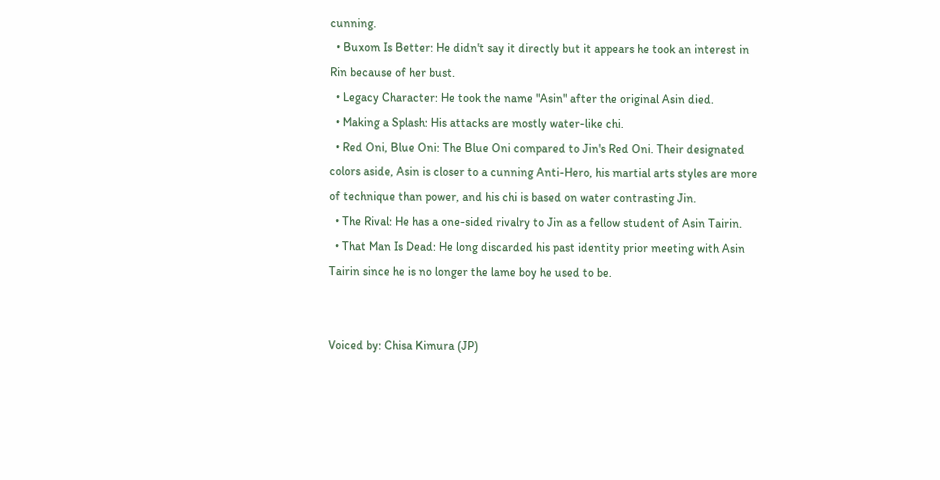cunning.
  • Buxom Is Better: He didn't say it directly but it appears he took an interest in Rin because of her bust.
  • Legacy Character: He took the name "Asin" after the original Asin died.
  • Making a Splash: His attacks are mostly water-like chi.
  • Red Oni, Blue Oni: The Blue Oni compared to Jin's Red Oni. Their designated colors aside, Asin is closer to a cunning Anti-Hero, his martial arts styles are more of technique than power, and his chi is based on water contrasting Jin.
  • The Rival: He has a one-sided rivalry to Jin as a fellow student of Asin Tairin.
  • That Man Is Dead: He long discarded his past identity prior meeting with Asin Tairin since he is no longer the lame boy he used to be.


Voiced by: Chisa Kimura (JP)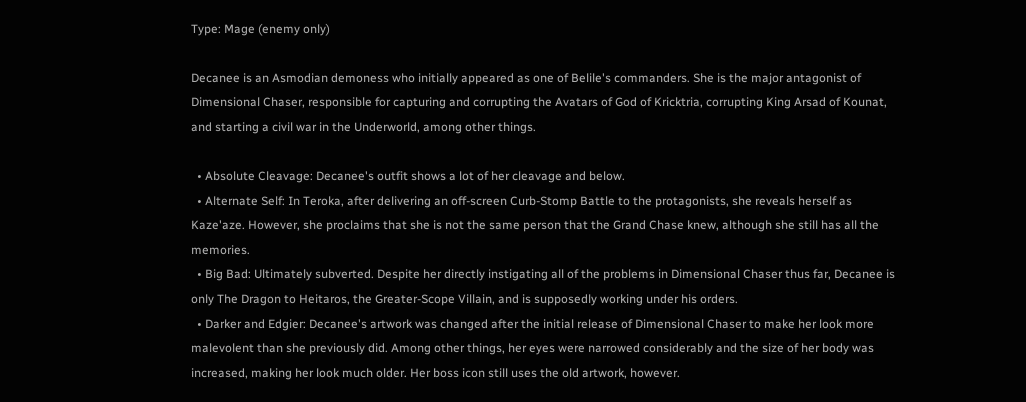Type: Mage (enemy only)

Decanee is an Asmodian demoness who initially appeared as one of Belile's commanders. She is the major antagonist of Dimensional Chaser, responsible for capturing and corrupting the Avatars of God of Kricktria, corrupting King Arsad of Kounat, and starting a civil war in the Underworld, among other things.

  • Absolute Cleavage: Decanee's outfit shows a lot of her cleavage and below.
  • Alternate Self: In Teroka, after delivering an off-screen Curb-Stomp Battle to the protagonists, she reveals herself as Kaze'aze. However, she proclaims that she is not the same person that the Grand Chase knew, although she still has all the memories.
  • Big Bad: Ultimately subverted. Despite her directly instigating all of the problems in Dimensional Chaser thus far, Decanee is only The Dragon to Heitaros, the Greater-Scope Villain, and is supposedly working under his orders.
  • Darker and Edgier: Decanee's artwork was changed after the initial release of Dimensional Chaser to make her look more malevolent than she previously did. Among other things, her eyes were narrowed considerably and the size of her body was increased, making her look much older. Her boss icon still uses the old artwork, however.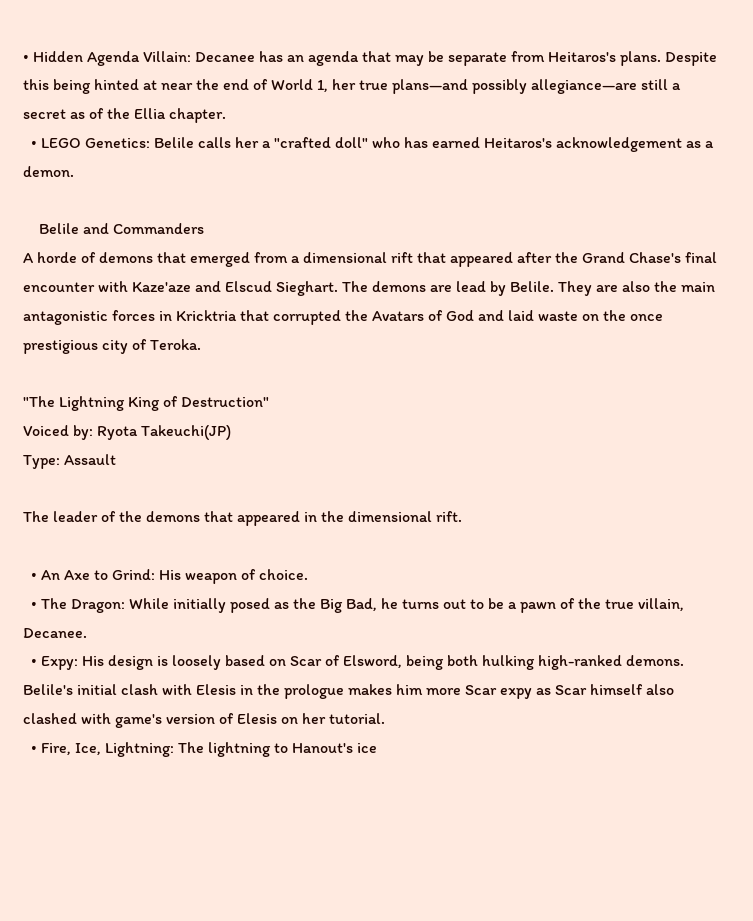• Hidden Agenda Villain: Decanee has an agenda that may be separate from Heitaros's plans. Despite this being hinted at near the end of World 1, her true plans—and possibly allegiance—are still a secret as of the Ellia chapter.
  • LEGO Genetics: Belile calls her a "crafted doll" who has earned Heitaros's acknowledgement as a demon.

    Belile and Commanders
A horde of demons that emerged from a dimensional rift that appeared after the Grand Chase's final encounter with Kaze'aze and Elscud Sieghart. The demons are lead by Belile. They are also the main antagonistic forces in Kricktria that corrupted the Avatars of God and laid waste on the once prestigious city of Teroka.

"The Lightning King of Destruction"
Voiced by: Ryota Takeuchi(JP)
Type: Assault

The leader of the demons that appeared in the dimensional rift.

  • An Axe to Grind: His weapon of choice.
  • The Dragon: While initially posed as the Big Bad, he turns out to be a pawn of the true villain, Decanee.
  • Expy: His design is loosely based on Scar of Elsword, being both hulking high-ranked demons. Belile's initial clash with Elesis in the prologue makes him more Scar expy as Scar himself also clashed with game's version of Elesis on her tutorial.
  • Fire, Ice, Lightning: The lightning to Hanout's ice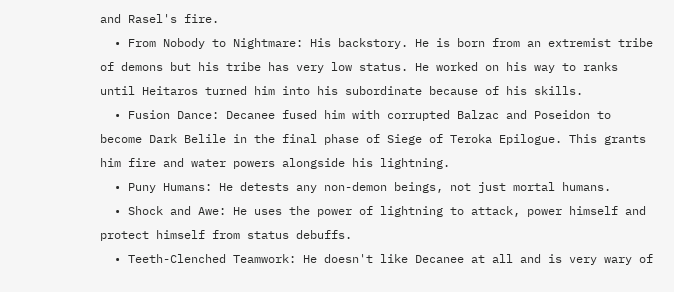and Rasel's fire.
  • From Nobody to Nightmare: His backstory. He is born from an extremist tribe of demons but his tribe has very low status. He worked on his way to ranks until Heitaros turned him into his subordinate because of his skills.
  • Fusion Dance: Decanee fused him with corrupted Balzac and Poseidon to become Dark Belile in the final phase of Siege of Teroka Epilogue. This grants him fire and water powers alongside his lightning.
  • Puny Humans: He detests any non-demon beings, not just mortal humans.
  • Shock and Awe: He uses the power of lightning to attack, power himself and protect himself from status debuffs.
  • Teeth-Clenched Teamwork: He doesn't like Decanee at all and is very wary of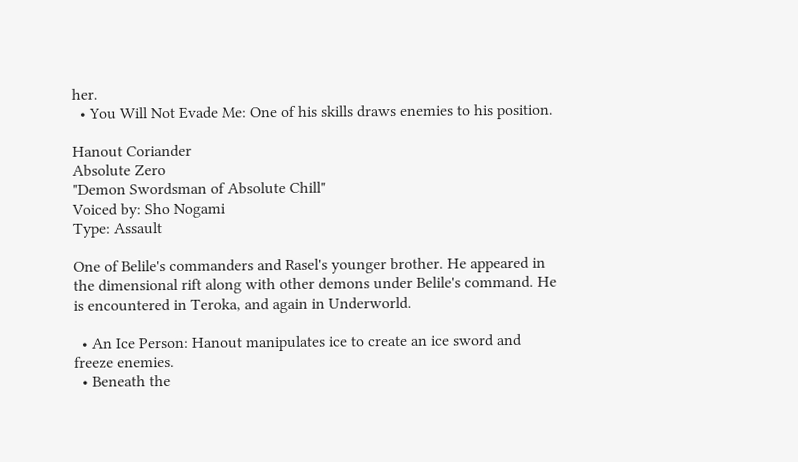her.
  • You Will Not Evade Me: One of his skills draws enemies to his position.

Hanout Coriander
Absolute Zero
"Demon Swordsman of Absolute Chill"
Voiced by: Sho Nogami
Type: Assault

One of Belile's commanders and Rasel's younger brother. He appeared in the dimensional rift along with other demons under Belile's command. He is encountered in Teroka, and again in Underworld.

  • An Ice Person: Hanout manipulates ice to create an ice sword and freeze enemies.
  • Beneath the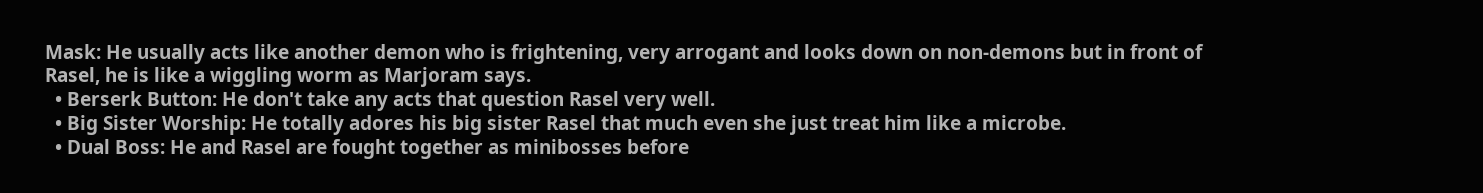Mask: He usually acts like another demon who is frightening, very arrogant and looks down on non-demons but in front of Rasel, he is like a wiggling worm as Marjoram says.
  • Berserk Button: He don't take any acts that question Rasel very well.
  • Big Sister Worship: He totally adores his big sister Rasel that much even she just treat him like a microbe.
  • Dual Boss: He and Rasel are fought together as minibosses before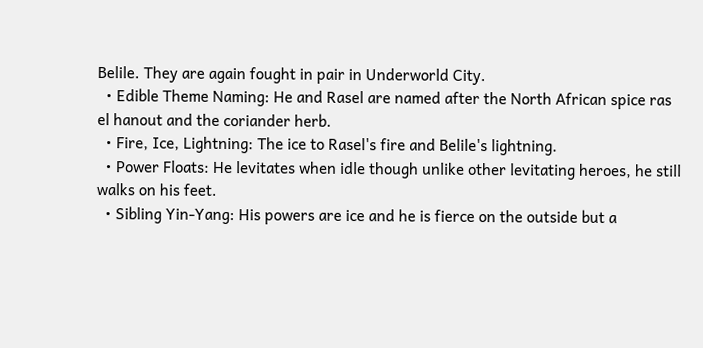Belile. They are again fought in pair in Underworld City.
  • Edible Theme Naming: He and Rasel are named after the North African spice ras el hanout and the coriander herb.
  • Fire, Ice, Lightning: The ice to Rasel's fire and Belile's lightning.
  • Power Floats: He levitates when idle though unlike other levitating heroes, he still walks on his feet.
  • Sibling Yin-Yang: His powers are ice and he is fierce on the outside but a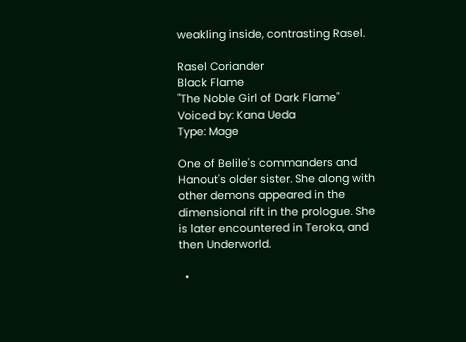weakling inside, contrasting Rasel.

Rasel Coriander
Black Flame
"The Noble Girl of Dark Flame"
Voiced by: Kana Ueda
Type: Mage

One of Belile's commanders and Hanout's older sister. She along with other demons appeared in the dimensional rift in the prologue. She is later encountered in Teroka, and then Underworld.

  •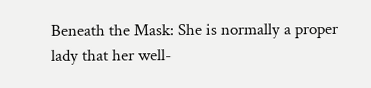Beneath the Mask: She is normally a proper lady that her well-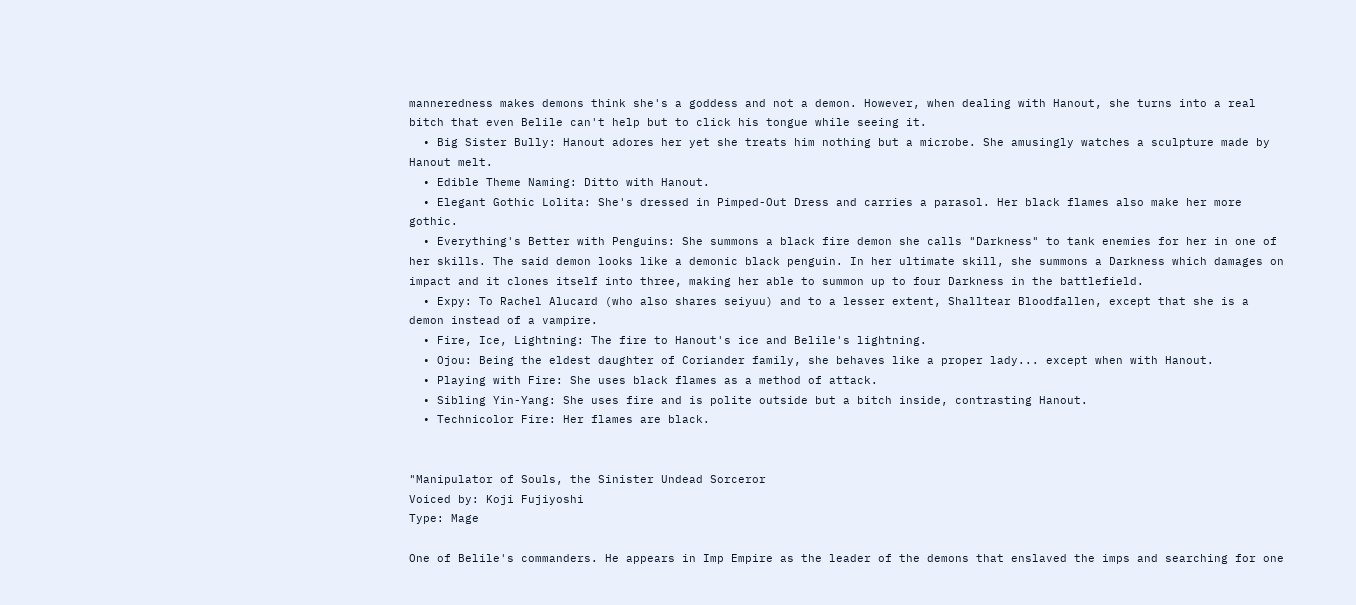manneredness makes demons think she's a goddess and not a demon. However, when dealing with Hanout, she turns into a real bitch that even Belile can't help but to click his tongue while seeing it.
  • Big Sister Bully: Hanout adores her yet she treats him nothing but a microbe. She amusingly watches a sculpture made by Hanout melt.
  • Edible Theme Naming: Ditto with Hanout.
  • Elegant Gothic Lolita: She's dressed in Pimped-Out Dress and carries a parasol. Her black flames also make her more gothic.
  • Everything's Better with Penguins: She summons a black fire demon she calls "Darkness" to tank enemies for her in one of her skills. The said demon looks like a demonic black penguin. In her ultimate skill, she summons a Darkness which damages on impact and it clones itself into three, making her able to summon up to four Darkness in the battlefield.
  • Expy: To Rachel Alucard (who also shares seiyuu) and to a lesser extent, Shalltear Bloodfallen, except that she is a demon instead of a vampire.
  • Fire, Ice, Lightning: The fire to Hanout's ice and Belile's lightning.
  • Ojou: Being the eldest daughter of Coriander family, she behaves like a proper lady... except when with Hanout.
  • Playing with Fire: She uses black flames as a method of attack.
  • Sibling Yin-Yang: She uses fire and is polite outside but a bitch inside, contrasting Hanout.
  • Technicolor Fire: Her flames are black.


"Manipulator of Souls, the Sinister Undead Sorceror
Voiced by: Koji Fujiyoshi
Type: Mage

One of Belile's commanders. He appears in Imp Empire as the leader of the demons that enslaved the imps and searching for one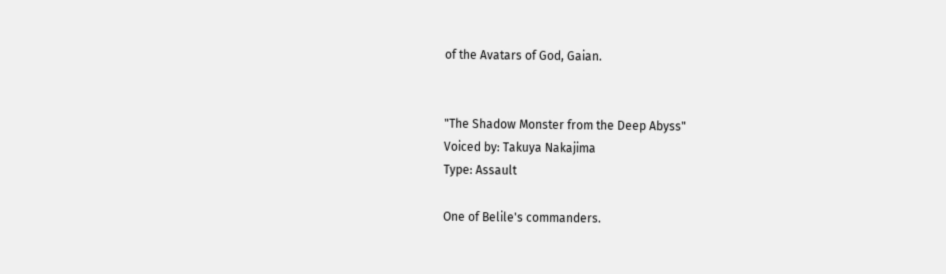of the Avatars of God, Gaian.


"The Shadow Monster from the Deep Abyss"
Voiced by: Takuya Nakajima
Type: Assault

One of Belile's commanders.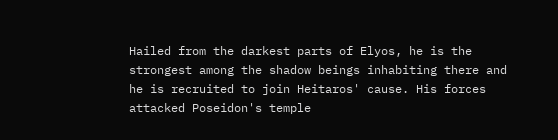Hailed from the darkest parts of Elyos, he is the strongest among the shadow beings inhabiting there and he is recruited to join Heitaros' cause. His forces attacked Poseidon's temple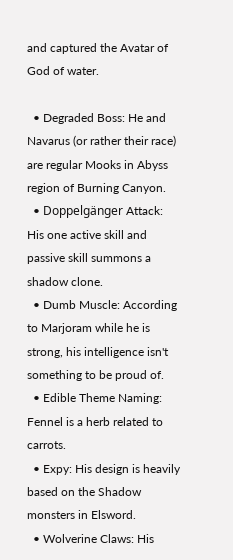and captured the Avatar of God of water.

  • Degraded Boss: He and Navarus (or rather their race) are regular Mooks in Abyss region of Burning Canyon.
  • Doppelgänger Attack: His one active skill and passive skill summons a shadow clone.
  • Dumb Muscle: According to Marjoram while he is strong, his intelligence isn't something to be proud of.
  • Edible Theme Naming: Fennel is a herb related to carrots.
  • Expy: His design is heavily based on the Shadow monsters in Elsword.
  • Wolverine Claws: His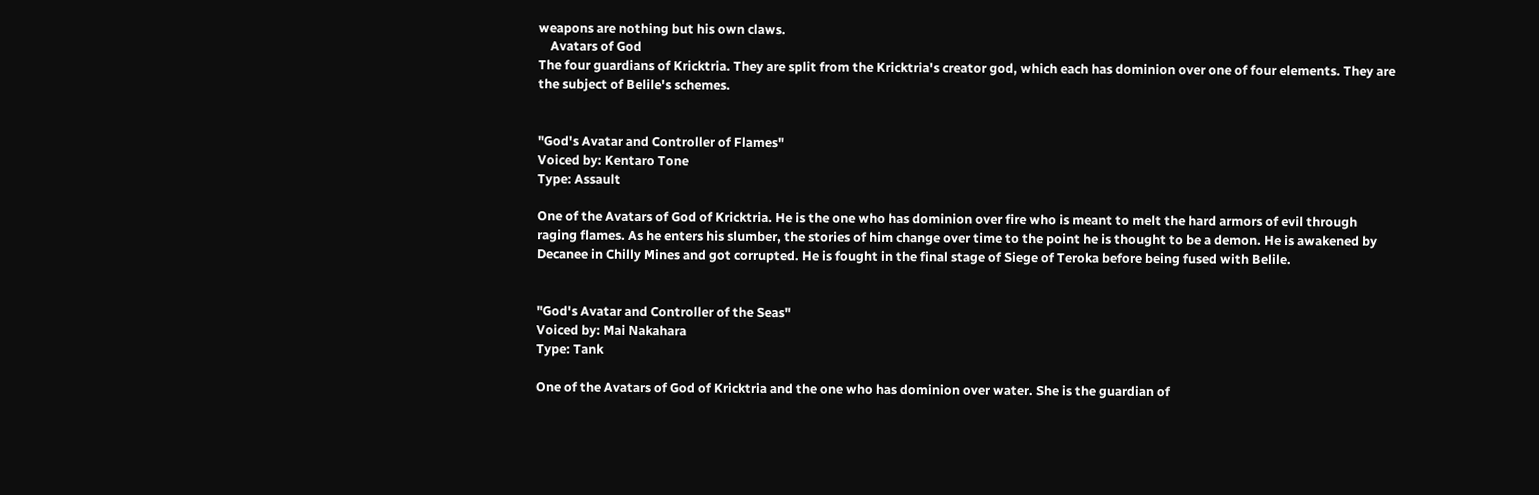weapons are nothing but his own claws.
    Avatars of God
The four guardians of Kricktria. They are split from the Kricktria's creator god, which each has dominion over one of four elements. They are the subject of Belile's schemes.


"God's Avatar and Controller of Flames"
Voiced by: Kentaro Tone
Type: Assault

One of the Avatars of God of Kricktria. He is the one who has dominion over fire who is meant to melt the hard armors of evil through raging flames. As he enters his slumber, the stories of him change over time to the point he is thought to be a demon. He is awakened by Decanee in Chilly Mines and got corrupted. He is fought in the final stage of Siege of Teroka before being fused with Belile.


"God's Avatar and Controller of the Seas"
Voiced by: Mai Nakahara
Type: Tank

One of the Avatars of God of Kricktria and the one who has dominion over water. She is the guardian of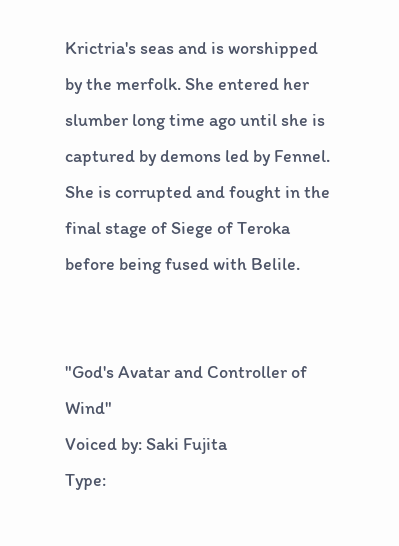Krictria's seas and is worshipped by the merfolk. She entered her slumber long time ago until she is captured by demons led by Fennel. She is corrupted and fought in the final stage of Siege of Teroka before being fused with Belile.


"God's Avatar and Controller of Wind"
Voiced by: Saki Fujita
Type: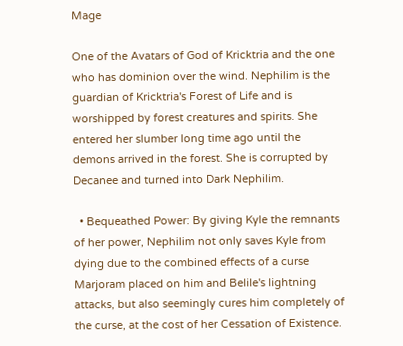Mage

One of the Avatars of God of Kricktria and the one who has dominion over the wind. Nephilim is the guardian of Kricktria's Forest of Life and is worshipped by forest creatures and spirits. She entered her slumber long time ago until the demons arrived in the forest. She is corrupted by Decanee and turned into Dark Nephilim.

  • Bequeathed Power: By giving Kyle the remnants of her power, Nephilim not only saves Kyle from dying due to the combined effects of a curse Marjoram placed on him and Belile's lightning attacks, but also seemingly cures him completely of the curse, at the cost of her Cessation of Existence.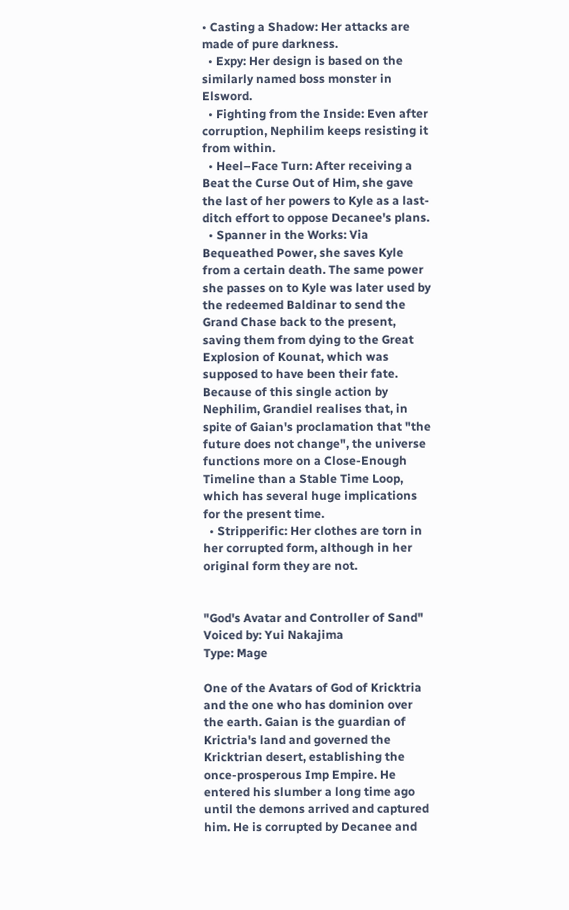• Casting a Shadow: Her attacks are made of pure darkness.
  • Expy: Her design is based on the similarly named boss monster in Elsword.
  • Fighting from the Inside: Even after corruption, Nephilim keeps resisting it from within.
  • Heel–Face Turn: After receiving a Beat the Curse Out of Him, she gave the last of her powers to Kyle as a last-ditch effort to oppose Decanee's plans.
  • Spanner in the Works: Via Bequeathed Power, she saves Kyle from a certain death. The same power she passes on to Kyle was later used by the redeemed Baldinar to send the Grand Chase back to the present, saving them from dying to the Great Explosion of Kounat, which was supposed to have been their fate. Because of this single action by Nephilim, Grandiel realises that, in spite of Gaian's proclamation that "the future does not change", the universe functions more on a Close-Enough Timeline than a Stable Time Loop, which has several huge implications for the present time.
  • Stripperific: Her clothes are torn in her corrupted form, although in her original form they are not.


"God's Avatar and Controller of Sand"
Voiced by: Yui Nakajima
Type: Mage

One of the Avatars of God of Kricktria and the one who has dominion over the earth. Gaian is the guardian of Krictria's land and governed the Kricktrian desert, establishing the once-prosperous Imp Empire. He entered his slumber a long time ago until the demons arrived and captured him. He is corrupted by Decanee and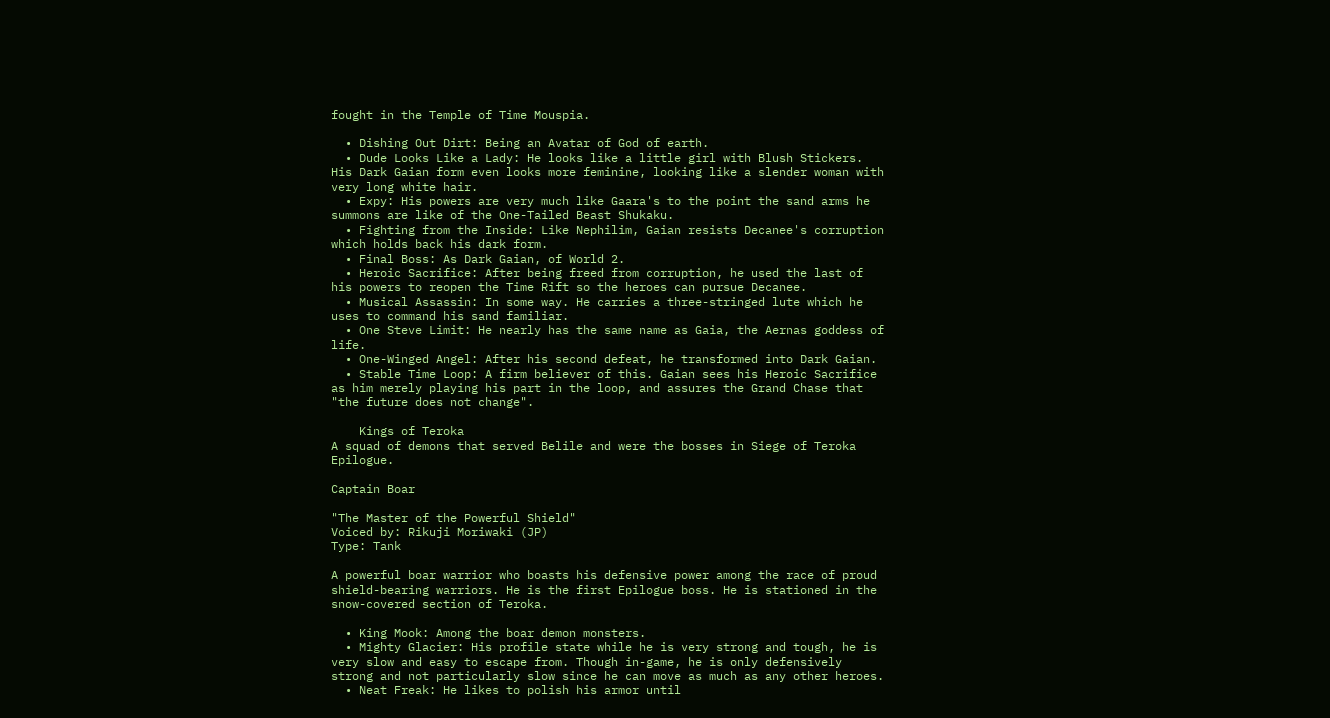fought in the Temple of Time Mouspia.

  • Dishing Out Dirt: Being an Avatar of God of earth.
  • Dude Looks Like a Lady: He looks like a little girl with Blush Stickers. His Dark Gaian form even looks more feminine, looking like a slender woman with very long white hair.
  • Expy: His powers are very much like Gaara's to the point the sand arms he summons are like of the One-Tailed Beast Shukaku.
  • Fighting from the Inside: Like Nephilim, Gaian resists Decanee's corruption which holds back his dark form.
  • Final Boss: As Dark Gaian, of World 2.
  • Heroic Sacrifice: After being freed from corruption, he used the last of his powers to reopen the Time Rift so the heroes can pursue Decanee.
  • Musical Assassin: In some way. He carries a three-stringed lute which he uses to command his sand familiar.
  • One Steve Limit: He nearly has the same name as Gaia, the Aernas goddess of life.
  • One-Winged Angel: After his second defeat, he transformed into Dark Gaian.
  • Stable Time Loop: A firm believer of this. Gaian sees his Heroic Sacrifice as him merely playing his part in the loop, and assures the Grand Chase that "the future does not change".

    Kings of Teroka
A squad of demons that served Belile and were the bosses in Siege of Teroka Epilogue.

Captain Boar

"The Master of the Powerful Shield"
Voiced by: Rikuji Moriwaki (JP)
Type: Tank

A powerful boar warrior who boasts his defensive power among the race of proud shield-bearing warriors. He is the first Epilogue boss. He is stationed in the snow-covered section of Teroka.

  • King Mook: Among the boar demon monsters.
  • Mighty Glacier: His profile state while he is very strong and tough, he is very slow and easy to escape from. Though in-game, he is only defensively strong and not particularly slow since he can move as much as any other heroes.
  • Neat Freak: He likes to polish his armor until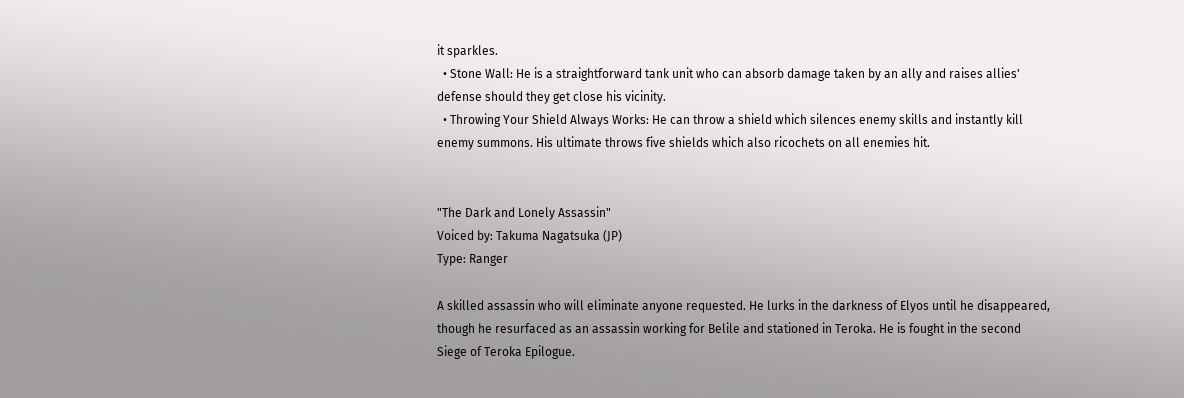it sparkles.
  • Stone Wall: He is a straightforward tank unit who can absorb damage taken by an ally and raises allies' defense should they get close his vicinity.
  • Throwing Your Shield Always Works: He can throw a shield which silences enemy skills and instantly kill enemy summons. His ultimate throws five shields which also ricochets on all enemies hit.


"The Dark and Lonely Assassin"
Voiced by: Takuma Nagatsuka (JP)
Type: Ranger

A skilled assassin who will eliminate anyone requested. He lurks in the darkness of Elyos until he disappeared, though he resurfaced as an assassin working for Belile and stationed in Teroka. He is fought in the second Siege of Teroka Epilogue.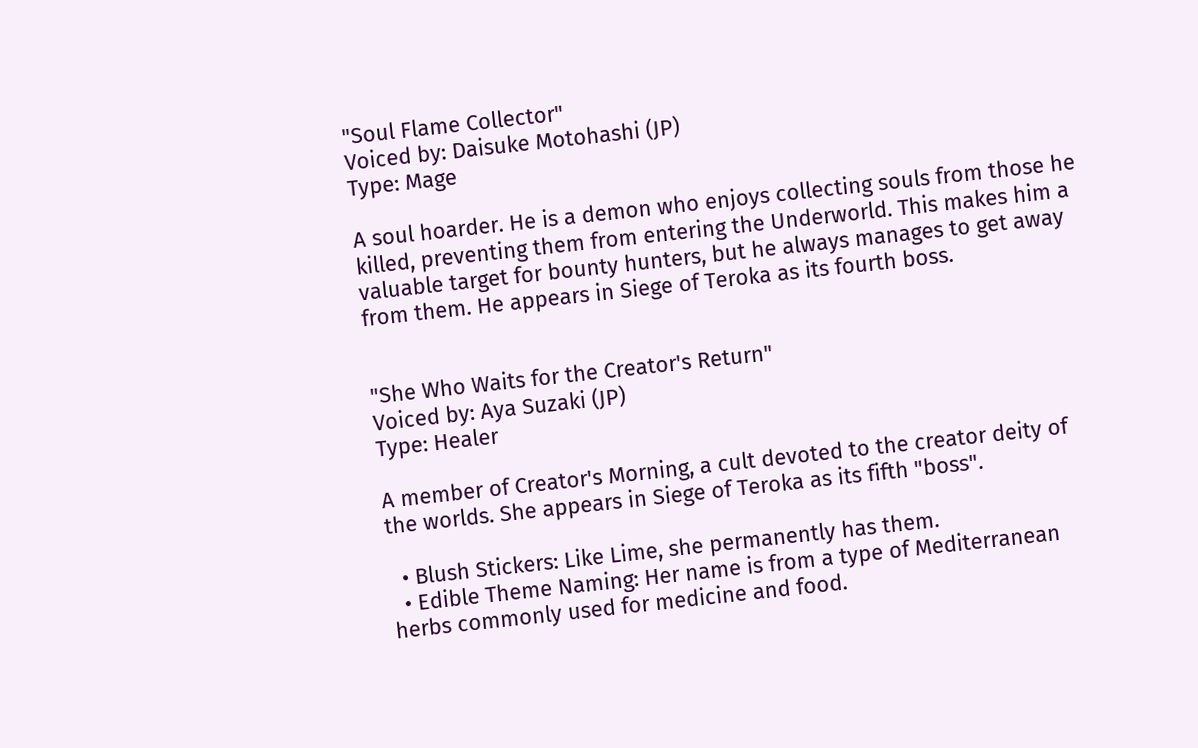"Soul Flame Collector"
Voiced by: Daisuke Motohashi (JP)
Type: Mage

A soul hoarder. He is a demon who enjoys collecting souls from those he killed, preventing them from entering the Underworld. This makes him a valuable target for bounty hunters, but he always manages to get away from them. He appears in Siege of Teroka as its fourth boss.


"She Who Waits for the Creator's Return"
Voiced by: Aya Suzaki (JP)
Type: Healer

A member of Creator's Morning, a cult devoted to the creator deity of the worlds. She appears in Siege of Teroka as its fifth "boss".

  • Blush Stickers: Like Lime, she permanently has them.
  • Edible Theme Naming: Her name is from a type of Mediterranean herbs commonly used for medicine and food.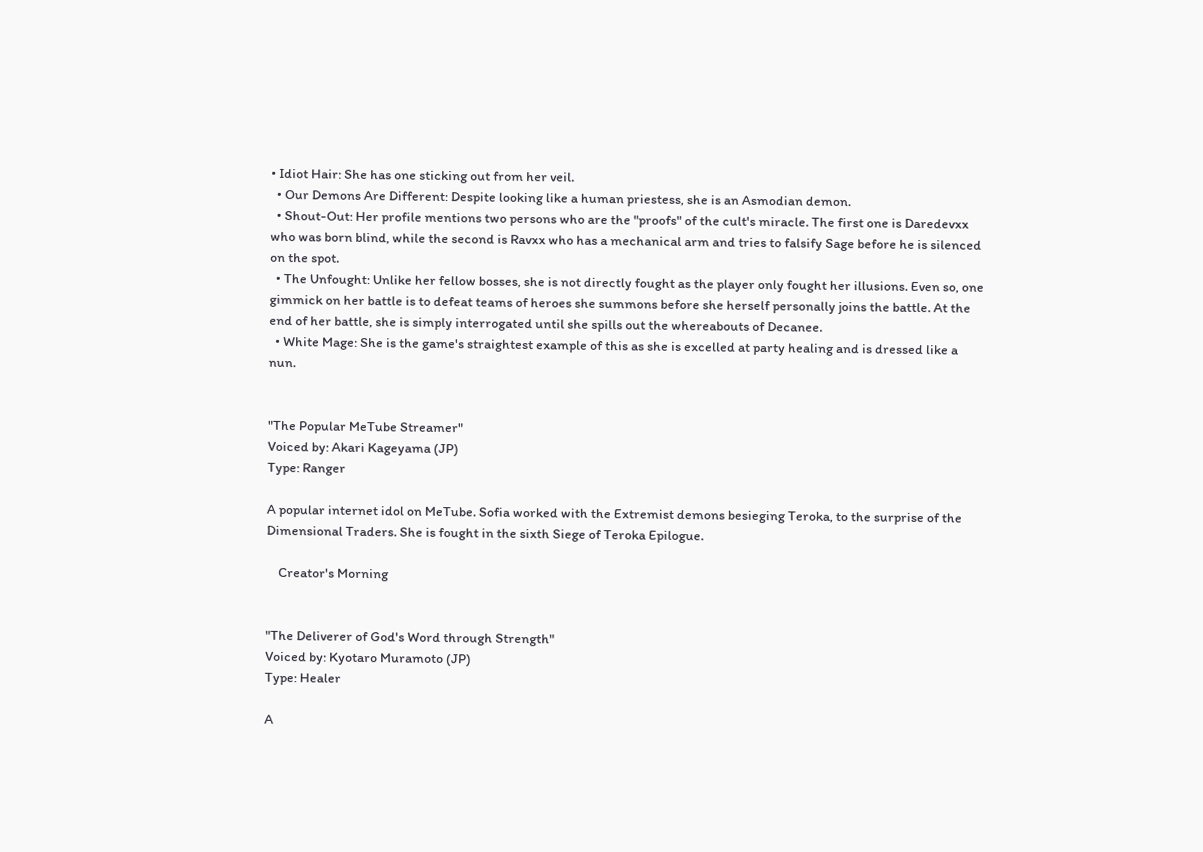• Idiot Hair: She has one sticking out from her veil.
  • Our Demons Are Different: Despite looking like a human priestess, she is an Asmodian demon.
  • Shout-Out: Her profile mentions two persons who are the "proofs" of the cult's miracle. The first one is Daredevxx who was born blind, while the second is Ravxx who has a mechanical arm and tries to falsify Sage before he is silenced on the spot.
  • The Unfought: Unlike her fellow bosses, she is not directly fought as the player only fought her illusions. Even so, one gimmick on her battle is to defeat teams of heroes she summons before she herself personally joins the battle. At the end of her battle, she is simply interrogated until she spills out the whereabouts of Decanee.
  • White Mage: She is the game's straightest example of this as she is excelled at party healing and is dressed like a nun.


"The Popular MeTube Streamer"
Voiced by: Akari Kageyama (JP)
Type: Ranger

A popular internet idol on MeTube. Sofia worked with the Extremist demons besieging Teroka, to the surprise of the Dimensional Traders. She is fought in the sixth Siege of Teroka Epilogue.

    Creator's Morning


"The Deliverer of God's Word through Strength"
Voiced by: Kyotaro Muramoto (JP)
Type: Healer

A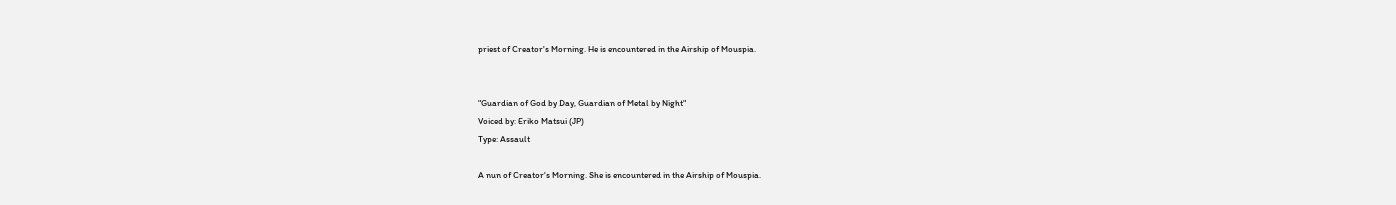priest of Creator's Morning. He is encountered in the Airship of Mouspia.


"Guardian of God by Day, Guardian of Metal by Night"
Voiced by: Eriko Matsui (JP)
Type: Assault

A nun of Creator's Morning. She is encountered in the Airship of Mouspia.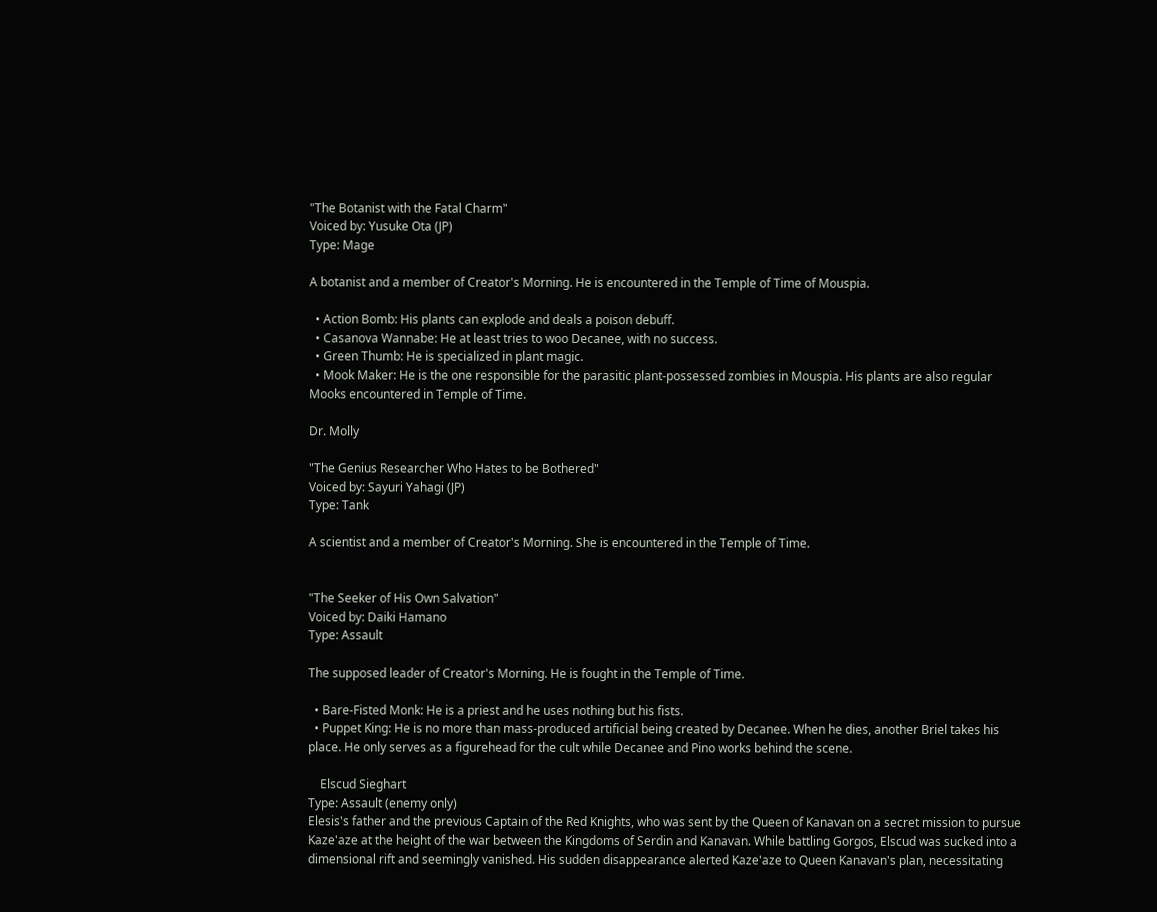"The Botanist with the Fatal Charm"
Voiced by: Yusuke Ota (JP)
Type: Mage

A botanist and a member of Creator's Morning. He is encountered in the Temple of Time of Mouspia.

  • Action Bomb: His plants can explode and deals a poison debuff.
  • Casanova Wannabe: He at least tries to woo Decanee, with no success.
  • Green Thumb: He is specialized in plant magic.
  • Mook Maker: He is the one responsible for the parasitic plant-possessed zombies in Mouspia. His plants are also regular Mooks encountered in Temple of Time.

Dr. Molly

"The Genius Researcher Who Hates to be Bothered"
Voiced by: Sayuri Yahagi (JP)
Type: Tank

A scientist and a member of Creator's Morning. She is encountered in the Temple of Time.


"The Seeker of His Own Salvation"
Voiced by: Daiki Hamano
Type: Assault

The supposed leader of Creator's Morning. He is fought in the Temple of Time.

  • Bare-Fisted Monk: He is a priest and he uses nothing but his fists.
  • Puppet King: He is no more than mass-produced artificial being created by Decanee. When he dies, another Briel takes his place. He only serves as a figurehead for the cult while Decanee and Pino works behind the scene.

    Elscud Sieghart
Type: Assault (enemy only)
Elesis's father and the previous Captain of the Red Knights, who was sent by the Queen of Kanavan on a secret mission to pursue Kaze'aze at the height of the war between the Kingdoms of Serdin and Kanavan. While battling Gorgos, Elscud was sucked into a dimensional rift and seemingly vanished. His sudden disappearance alerted Kaze'aze to Queen Kanavan's plan, necessitating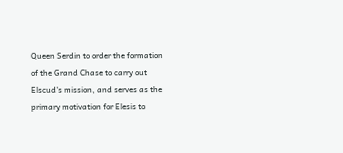Queen Serdin to order the formation of the Grand Chase to carry out Elscud's mission, and serves as the primary motivation for Elesis to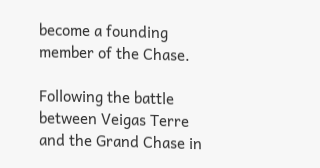become a founding member of the Chase.

Following the battle between Veigas Terre and the Grand Chase in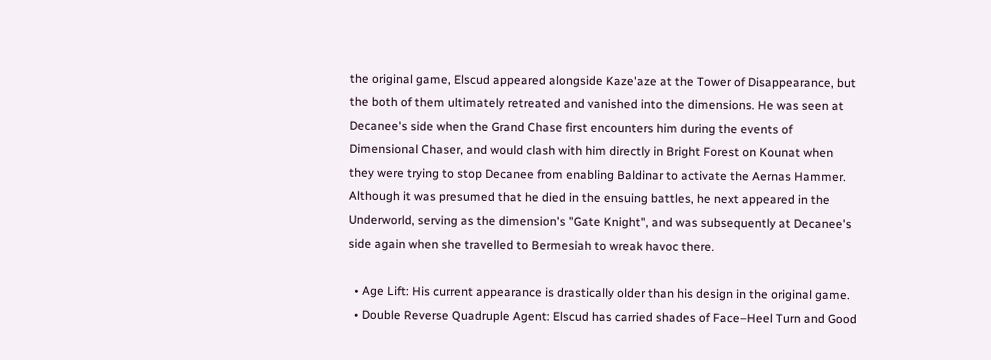the original game, Elscud appeared alongside Kaze'aze at the Tower of Disappearance, but the both of them ultimately retreated and vanished into the dimensions. He was seen at Decanee's side when the Grand Chase first encounters him during the events of Dimensional Chaser, and would clash with him directly in Bright Forest on Kounat when they were trying to stop Decanee from enabling Baldinar to activate the Aernas Hammer. Although it was presumed that he died in the ensuing battles, he next appeared in the Underworld, serving as the dimension's "Gate Knight", and was subsequently at Decanee's side again when she travelled to Bermesiah to wreak havoc there.

  • Age Lift: His current appearance is drastically older than his design in the original game.
  • Double Reverse Quadruple Agent: Elscud has carried shades of Face–Heel Turn and Good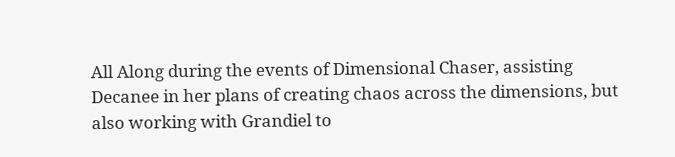All Along during the events of Dimensional Chaser, assisting Decanee in her plans of creating chaos across the dimensions, but also working with Grandiel to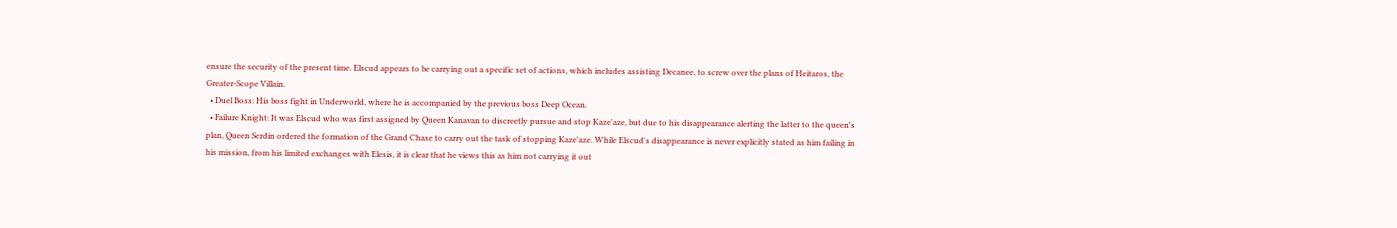ensure the security of the present time. Elscud appears to be carrying out a specific set of actions, which includes assisting Decanee, to screw over the plans of Heitaros, the Greater-Scope Villain.
  • Duel Boss: His boss fight in Underworld, where he is accompanied by the previous boss Deep Ocean.
  • Failure Knight: It was Elscud who was first assigned by Queen Kanavan to discreetly pursue and stop Kaze'aze, but due to his disappearance alerting the latter to the queen's plan, Queen Serdin ordered the formation of the Grand Chase to carry out the task of stopping Kaze'aze. While Elscud's disappearance is never explicitly stated as him failing in his mission, from his limited exchanges with Elesis, it is clear that he views this as him not carrying it out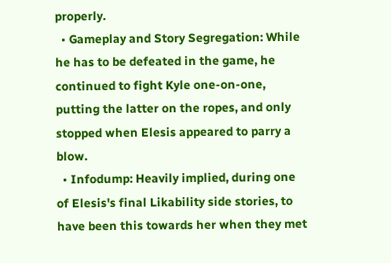properly.
  • Gameplay and Story Segregation: While he has to be defeated in the game, he continued to fight Kyle one-on-one, putting the latter on the ropes, and only stopped when Elesis appeared to parry a blow.
  • Infodump: Heavily implied, during one of Elesis's final Likability side stories, to have been this towards her when they met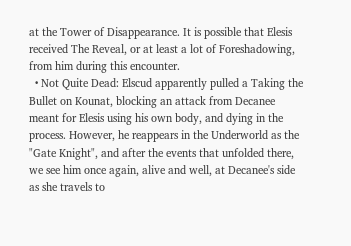at the Tower of Disappearance. It is possible that Elesis received The Reveal, or at least a lot of Foreshadowing, from him during this encounter.
  • Not Quite Dead: Elscud apparently pulled a Taking the Bullet on Kounat, blocking an attack from Decanee meant for Elesis using his own body, and dying in the process. However, he reappears in the Underworld as the "Gate Knight", and after the events that unfolded there, we see him once again, alive and well, at Decanee's side as she travels to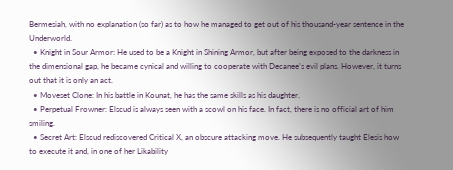Bermesiah, with no explanation (so far) as to how he managed to get out of his thousand-year sentence in the Underworld.
  • Knight in Sour Armor: He used to be a Knight in Shining Armor, but after being exposed to the darkness in the dimensional gap, he became cynical and willing to cooperate with Decanee's evil plans. However, it turns out that it is only an act.
  • Moveset Clone: In his battle in Kounat, he has the same skills as his daughter.
  • Perpetual Frowner: Elscud is always seen with a scowl on his face. In fact, there is no official art of him smiling.
  • Secret Art: Elscud rediscovered Critical X, an obscure attacking move. He subsequently taught Elesis how to execute it and, in one of her Likability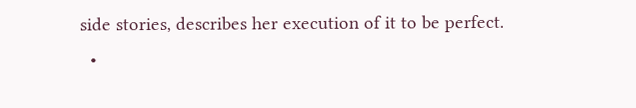side stories, describes her execution of it to be perfect.
  •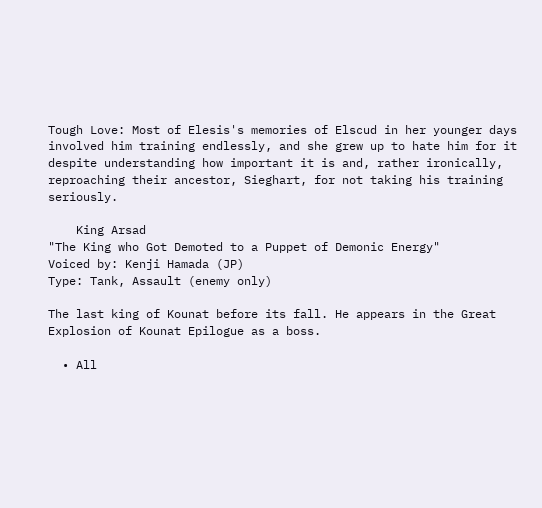Tough Love: Most of Elesis's memories of Elscud in her younger days involved him training endlessly, and she grew up to hate him for it despite understanding how important it is and, rather ironically, reproaching their ancestor, Sieghart, for not taking his training seriously.

    King Arsad
"The King who Got Demoted to a Puppet of Demonic Energy"
Voiced by: Kenji Hamada (JP)
Type: Tank, Assault (enemy only)

The last king of Kounat before its fall. He appears in the Great Explosion of Kounat Epilogue as a boss.

  • All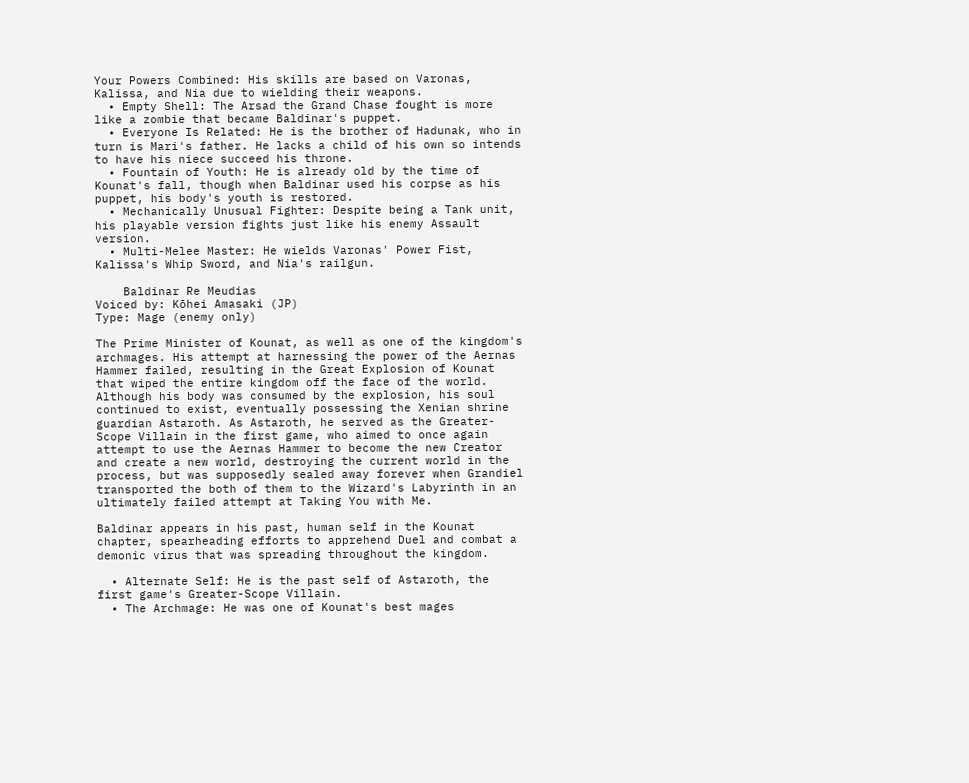Your Powers Combined: His skills are based on Varonas, Kalissa, and Nia due to wielding their weapons.
  • Empty Shell: The Arsad the Grand Chase fought is more like a zombie that became Baldinar's puppet.
  • Everyone Is Related: He is the brother of Hadunak, who in turn is Mari's father. He lacks a child of his own so intends to have his niece succeed his throne.
  • Fountain of Youth: He is already old by the time of Kounat's fall, though when Baldinar used his corpse as his puppet, his body's youth is restored.
  • Mechanically Unusual Fighter: Despite being a Tank unit, his playable version fights just like his enemy Assault version.
  • Multi-Melee Master: He wields Varonas' Power Fist, Kalissa's Whip Sword, and Nia's railgun.

    Baldinar Re Meudias
Voiced by: Kōhei Amasaki (JP)
Type: Mage (enemy only)

The Prime Minister of Kounat, as well as one of the kingdom's archmages. His attempt at harnessing the power of the Aernas Hammer failed, resulting in the Great Explosion of Kounat that wiped the entire kingdom off the face of the world. Although his body was consumed by the explosion, his soul continued to exist, eventually possessing the Xenian shrine guardian Astaroth. As Astaroth, he served as the Greater-Scope Villain in the first game, who aimed to once again attempt to use the Aernas Hammer to become the new Creator and create a new world, destroying the current world in the process, but was supposedly sealed away forever when Grandiel transported the both of them to the Wizard's Labyrinth in an ultimately failed attempt at Taking You with Me.

Baldinar appears in his past, human self in the Kounat chapter, spearheading efforts to apprehend Duel and combat a demonic virus that was spreading throughout the kingdom.

  • Alternate Self: He is the past self of Astaroth, the first game's Greater-Scope Villain.
  • The Archmage: He was one of Kounat's best mages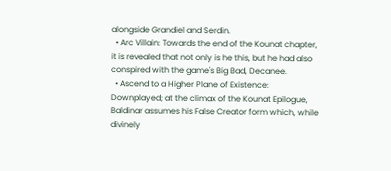alongside Grandiel and Serdin.
  • Arc Villain: Towards the end of the Kounat chapter, it is revealed that not only is he this, but he had also conspired with the game's Big Bad, Decanee.
  • Ascend to a Higher Plane of Existence: Downplayed; at the climax of the Kounat Epilogue, Baldinar assumes his False Creator form which, while divinely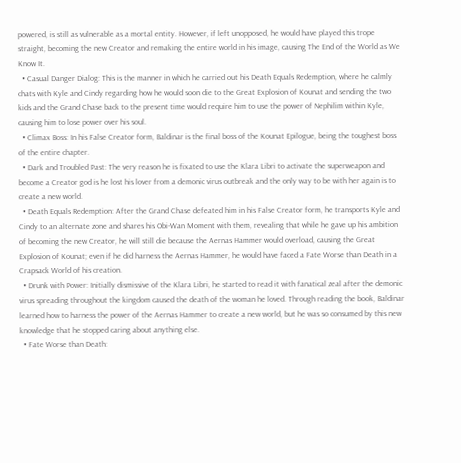powered, is still as vulnerable as a mortal entity. However, if left unopposed, he would have played this trope straight, becoming the new Creator and remaking the entire world in his image, causing The End of the World as We Know It.
  • Casual Danger Dialog: This is the manner in which he carried out his Death Equals Redemption, where he calmly chats with Kyle and Cindy regarding how he would soon die to the Great Explosion of Kounat and sending the two kids and the Grand Chase back to the present time would require him to use the power of Nephilim within Kyle, causing him to lose power over his soul.
  • Climax Boss: In his False Creator form, Baldinar is the final boss of the Kounat Epilogue, being the toughest boss of the entire chapter.
  • Dark and Troubled Past: The very reason he is fixated to use the Klara Libri to activate the superweapon and become a Creator god is he lost his lover from a demonic virus outbreak and the only way to be with her again is to create a new world.
  • Death Equals Redemption: After the Grand Chase defeated him in his False Creator form, he transports Kyle and Cindy to an alternate zone and shares his Obi-Wan Moment with them, revealing that while he gave up his ambition of becoming the new Creator, he will still die because the Aernas Hammer would overload, causing the Great Explosion of Kounat; even if he did harness the Aernas Hammer, he would have faced a Fate Worse than Death in a Crapsack World of his creation.
  • Drunk with Power: Initially dismissive of the Klara Libri, he started to read it with fanatical zeal after the demonic virus spreading throughout the kingdom caused the death of the woman he loved. Through reading the book, Baldinar learned how to harness the power of the Aernas Hammer to create a new world, but he was so consumed by this new knowledge that he stopped caring about anything else.
  • Fate Worse than Death: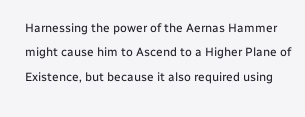Harnessing the power of the Aernas Hammer might cause him to Ascend to a Higher Plane of Existence, but because it also required using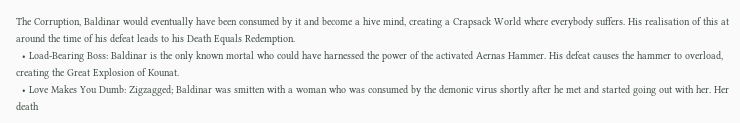The Corruption, Baldinar would eventually have been consumed by it and become a hive mind, creating a Crapsack World where everybody suffers. His realisation of this at around the time of his defeat leads to his Death Equals Redemption.
  • Load-Bearing Boss: Baldinar is the only known mortal who could have harnessed the power of the activated Aernas Hammer. His defeat causes the hammer to overload, creating the Great Explosion of Kounat.
  • Love Makes You Dumb: Zigzagged; Baldinar was smitten with a woman who was consumed by the demonic virus shortly after he met and started going out with her. Her death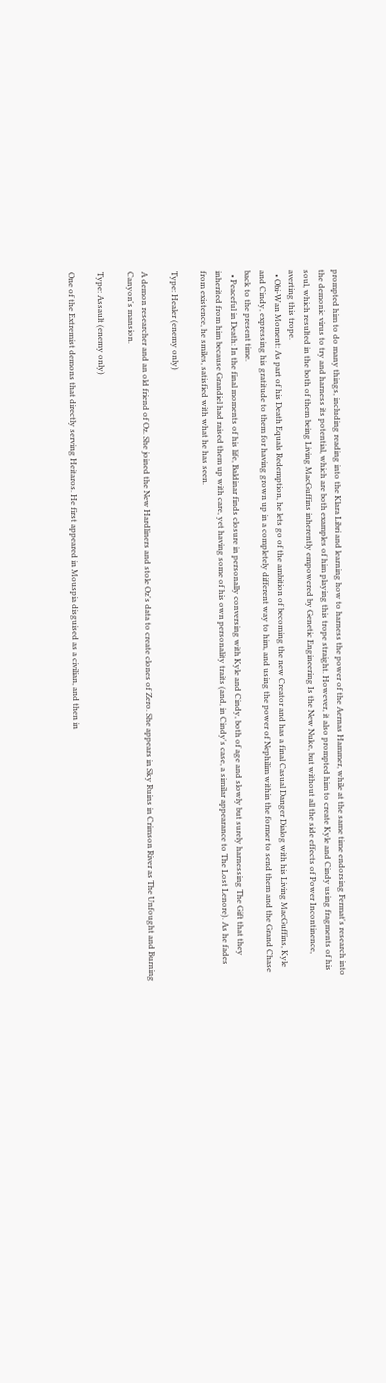prompted him to do many things, including reading into the Klara Libri and learning how to harness the power of the Aernas Hammer, while at the same time endorsing Fermat's research into the demonic virus to try and harness its potential, which are both examples of him playing this trope straight. However, it also prompted him to create Kyle and Cindy using fragments of his soul, which resulted in the both of them being Living MacGuffins inherently empowered by Genetic Engineering Is the New Nuke, but without all the side effects of Power Incontinence, averting this trope.
  • Obi-Wan Moment: As part of his Death Equals Redemption, he lets go of the ambition of becoming the new Creator and has a final Casual Danger Dialog with his Living MacGuffins, Kyle and Cindy, expressing his gratitude to them for having grown up in a completely different way to him, and using the power of Nephilim within the former to send them and the Grand Chase back to the present time.
  • Peaceful in Death: In the final moments of his life, Baldinar finds closure in personally conversing with Kyle and Cindy, both of age and slowly but surely harnessing The Gift that they inherited from him because Grandiel had raised them up with care, yet having some of his own personality traits (and, in Cindy's case, a similar appearance to The Lost Lenore). As he fades from existence, he smiles, satisfied with what he has seen.

Type: Healer (enemy only)

A demon researcher and an old friend of Oz. She joined the New Hardliners and stole Oz's data to create clones of Zero. She appears in Sky Ruins in Crimson River as The Unfought and Burning Canyon's mansion.

Type: Assault (enemy only)

One of the Extremist demons that directly serving Heitaros. He first appeared in Mouspia disguised as a civilian, and then in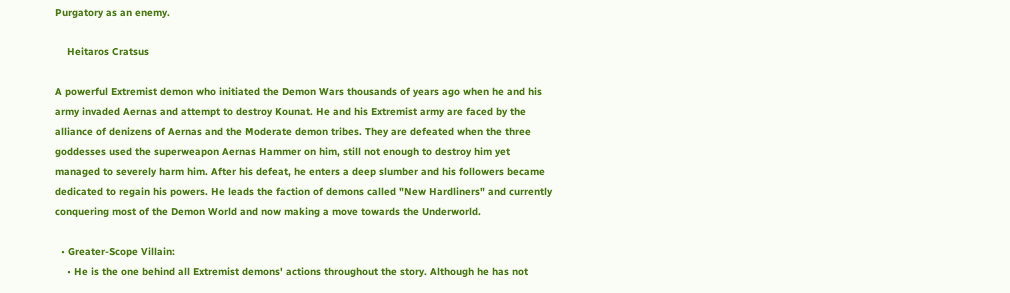Purgatory as an enemy.

    Heitaros Cratsus

A powerful Extremist demon who initiated the Demon Wars thousands of years ago when he and his army invaded Aernas and attempt to destroy Kounat. He and his Extremist army are faced by the alliance of denizens of Aernas and the Moderate demon tribes. They are defeated when the three goddesses used the superweapon Aernas Hammer on him, still not enough to destroy him yet managed to severely harm him. After his defeat, he enters a deep slumber and his followers became dedicated to regain his powers. He leads the faction of demons called "New Hardliners" and currently conquering most of the Demon World and now making a move towards the Underworld.

  • Greater-Scope Villain:
    • He is the one behind all Extremist demons' actions throughout the story. Although he has not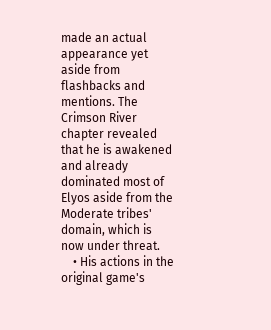made an actual appearance yet aside from flashbacks and mentions. The Crimson River chapter revealed that he is awakened and already dominated most of Elyos aside from the Moderate tribes' domain, which is now under threat.
    • His actions in the original game's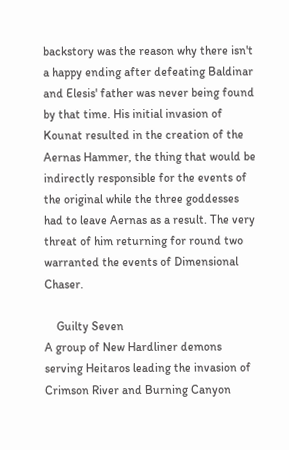backstory was the reason why there isn't a happy ending after defeating Baldinar and Elesis' father was never being found by that time. His initial invasion of Kounat resulted in the creation of the Aernas Hammer, the thing that would be indirectly responsible for the events of the original while the three goddesses had to leave Aernas as a result. The very threat of him returning for round two warranted the events of Dimensional Chaser.

    Guilty Seven
A group of New Hardliner demons serving Heitaros leading the invasion of Crimson River and Burning Canyon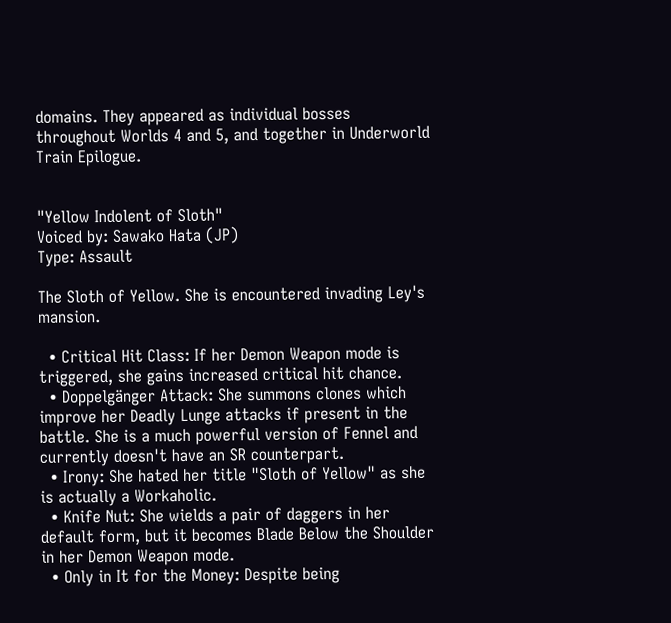domains. They appeared as individual bosses throughout Worlds 4 and 5, and together in Underworld Train Epilogue.


"Yellow Indolent of Sloth"
Voiced by: Sawako Hata (JP)
Type: Assault

The Sloth of Yellow. She is encountered invading Ley's mansion.

  • Critical Hit Class: If her Demon Weapon mode is triggered, she gains increased critical hit chance.
  • Doppelgänger Attack: She summons clones which improve her Deadly Lunge attacks if present in the battle. She is a much powerful version of Fennel and currently doesn't have an SR counterpart.
  • Irony: She hated her title "Sloth of Yellow" as she is actually a Workaholic.
  • Knife Nut: She wields a pair of daggers in her default form, but it becomes Blade Below the Shoulder in her Demon Weapon mode.
  • Only in It for the Money: Despite being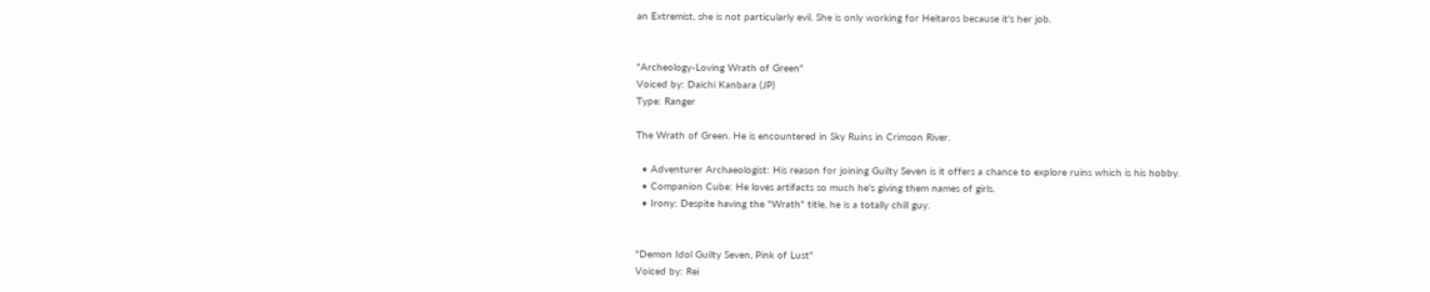an Extremist, she is not particularly evil. She is only working for Heitaros because it's her job.


"Archeology-Loving Wrath of Green"
Voiced by: Daichi Kanbara (JP)
Type: Ranger

The Wrath of Green. He is encountered in Sky Ruins in Crimson River.

  • Adventurer Archaeologist: His reason for joining Guilty Seven is it offers a chance to explore ruins which is his hobby.
  • Companion Cube: He loves artifacts so much he's giving them names of girls.
  • Irony: Despite having the "Wrath" title, he is a totally chill guy.


"Demon Idol Guilty Seven, Pink of Lust"
Voiced by: Rei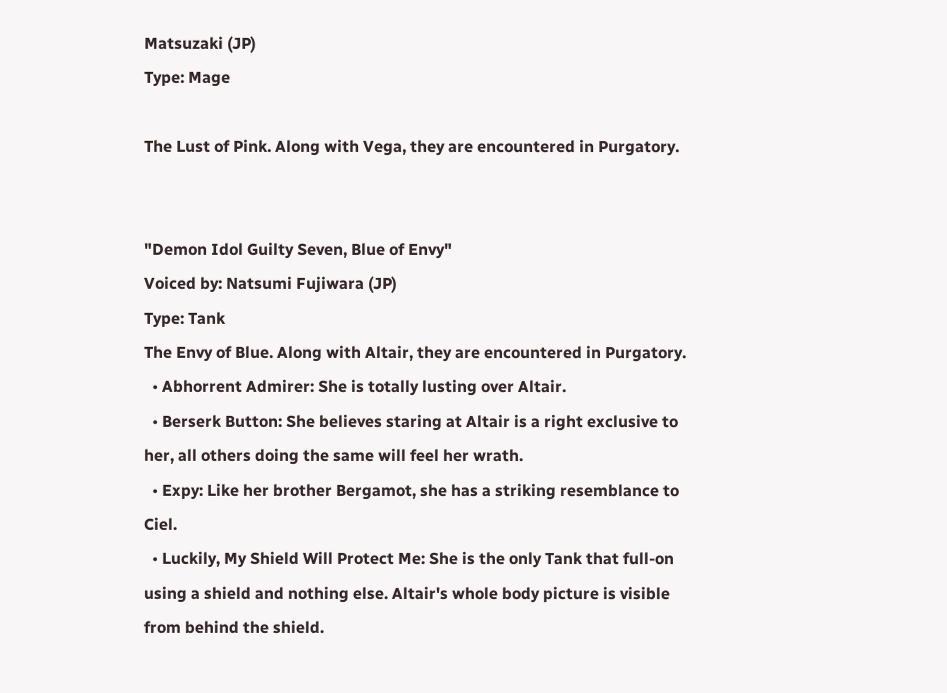Matsuzaki (JP)
Type: Mage

The Lust of Pink. Along with Vega, they are encountered in Purgatory.


"Demon Idol Guilty Seven, Blue of Envy"
Voiced by: Natsumi Fujiwara (JP)
Type: Tank
The Envy of Blue. Along with Altair, they are encountered in Purgatory.
  • Abhorrent Admirer: She is totally lusting over Altair.
  • Berserk Button: She believes staring at Altair is a right exclusive to her, all others doing the same will feel her wrath.
  • Expy: Like her brother Bergamot, she has a striking resemblance to Ciel.
  • Luckily, My Shield Will Protect Me: She is the only Tank that full-on using a shield and nothing else. Altair's whole body picture is visible from behind the shield.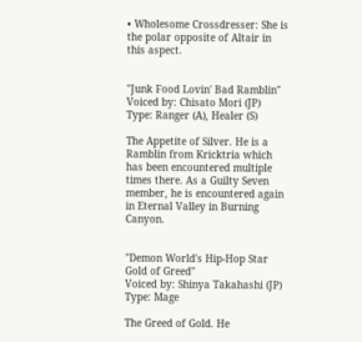• Wholesome Crossdresser: She is the polar opposite of Altair in this aspect.


"Junk Food Lovin' Bad Ramblin"
Voiced by: Chisato Mori (JP)
Type: Ranger (A), Healer (S)

The Appetite of Silver. He is a Ramblin from Kricktria which has been encountered multiple times there. As a Guilty Seven member, he is encountered again in Eternal Valley in Burning Canyon.


"Demon World's Hip-Hop Star Gold of Greed"
Voiced by: Shinya Takahashi (JP)
Type: Mage

The Greed of Gold. He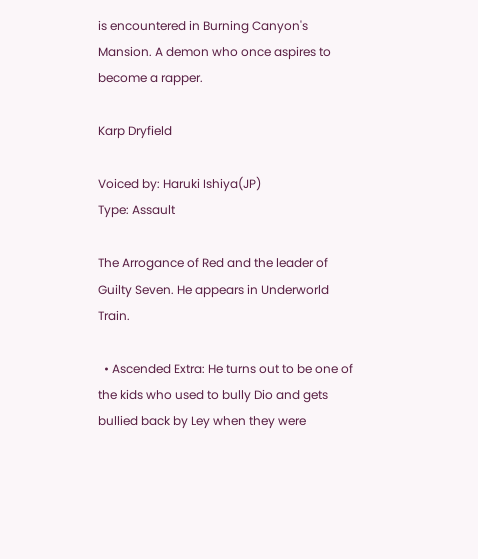is encountered in Burning Canyon's Mansion. A demon who once aspires to become a rapper.

Karp Dryfield

Voiced by: Haruki Ishiya(JP)
Type: Assault

The Arrogance of Red and the leader of Guilty Seven. He appears in Underworld Train.

  • Ascended Extra: He turns out to be one of the kids who used to bully Dio and gets bullied back by Ley when they were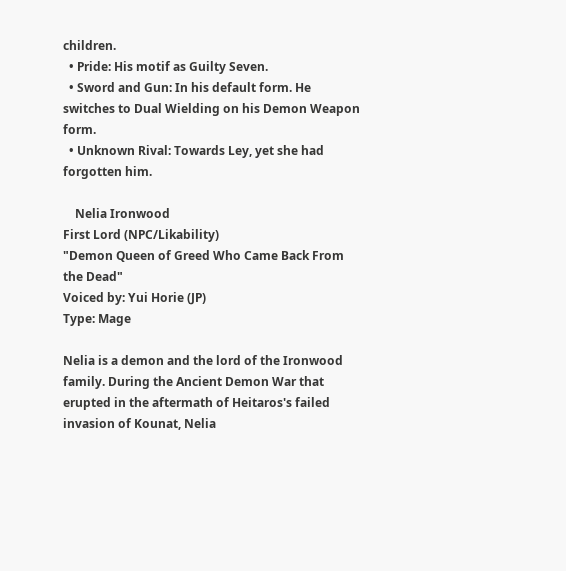children.
  • Pride: His motif as Guilty Seven.
  • Sword and Gun: In his default form. He switches to Dual Wielding on his Demon Weapon form.
  • Unknown Rival: Towards Ley, yet she had forgotten him.

    Nelia Ironwood
First Lord (NPC/Likability)
"Demon Queen of Greed Who Came Back From the Dead"
Voiced by: Yui Horie (JP)
Type: Mage

Nelia is a demon and the lord of the Ironwood family. During the Ancient Demon War that erupted in the aftermath of Heitaros's failed invasion of Kounat, Nelia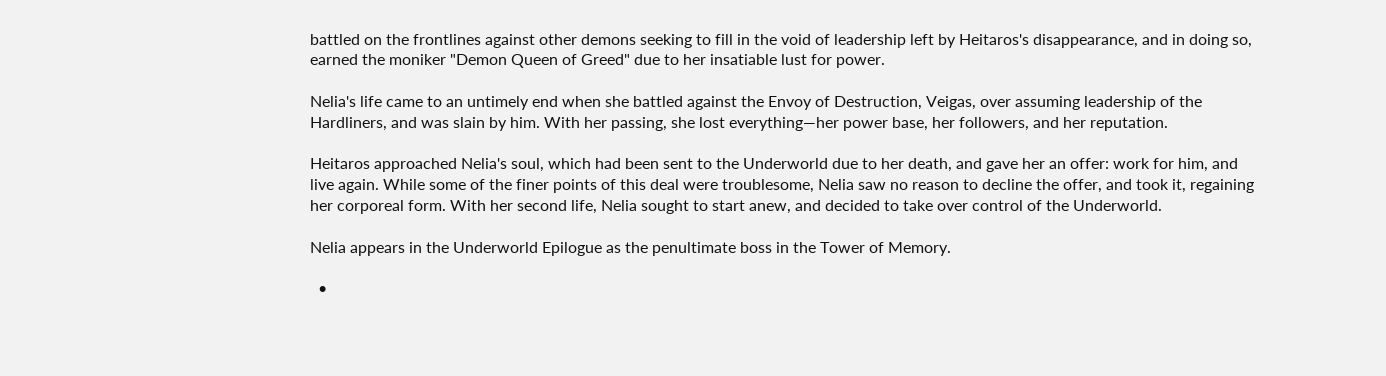battled on the frontlines against other demons seeking to fill in the void of leadership left by Heitaros's disappearance, and in doing so, earned the moniker "Demon Queen of Greed" due to her insatiable lust for power.

Nelia's life came to an untimely end when she battled against the Envoy of Destruction, Veigas, over assuming leadership of the Hardliners, and was slain by him. With her passing, she lost everything—her power base, her followers, and her reputation.

Heitaros approached Nelia's soul, which had been sent to the Underworld due to her death, and gave her an offer: work for him, and live again. While some of the finer points of this deal were troublesome, Nelia saw no reason to decline the offer, and took it, regaining her corporeal form. With her second life, Nelia sought to start anew, and decided to take over control of the Underworld.

Nelia appears in the Underworld Epilogue as the penultimate boss in the Tower of Memory.

  •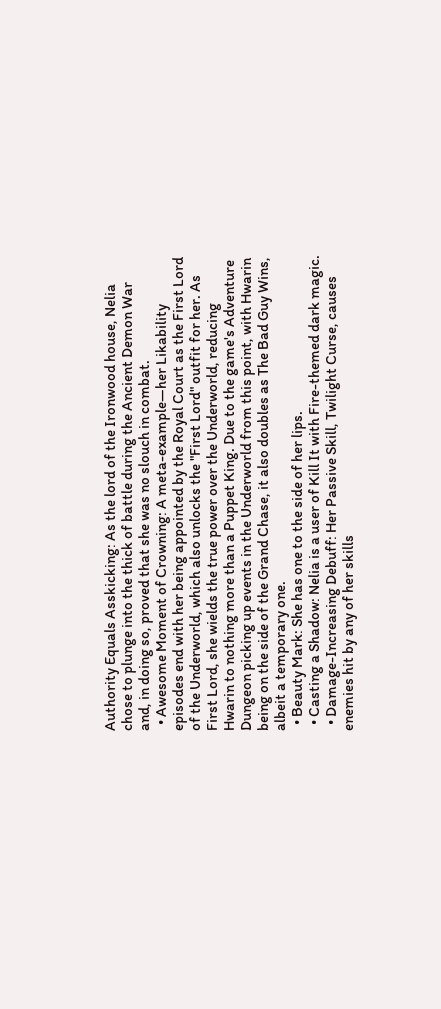Authority Equals Asskicking: As the lord of the Ironwood house, Nelia chose to plunge into the thick of battle during the Ancient Demon War and, in doing so, proved that she was no slouch in combat.
  • Awesome Moment of Crowning: A meta-example—her Likability episodes end with her being appointed by the Royal Court as the First Lord of the Underworld, which also unlocks the "First Lord" outfit for her. As First Lord, she wields the true power over the Underworld, reducing Hwarin to nothing more than a Puppet King. Due to the game's Adventure Dungeon picking up events in the Underworld from this point, with Hwarin being on the side of the Grand Chase, it also doubles as The Bad Guy Wins, albeit a temporary one.
  • Beauty Mark: She has one to the side of her lips.
  • Casting a Shadow: Nelia is a user of Kill It with Fire-themed dark magic.
  • Damage-Increasing Debuff: Her Passive Skill, Twilight Curse, causes enemies hit by any of her skills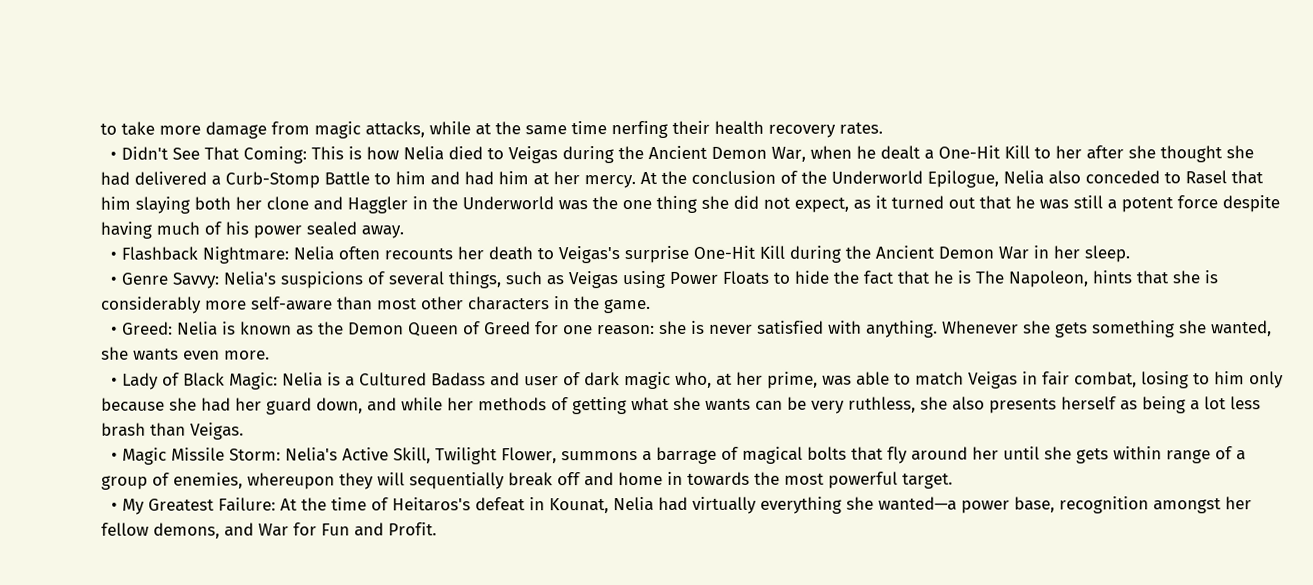to take more damage from magic attacks, while at the same time nerfing their health recovery rates.
  • Didn't See That Coming: This is how Nelia died to Veigas during the Ancient Demon War, when he dealt a One-Hit Kill to her after she thought she had delivered a Curb-Stomp Battle to him and had him at her mercy. At the conclusion of the Underworld Epilogue, Nelia also conceded to Rasel that him slaying both her clone and Haggler in the Underworld was the one thing she did not expect, as it turned out that he was still a potent force despite having much of his power sealed away.
  • Flashback Nightmare: Nelia often recounts her death to Veigas's surprise One-Hit Kill during the Ancient Demon War in her sleep.
  • Genre Savvy: Nelia's suspicions of several things, such as Veigas using Power Floats to hide the fact that he is The Napoleon, hints that she is considerably more self-aware than most other characters in the game.
  • Greed: Nelia is known as the Demon Queen of Greed for one reason: she is never satisfied with anything. Whenever she gets something she wanted, she wants even more.
  • Lady of Black Magic: Nelia is a Cultured Badass and user of dark magic who, at her prime, was able to match Veigas in fair combat, losing to him only because she had her guard down, and while her methods of getting what she wants can be very ruthless, she also presents herself as being a lot less brash than Veigas.
  • Magic Missile Storm: Nelia's Active Skill, Twilight Flower, summons a barrage of magical bolts that fly around her until she gets within range of a group of enemies, whereupon they will sequentially break off and home in towards the most powerful target.
  • My Greatest Failure: At the time of Heitaros's defeat in Kounat, Nelia had virtually everything she wanted—a power base, recognition amongst her fellow demons, and War for Fun and Profit.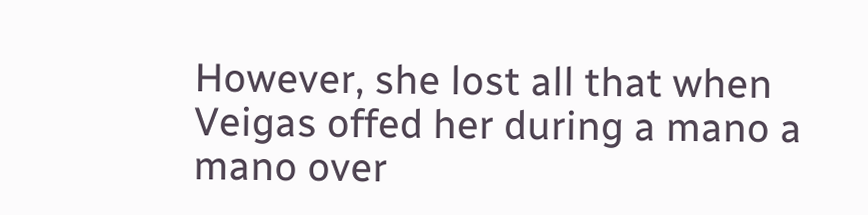However, she lost all that when Veigas offed her during a mano a mano over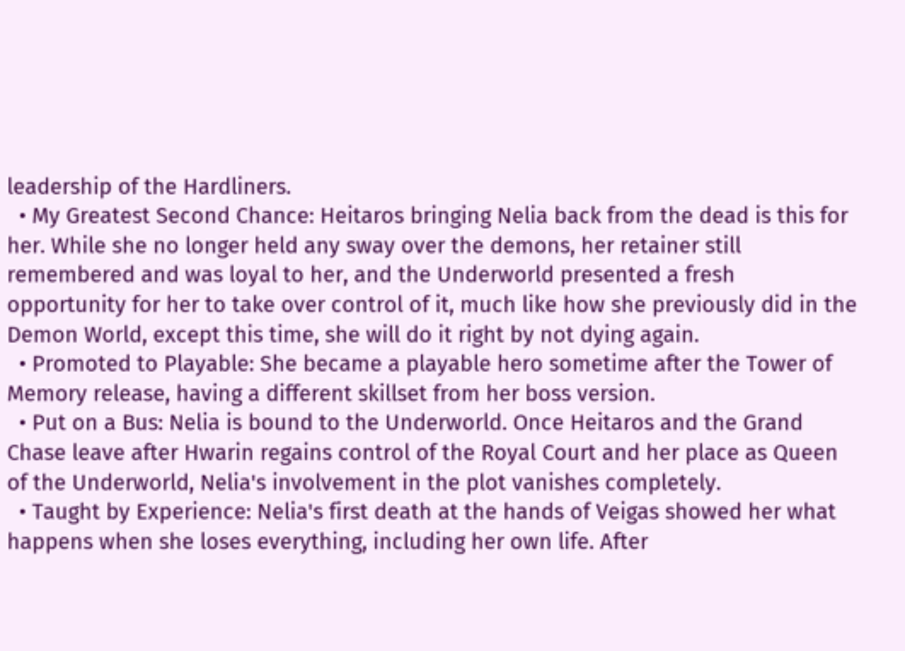leadership of the Hardliners.
  • My Greatest Second Chance: Heitaros bringing Nelia back from the dead is this for her. While she no longer held any sway over the demons, her retainer still remembered and was loyal to her, and the Underworld presented a fresh opportunity for her to take over control of it, much like how she previously did in the Demon World, except this time, she will do it right by not dying again.
  • Promoted to Playable: She became a playable hero sometime after the Tower of Memory release, having a different skillset from her boss version.
  • Put on a Bus: Nelia is bound to the Underworld. Once Heitaros and the Grand Chase leave after Hwarin regains control of the Royal Court and her place as Queen of the Underworld, Nelia's involvement in the plot vanishes completely.
  • Taught by Experience: Nelia's first death at the hands of Veigas showed her what happens when she loses everything, including her own life. After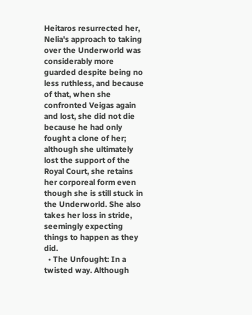Heitaros resurrected her, Nelia's approach to taking over the Underworld was considerably more guarded despite being no less ruthless, and because of that, when she confronted Veigas again and lost, she did not die because he had only fought a clone of her; although she ultimately lost the support of the Royal Court, she retains her corporeal form even though she is still stuck in the Underworld. She also takes her loss in stride, seemingly expecting things to happen as they did.
  • The Unfought: In a twisted way. Although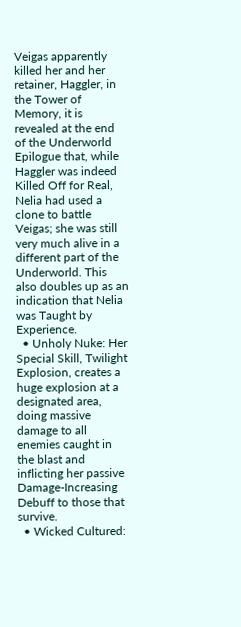Veigas apparently killed her and her retainer, Haggler, in the Tower of Memory, it is revealed at the end of the Underworld Epilogue that, while Haggler was indeed Killed Off for Real, Nelia had used a clone to battle Veigas; she was still very much alive in a different part of the Underworld. This also doubles up as an indication that Nelia was Taught by Experience.
  • Unholy Nuke: Her Special Skill, Twilight Explosion, creates a huge explosion at a designated area, doing massive damage to all enemies caught in the blast and inflicting her passive Damage-Increasing Debuff to those that survive.
  • Wicked Cultured: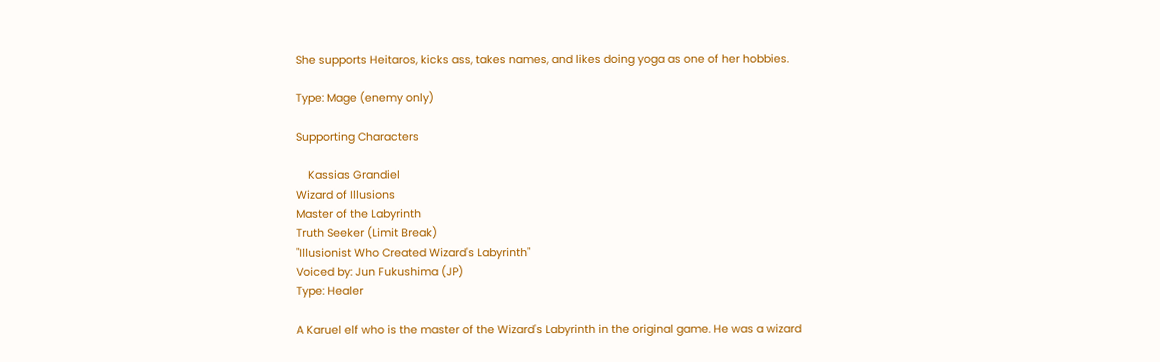She supports Heitaros, kicks ass, takes names, and likes doing yoga as one of her hobbies.

Type: Mage (enemy only)

Supporting Characters

    Kassias Grandiel
Wizard of Illusions
Master of the Labyrinth
Truth Seeker (Limit Break)
"Illusionist Who Created Wizard's Labyrinth"
Voiced by: Jun Fukushima (JP)
Type: Healer

A Karuel elf who is the master of the Wizard's Labyrinth in the original game. He was a wizard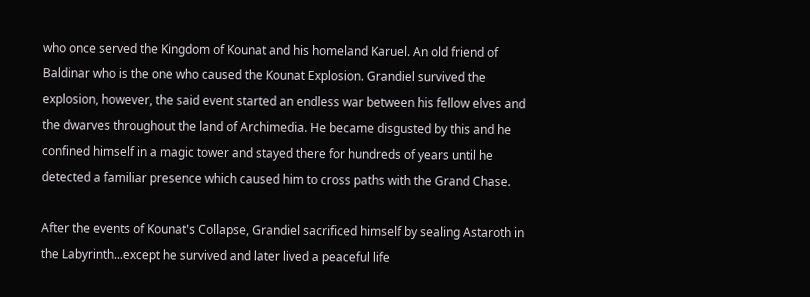who once served the Kingdom of Kounat and his homeland Karuel. An old friend of Baldinar who is the one who caused the Kounat Explosion. Grandiel survived the explosion, however, the said event started an endless war between his fellow elves and the dwarves throughout the land of Archimedia. He became disgusted by this and he confined himself in a magic tower and stayed there for hundreds of years until he detected a familiar presence which caused him to cross paths with the Grand Chase.

After the events of Kounat's Collapse, Grandiel sacrificed himself by sealing Astaroth in the Labyrinth...except he survived and later lived a peaceful life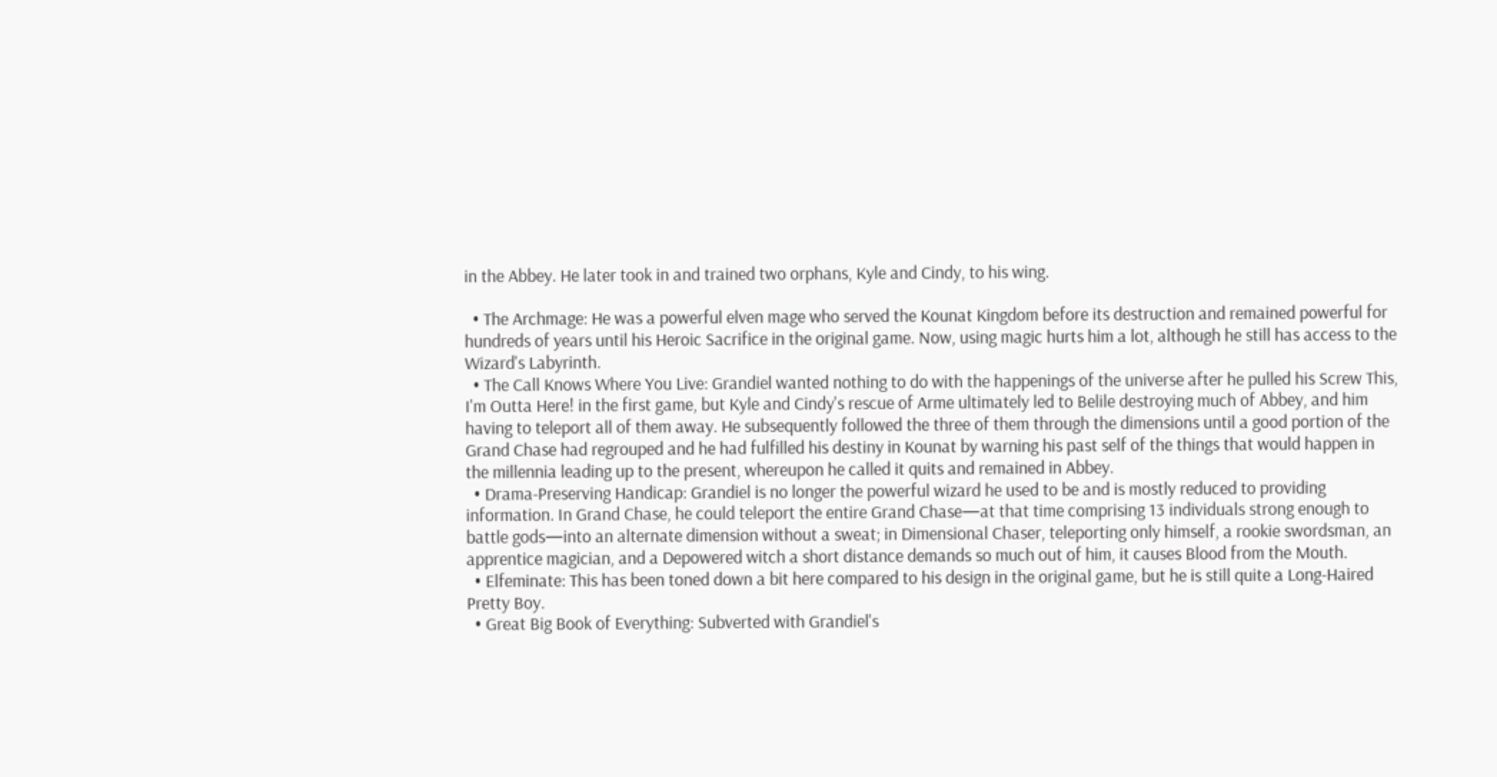in the Abbey. He later took in and trained two orphans, Kyle and Cindy, to his wing.

  • The Archmage: He was a powerful elven mage who served the Kounat Kingdom before its destruction and remained powerful for hundreds of years until his Heroic Sacrifice in the original game. Now, using magic hurts him a lot, although he still has access to the Wizard's Labyrinth.
  • The Call Knows Where You Live: Grandiel wanted nothing to do with the happenings of the universe after he pulled his Screw This, I'm Outta Here! in the first game, but Kyle and Cindy's rescue of Arme ultimately led to Belile destroying much of Abbey, and him having to teleport all of them away. He subsequently followed the three of them through the dimensions until a good portion of the Grand Chase had regrouped and he had fulfilled his destiny in Kounat by warning his past self of the things that would happen in the millennia leading up to the present, whereupon he called it quits and remained in Abbey.
  • Drama-Preserving Handicap: Grandiel is no longer the powerful wizard he used to be and is mostly reduced to providing information. In Grand Chase, he could teleport the entire Grand Chase—at that time comprising 13 individuals strong enough to battle gods—into an alternate dimension without a sweat; in Dimensional Chaser, teleporting only himself, a rookie swordsman, an apprentice magician, and a Depowered witch a short distance demands so much out of him, it causes Blood from the Mouth.
  • Elfeminate: This has been toned down a bit here compared to his design in the original game, but he is still quite a Long-Haired Pretty Boy.
  • Great Big Book of Everything: Subverted with Grandiel's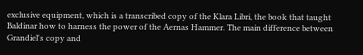exclusive equipment, which is a transcribed copy of the Klara Libri, the book that taught Baldinar how to harness the power of the Aernas Hammer. The main difference between Grandiel's copy and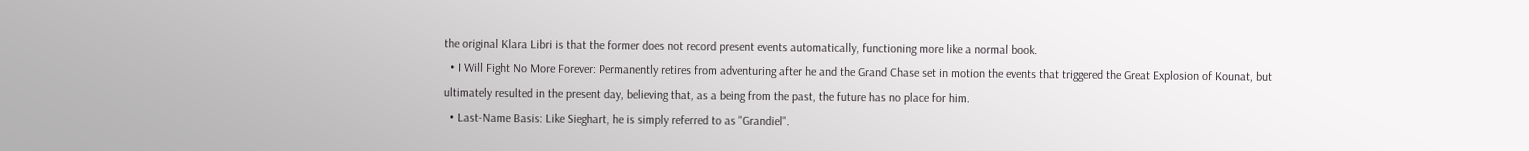the original Klara Libri is that the former does not record present events automatically, functioning more like a normal book.
  • I Will Fight No More Forever: Permanently retires from adventuring after he and the Grand Chase set in motion the events that triggered the Great Explosion of Kounat, but ultimately resulted in the present day, believing that, as a being from the past, the future has no place for him.
  • Last-Name Basis: Like Sieghart, he is simply referred to as "Grandiel".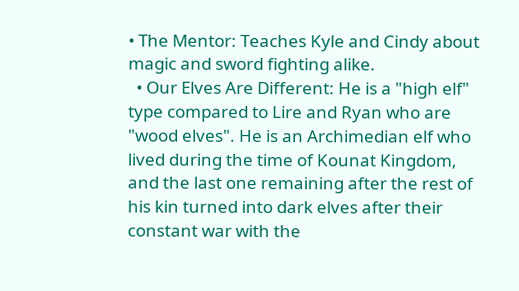• The Mentor: Teaches Kyle and Cindy about magic and sword fighting alike.
  • Our Elves Are Different: He is a "high elf" type compared to Lire and Ryan who are "wood elves". He is an Archimedian elf who lived during the time of Kounat Kingdom, and the last one remaining after the rest of his kin turned into dark elves after their constant war with the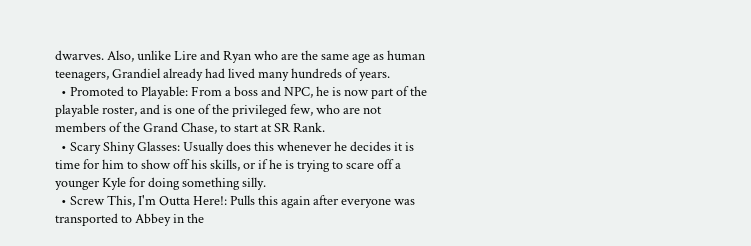dwarves. Also, unlike Lire and Ryan who are the same age as human teenagers, Grandiel already had lived many hundreds of years.
  • Promoted to Playable: From a boss and NPC, he is now part of the playable roster, and is one of the privileged few, who are not members of the Grand Chase, to start at SR Rank.
  • Scary Shiny Glasses: Usually does this whenever he decides it is time for him to show off his skills, or if he is trying to scare off a younger Kyle for doing something silly.
  • Screw This, I'm Outta Here!: Pulls this again after everyone was transported to Abbey in the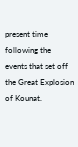present time following the events that set off the Great Explosion of Kounat.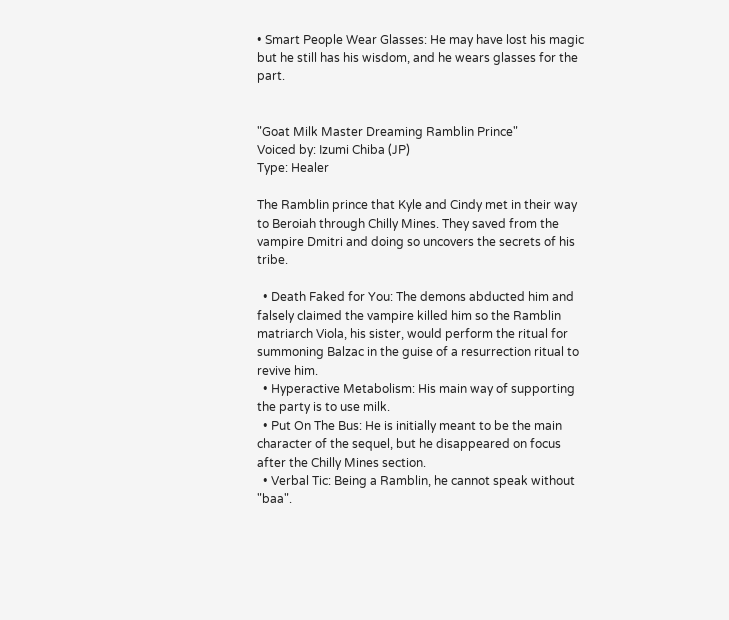• Smart People Wear Glasses: He may have lost his magic but he still has his wisdom, and he wears glasses for the part.


"Goat Milk Master Dreaming Ramblin Prince"
Voiced by: Izumi Chiba (JP)
Type: Healer

The Ramblin prince that Kyle and Cindy met in their way to Beroiah through Chilly Mines. They saved from the vampire Dmitri and doing so uncovers the secrets of his tribe.

  • Death Faked for You: The demons abducted him and falsely claimed the vampire killed him so the Ramblin matriarch Viola, his sister, would perform the ritual for summoning Balzac in the guise of a resurrection ritual to revive him.
  • Hyperactive Metabolism: His main way of supporting the party is to use milk.
  • Put On The Bus: He is initially meant to be the main character of the sequel, but he disappeared on focus after the Chilly Mines section.
  • Verbal Tic: Being a Ramblin, he cannot speak without "baa".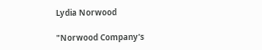Lydia Norwood

"Norwood Company's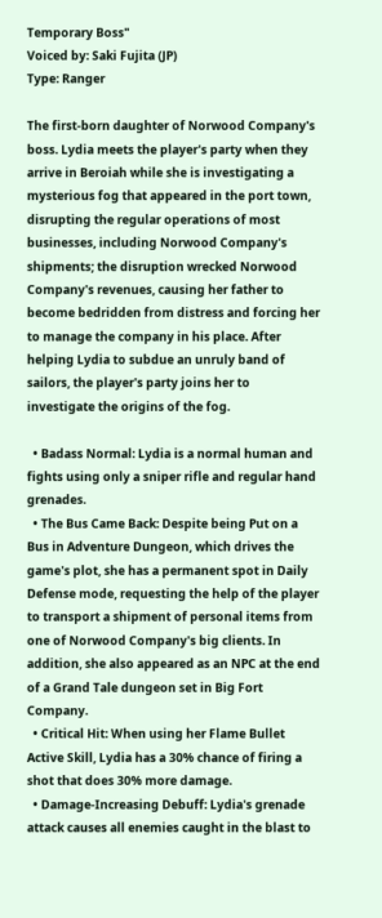Temporary Boss"
Voiced by: Saki Fujita (JP)
Type: Ranger

The first-born daughter of Norwood Company's boss. Lydia meets the player's party when they arrive in Beroiah while she is investigating a mysterious fog that appeared in the port town, disrupting the regular operations of most businesses, including Norwood Company's shipments; the disruption wrecked Norwood Company's revenues, causing her father to become bedridden from distress and forcing her to manage the company in his place. After helping Lydia to subdue an unruly band of sailors, the player's party joins her to investigate the origins of the fog.

  • Badass Normal: Lydia is a normal human and fights using only a sniper rifle and regular hand grenades.
  • The Bus Came Back: Despite being Put on a Bus in Adventure Dungeon, which drives the game's plot, she has a permanent spot in Daily Defense mode, requesting the help of the player to transport a shipment of personal items from one of Norwood Company's big clients. In addition, she also appeared as an NPC at the end of a Grand Tale dungeon set in Big Fort Company.
  • Critical Hit: When using her Flame Bullet Active Skill, Lydia has a 30% chance of firing a shot that does 30% more damage.
  • Damage-Increasing Debuff: Lydia's grenade attack causes all enemies caught in the blast to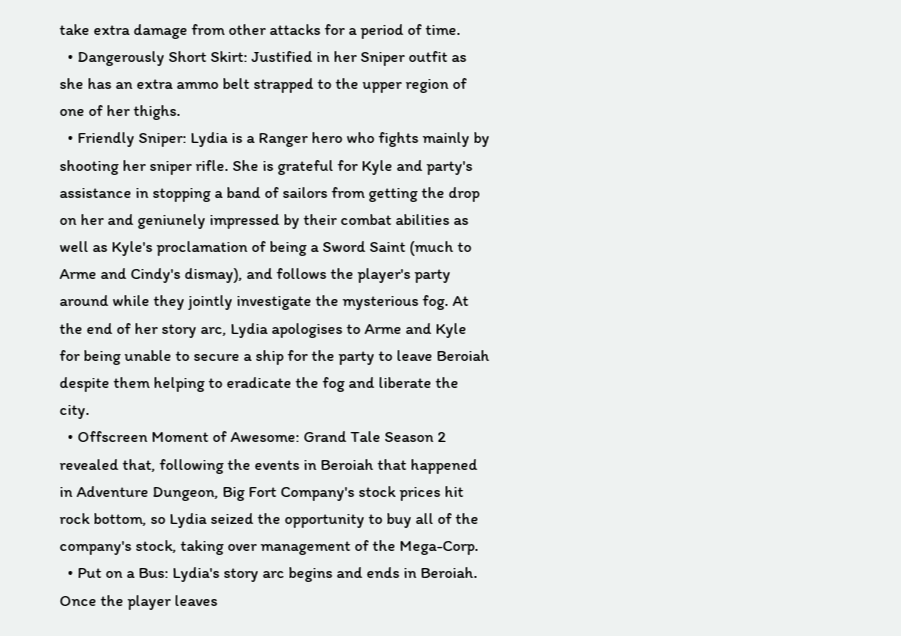take extra damage from other attacks for a period of time.
  • Dangerously Short Skirt: Justified in her Sniper outfit as she has an extra ammo belt strapped to the upper region of one of her thighs.
  • Friendly Sniper: Lydia is a Ranger hero who fights mainly by shooting her sniper rifle. She is grateful for Kyle and party's assistance in stopping a band of sailors from getting the drop on her and geniunely impressed by their combat abilities as well as Kyle's proclamation of being a Sword Saint (much to Arme and Cindy's dismay), and follows the player's party around while they jointly investigate the mysterious fog. At the end of her story arc, Lydia apologises to Arme and Kyle for being unable to secure a ship for the party to leave Beroiah despite them helping to eradicate the fog and liberate the city.
  • Offscreen Moment of Awesome: Grand Tale Season 2 revealed that, following the events in Beroiah that happened in Adventure Dungeon, Big Fort Company's stock prices hit rock bottom, so Lydia seized the opportunity to buy all of the company's stock, taking over management of the Mega-Corp.
  • Put on a Bus: Lydia's story arc begins and ends in Beroiah. Once the player leaves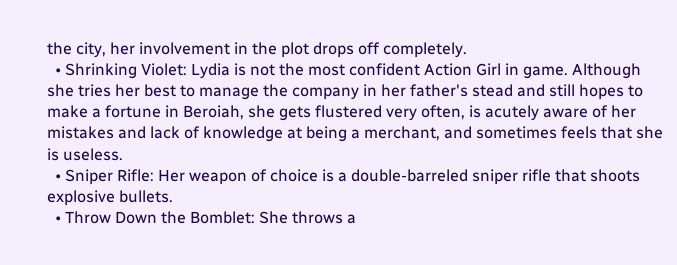the city, her involvement in the plot drops off completely.
  • Shrinking Violet: Lydia is not the most confident Action Girl in game. Although she tries her best to manage the company in her father's stead and still hopes to make a fortune in Beroiah, she gets flustered very often, is acutely aware of her mistakes and lack of knowledge at being a merchant, and sometimes feels that she is useless.
  • Sniper Rifle: Her weapon of choice is a double-barreled sniper rifle that shoots explosive bullets.
  • Throw Down the Bomblet: She throws a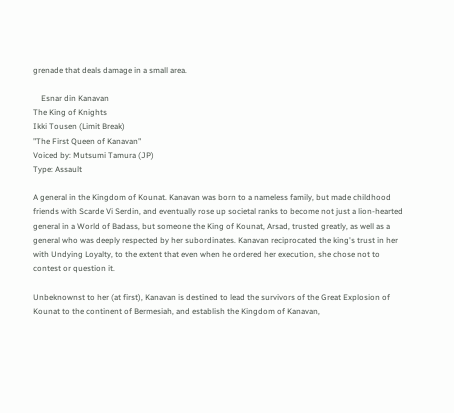grenade that deals damage in a small area.

    Esnar din Kanavan
The King of Knights
Ikki Tousen (Limit Break)
"The First Queen of Kanavan"
Voiced by: Mutsumi Tamura (JP)
Type: Assault

A general in the Kingdom of Kounat. Kanavan was born to a nameless family, but made childhood friends with Scarde Vi Serdin, and eventually rose up societal ranks to become not just a lion-hearted general in a World of Badass, but someone the King of Kounat, Arsad, trusted greatly, as well as a general who was deeply respected by her subordinates. Kanavan reciprocated the king's trust in her with Undying Loyalty, to the extent that even when he ordered her execution, she chose not to contest or question it.

Unbeknownst to her (at first), Kanavan is destined to lead the survivors of the Great Explosion of Kounat to the continent of Bermesiah, and establish the Kingdom of Kanavan,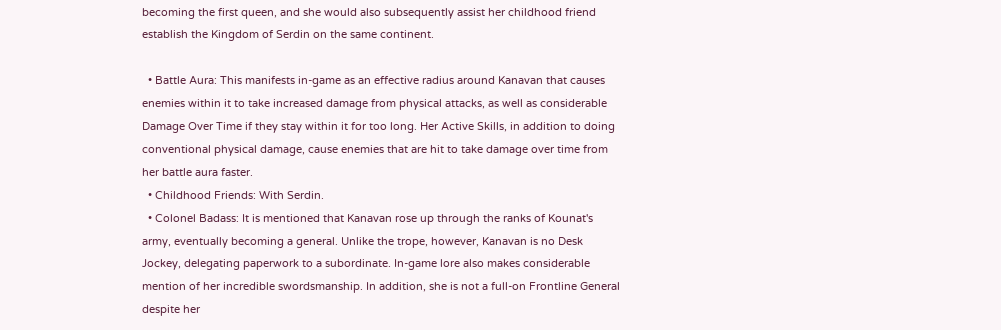becoming the first queen, and she would also subsequently assist her childhood friend establish the Kingdom of Serdin on the same continent.

  • Battle Aura: This manifests in-game as an effective radius around Kanavan that causes enemies within it to take increased damage from physical attacks, as well as considerable Damage Over Time if they stay within it for too long. Her Active Skills, in addition to doing conventional physical damage, cause enemies that are hit to take damage over time from her battle aura faster.
  • Childhood Friends: With Serdin.
  • Colonel Badass: It is mentioned that Kanavan rose up through the ranks of Kounat's army, eventually becoming a general. Unlike the trope, however, Kanavan is no Desk Jockey, delegating paperwork to a subordinate. In-game lore also makes considerable mention of her incredible swordsmanship. In addition, she is not a full-on Frontline General despite her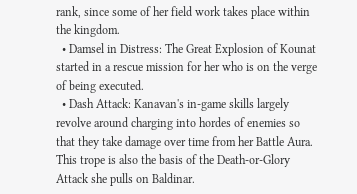rank, since some of her field work takes place within the kingdom.
  • Damsel in Distress: The Great Explosion of Kounat started in a rescue mission for her who is on the verge of being executed.
  • Dash Attack: Kanavan's in-game skills largely revolve around charging into hordes of enemies so that they take damage over time from her Battle Aura. This trope is also the basis of the Death-or-Glory Attack she pulls on Baldinar.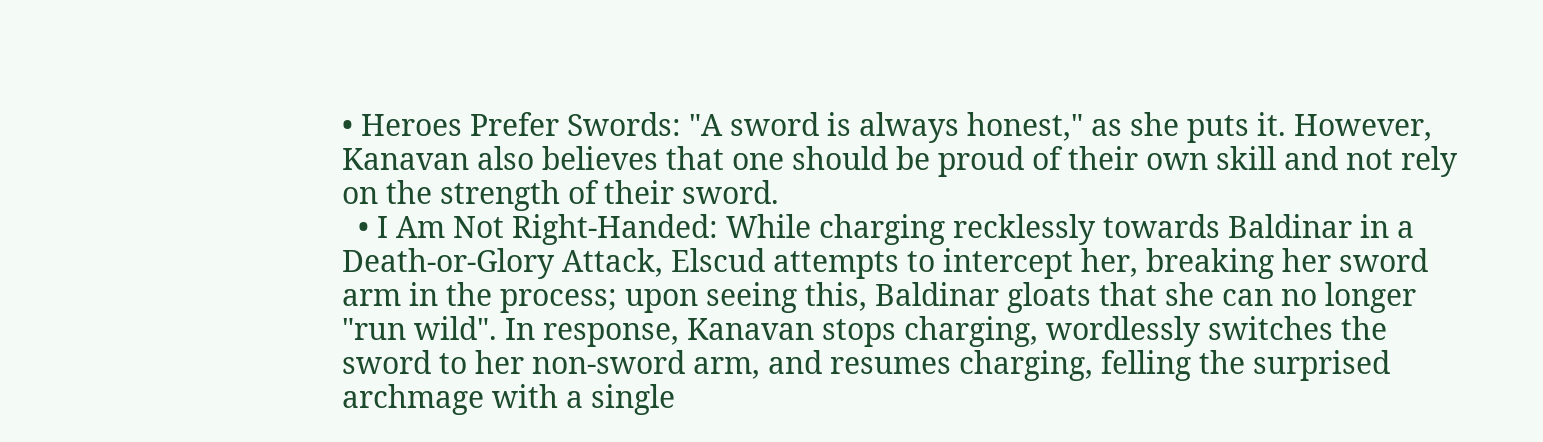• Heroes Prefer Swords: "A sword is always honest," as she puts it. However, Kanavan also believes that one should be proud of their own skill and not rely on the strength of their sword.
  • I Am Not Right-Handed: While charging recklessly towards Baldinar in a Death-or-Glory Attack, Elscud attempts to intercept her, breaking her sword arm in the process; upon seeing this, Baldinar gloats that she can no longer "run wild". In response, Kanavan stops charging, wordlessly switches the sword to her non-sword arm, and resumes charging, felling the surprised archmage with a single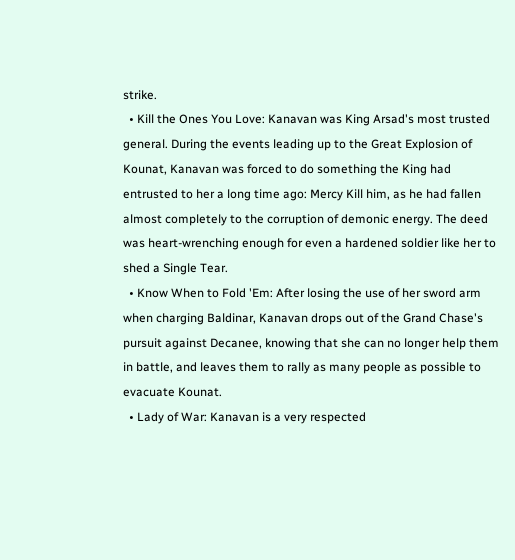strike.
  • Kill the Ones You Love: Kanavan was King Arsad's most trusted general. During the events leading up to the Great Explosion of Kounat, Kanavan was forced to do something the King had entrusted to her a long time ago: Mercy Kill him, as he had fallen almost completely to the corruption of demonic energy. The deed was heart-wrenching enough for even a hardened soldier like her to shed a Single Tear.
  • Know When to Fold 'Em: After losing the use of her sword arm when charging Baldinar, Kanavan drops out of the Grand Chase's pursuit against Decanee, knowing that she can no longer help them in battle, and leaves them to rally as many people as possible to evacuate Kounat.
  • Lady of War: Kanavan is a very respected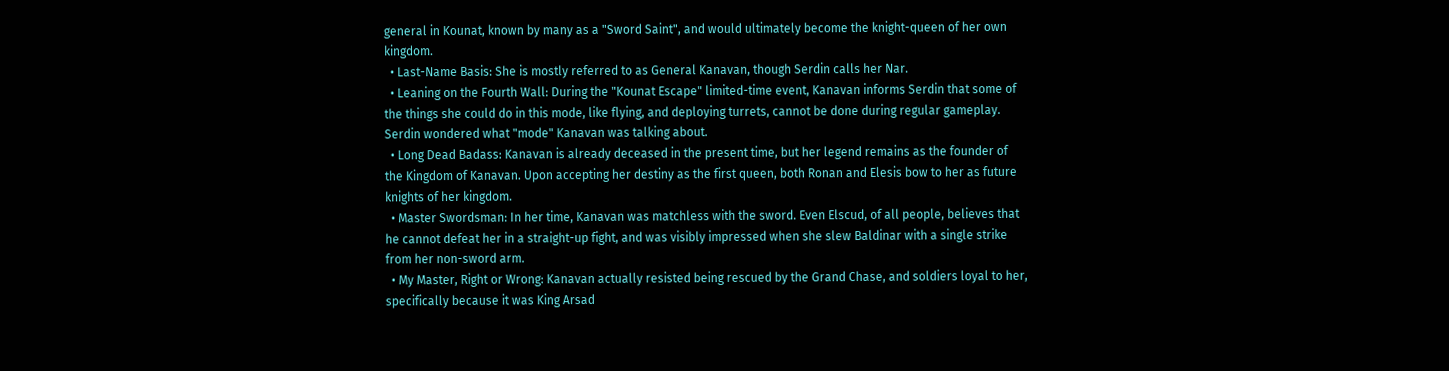general in Kounat, known by many as a "Sword Saint", and would ultimately become the knight-queen of her own kingdom.
  • Last-Name Basis: She is mostly referred to as General Kanavan, though Serdin calls her Nar.
  • Leaning on the Fourth Wall: During the "Kounat Escape" limited-time event, Kanavan informs Serdin that some of the things she could do in this mode, like flying, and deploying turrets, cannot be done during regular gameplay. Serdin wondered what "mode" Kanavan was talking about.
  • Long Dead Badass: Kanavan is already deceased in the present time, but her legend remains as the founder of the Kingdom of Kanavan. Upon accepting her destiny as the first queen, both Ronan and Elesis bow to her as future knights of her kingdom.
  • Master Swordsman: In her time, Kanavan was matchless with the sword. Even Elscud, of all people, believes that he cannot defeat her in a straight-up fight, and was visibly impressed when she slew Baldinar with a single strike from her non-sword arm.
  • My Master, Right or Wrong: Kanavan actually resisted being rescued by the Grand Chase, and soldiers loyal to her, specifically because it was King Arsad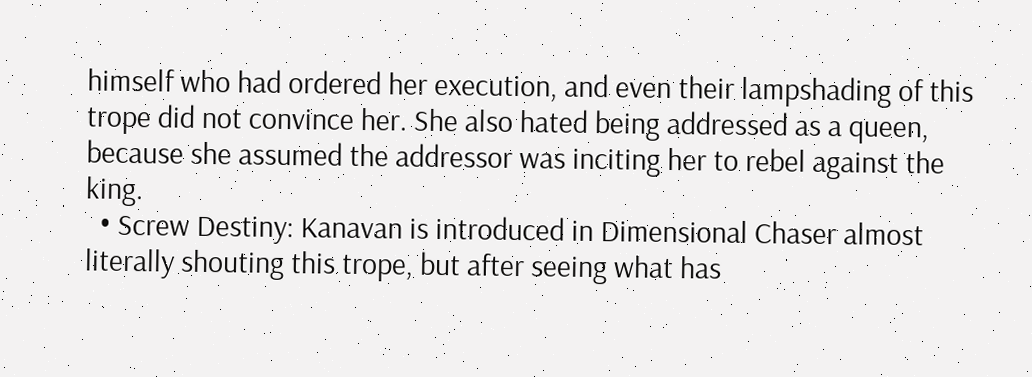himself who had ordered her execution, and even their lampshading of this trope did not convince her. She also hated being addressed as a queen, because she assumed the addressor was inciting her to rebel against the king.
  • Screw Destiny: Kanavan is introduced in Dimensional Chaser almost literally shouting this trope, but after seeing what has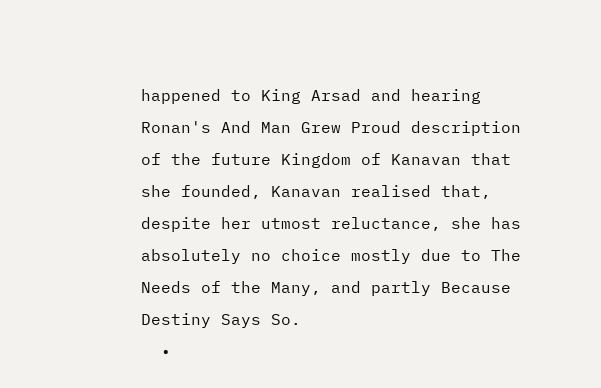happened to King Arsad and hearing Ronan's And Man Grew Proud description of the future Kingdom of Kanavan that she founded, Kanavan realised that, despite her utmost reluctance, she has absolutely no choice mostly due to The Needs of the Many, and partly Because Destiny Says So.
  •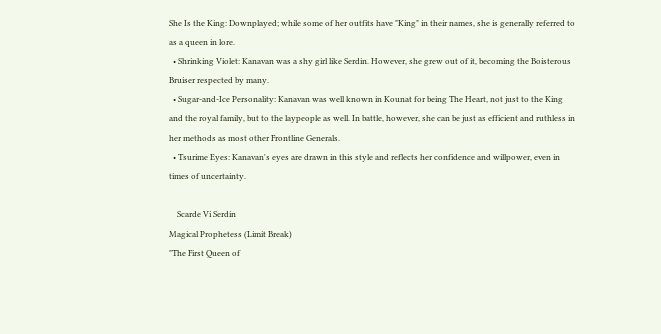She Is the King: Downplayed; while some of her outfits have "King" in their names, she is generally referred to as a queen in lore.
  • Shrinking Violet: Kanavan was a shy girl like Serdin. However, she grew out of it, becoming the Boisterous Bruiser respected by many.
  • Sugar-and-Ice Personality: Kanavan was well known in Kounat for being The Heart, not just to the King and the royal family, but to the laypeople as well. In battle, however, she can be just as efficient and ruthless in her methods as most other Frontline Generals.
  • Tsurime Eyes: Kanavan's eyes are drawn in this style and reflects her confidence and willpower, even in times of uncertainty.

    Scarde Vi Serdin
Magical Prophetess (Limit Break)
"The First Queen of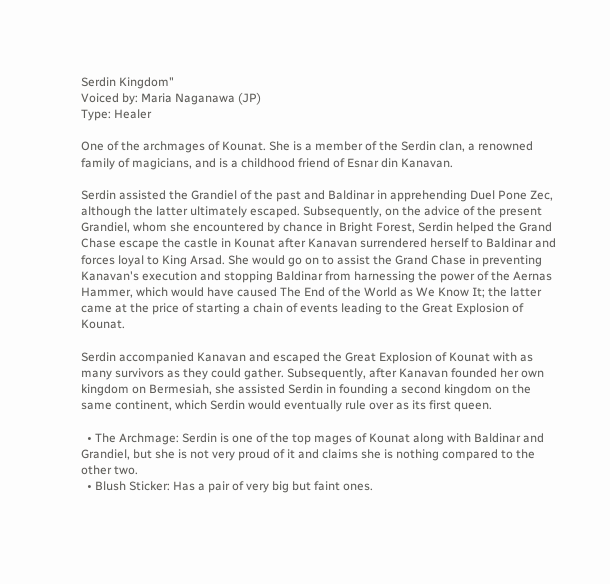Serdin Kingdom"
Voiced by: Maria Naganawa (JP)
Type: Healer

One of the archmages of Kounat. She is a member of the Serdin clan, a renowned family of magicians, and is a childhood friend of Esnar din Kanavan.

Serdin assisted the Grandiel of the past and Baldinar in apprehending Duel Pone Zec, although the latter ultimately escaped. Subsequently, on the advice of the present Grandiel, whom she encountered by chance in Bright Forest, Serdin helped the Grand Chase escape the castle in Kounat after Kanavan surrendered herself to Baldinar and forces loyal to King Arsad. She would go on to assist the Grand Chase in preventing Kanavan's execution and stopping Baldinar from harnessing the power of the Aernas Hammer, which would have caused The End of the World as We Know It; the latter came at the price of starting a chain of events leading to the Great Explosion of Kounat.

Serdin accompanied Kanavan and escaped the Great Explosion of Kounat with as many survivors as they could gather. Subsequently, after Kanavan founded her own kingdom on Bermesiah, she assisted Serdin in founding a second kingdom on the same continent, which Serdin would eventually rule over as its first queen.

  • The Archmage: Serdin is one of the top mages of Kounat along with Baldinar and Grandiel, but she is not very proud of it and claims she is nothing compared to the other two.
  • Blush Sticker: Has a pair of very big but faint ones.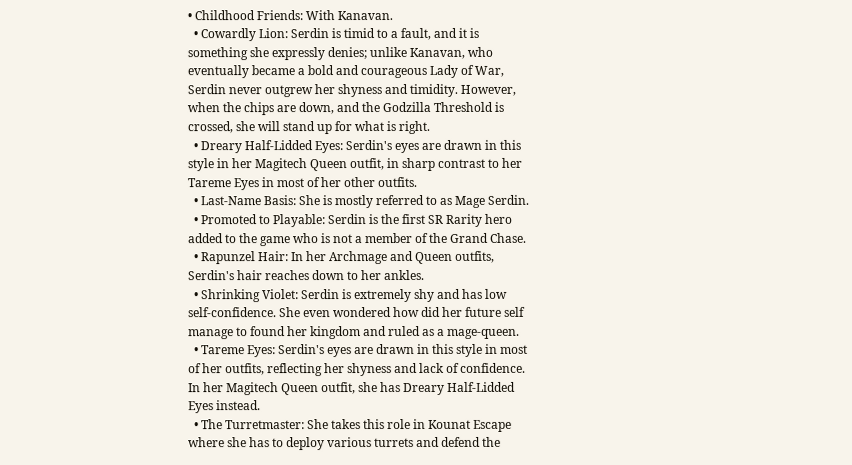• Childhood Friends: With Kanavan.
  • Cowardly Lion: Serdin is timid to a fault, and it is something she expressly denies; unlike Kanavan, who eventually became a bold and courageous Lady of War, Serdin never outgrew her shyness and timidity. However, when the chips are down, and the Godzilla Threshold is crossed, she will stand up for what is right.
  • Dreary Half-Lidded Eyes: Serdin's eyes are drawn in this style in her Magitech Queen outfit, in sharp contrast to her Tareme Eyes in most of her other outfits.
  • Last-Name Basis: She is mostly referred to as Mage Serdin.
  • Promoted to Playable: Serdin is the first SR Rarity hero added to the game who is not a member of the Grand Chase.
  • Rapunzel Hair: In her Archmage and Queen outfits, Serdin's hair reaches down to her ankles.
  • Shrinking Violet: Serdin is extremely shy and has low self-confidence. She even wondered how did her future self manage to found her kingdom and ruled as a mage-queen.
  • Tareme Eyes: Serdin's eyes are drawn in this style in most of her outfits, reflecting her shyness and lack of confidence. In her Magitech Queen outfit, she has Dreary Half-Lidded Eyes instead.
  • The Turretmaster: She takes this role in Kounat Escape where she has to deploy various turrets and defend the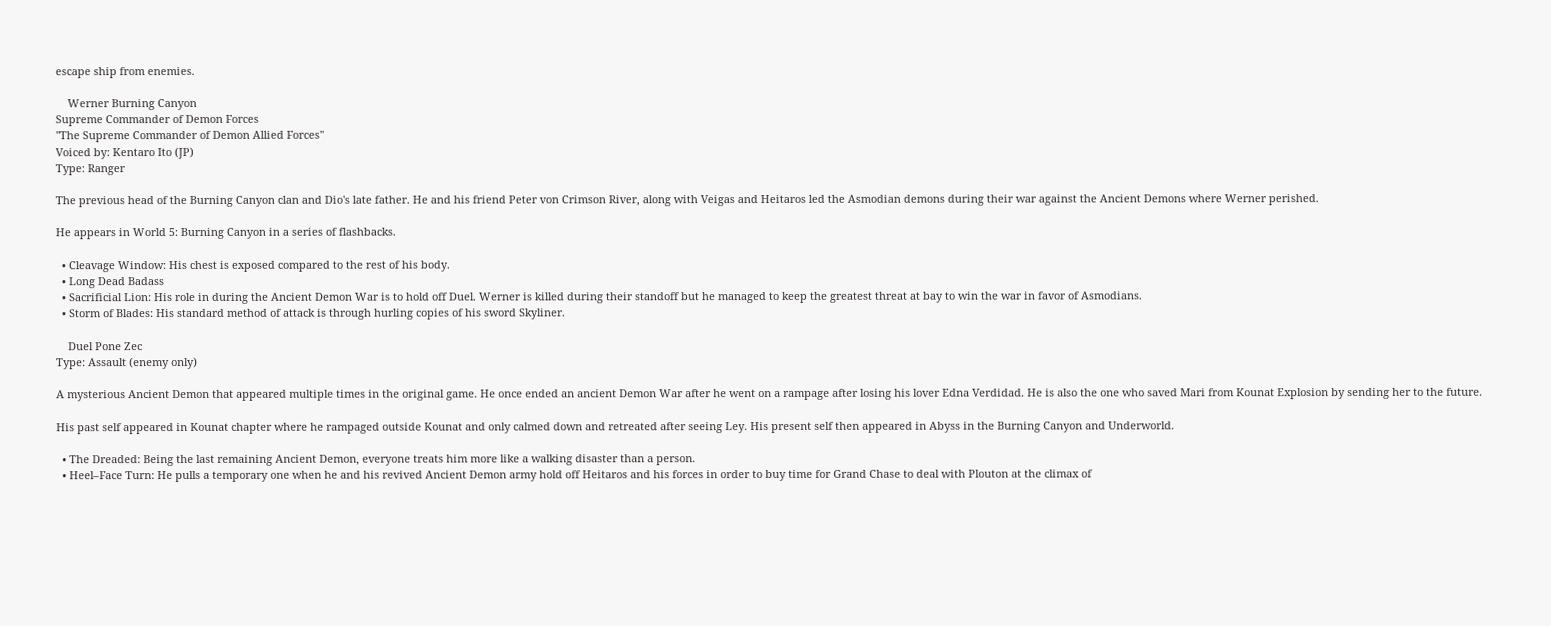escape ship from enemies.

    Werner Burning Canyon
Supreme Commander of Demon Forces
"The Supreme Commander of Demon Allied Forces"
Voiced by: Kentaro Ito (JP)
Type: Ranger

The previous head of the Burning Canyon clan and Dio's late father. He and his friend Peter von Crimson River, along with Veigas and Heitaros led the Asmodian demons during their war against the Ancient Demons where Werner perished.

He appears in World 5: Burning Canyon in a series of flashbacks.

  • Cleavage Window: His chest is exposed compared to the rest of his body.
  • Long Dead Badass
  • Sacrificial Lion: His role in during the Ancient Demon War is to hold off Duel. Werner is killed during their standoff but he managed to keep the greatest threat at bay to win the war in favor of Asmodians.
  • Storm of Blades: His standard method of attack is through hurling copies of his sword Skyliner.

    Duel Pone Zec
Type: Assault (enemy only)

A mysterious Ancient Demon that appeared multiple times in the original game. He once ended an ancient Demon War after he went on a rampage after losing his lover Edna Verdidad. He is also the one who saved Mari from Kounat Explosion by sending her to the future.

His past self appeared in Kounat chapter where he rampaged outside Kounat and only calmed down and retreated after seeing Ley. His present self then appeared in Abyss in the Burning Canyon and Underworld.

  • The Dreaded: Being the last remaining Ancient Demon, everyone treats him more like a walking disaster than a person.
  • Heel–Face Turn: He pulls a temporary one when he and his revived Ancient Demon army hold off Heitaros and his forces in order to buy time for Grand Chase to deal with Plouton at the climax of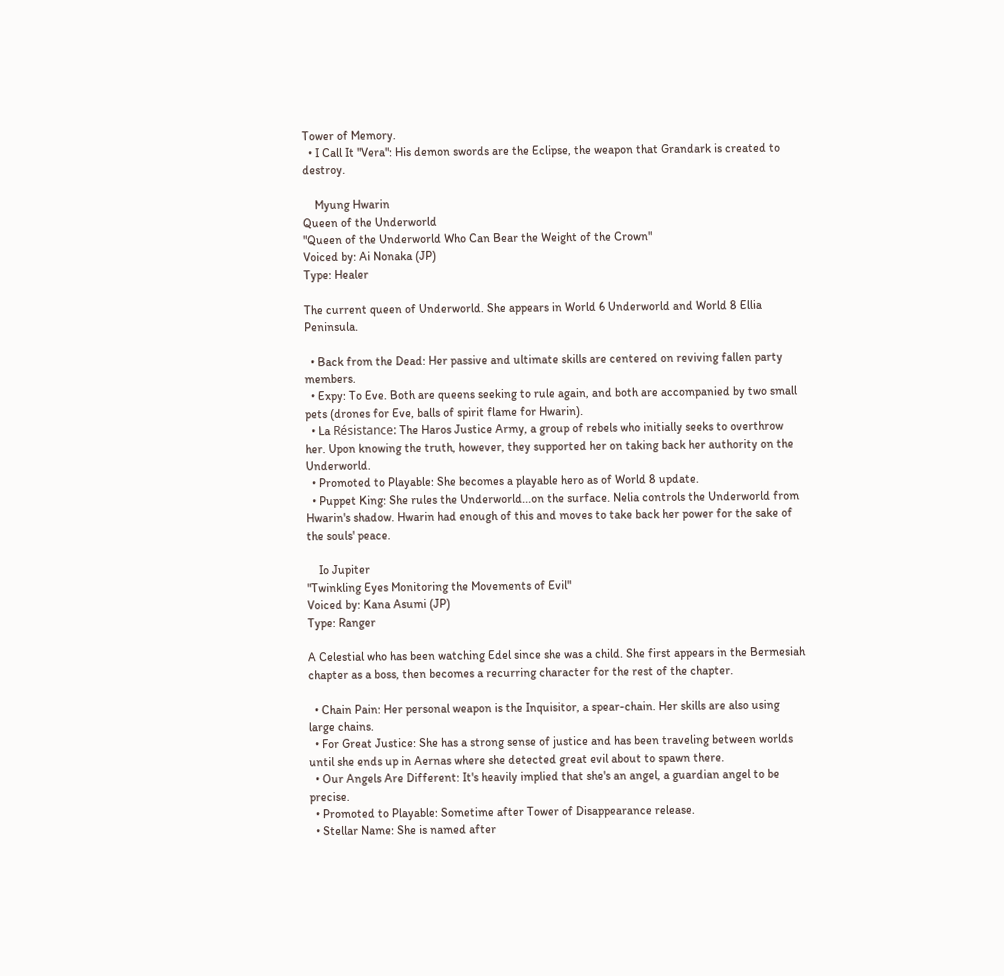Tower of Memory.
  • I Call It "Vera": His demon swords are the Eclipse, the weapon that Grandark is created to destroy.

    Myung Hwarin
Queen of the Underworld
"Queen of the Underworld Who Can Bear the Weight of the Crown"
Voiced by: Ai Nonaka (JP)
Type: Healer

The current queen of Underworld. She appears in World 6 Underworld and World 8 Ellia Peninsula.

  • Back from the Dead: Her passive and ultimate skills are centered on reviving fallen party members.
  • Expy: To Eve. Both are queens seeking to rule again, and both are accompanied by two small pets (drones for Eve, balls of spirit flame for Hwarin).
  • La Résistance: The Haros Justice Army, a group of rebels who initially seeks to overthrow her. Upon knowing the truth, however, they supported her on taking back her authority on the Underworld.
  • Promoted to Playable: She becomes a playable hero as of World 8 update.
  • Puppet King: She rules the Underworld...on the surface. Nelia controls the Underworld from Hwarin's shadow. Hwarin had enough of this and moves to take back her power for the sake of the souls' peace.

    Io Jupiter
"Twinkling Eyes Monitoring the Movements of Evil"
Voiced by: Kana Asumi (JP)
Type: Ranger

A Celestial who has been watching Edel since she was a child. She first appears in the Bermesiah chapter as a boss, then becomes a recurring character for the rest of the chapter.

  • Chain Pain: Her personal weapon is the Inquisitor, a spear-chain. Her skills are also using large chains.
  • For Great Justice: She has a strong sense of justice and has been traveling between worlds until she ends up in Aernas where she detected great evil about to spawn there.
  • Our Angels Are Different: It's heavily implied that she's an angel, a guardian angel to be precise.
  • Promoted to Playable: Sometime after Tower of Disappearance release.
  • Stellar Name: She is named after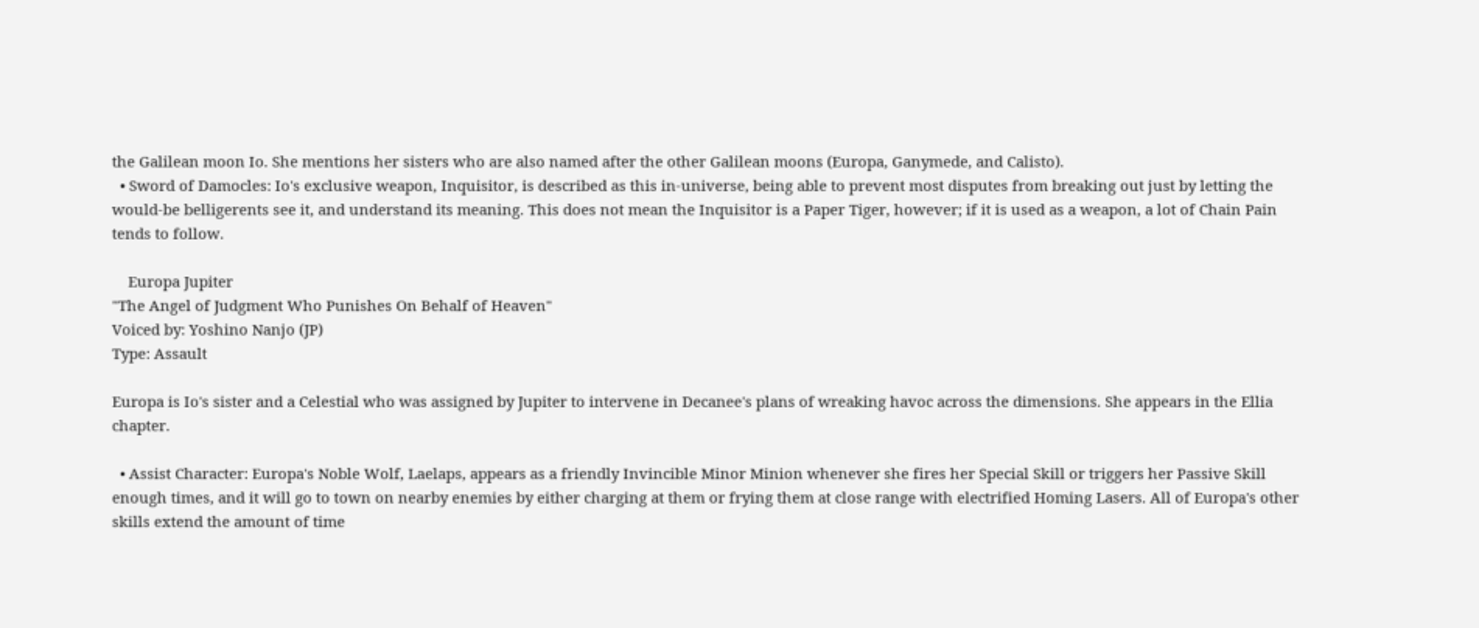the Galilean moon Io. She mentions her sisters who are also named after the other Galilean moons (Europa, Ganymede, and Calisto).
  • Sword of Damocles: Io's exclusive weapon, Inquisitor, is described as this in-universe, being able to prevent most disputes from breaking out just by letting the would-be belligerents see it, and understand its meaning. This does not mean the Inquisitor is a Paper Tiger, however; if it is used as a weapon, a lot of Chain Pain tends to follow.

    Europa Jupiter
"The Angel of Judgment Who Punishes On Behalf of Heaven"
Voiced by: Yoshino Nanjo (JP)
Type: Assault

Europa is Io's sister and a Celestial who was assigned by Jupiter to intervene in Decanee's plans of wreaking havoc across the dimensions. She appears in the Ellia chapter.

  • Assist Character: Europa's Noble Wolf, Laelaps, appears as a friendly Invincible Minor Minion whenever she fires her Special Skill or triggers her Passive Skill enough times, and it will go to town on nearby enemies by either charging at them or frying them at close range with electrified Homing Lasers. All of Europa's other skills extend the amount of time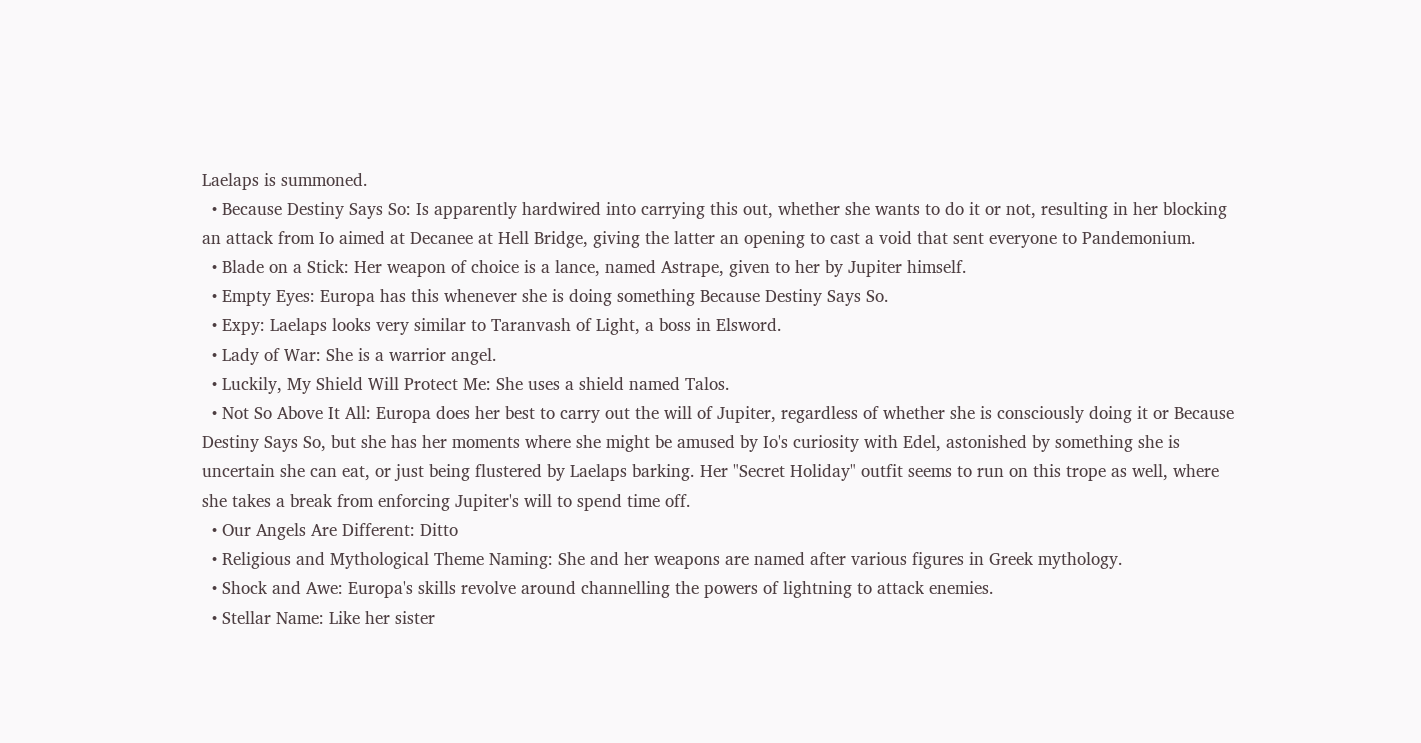Laelaps is summoned.
  • Because Destiny Says So: Is apparently hardwired into carrying this out, whether she wants to do it or not, resulting in her blocking an attack from Io aimed at Decanee at Hell Bridge, giving the latter an opening to cast a void that sent everyone to Pandemonium.
  • Blade on a Stick: Her weapon of choice is a lance, named Astrape, given to her by Jupiter himself.
  • Empty Eyes: Europa has this whenever she is doing something Because Destiny Says So.
  • Expy: Laelaps looks very similar to Taranvash of Light, a boss in Elsword.
  • Lady of War: She is a warrior angel.
  • Luckily, My Shield Will Protect Me: She uses a shield named Talos.
  • Not So Above It All: Europa does her best to carry out the will of Jupiter, regardless of whether she is consciously doing it or Because Destiny Says So, but she has her moments where she might be amused by Io's curiosity with Edel, astonished by something she is uncertain she can eat, or just being flustered by Laelaps barking. Her "Secret Holiday" outfit seems to run on this trope as well, where she takes a break from enforcing Jupiter's will to spend time off.
  • Our Angels Are Different: Ditto
  • Religious and Mythological Theme Naming: She and her weapons are named after various figures in Greek mythology.
  • Shock and Awe: Europa's skills revolve around channelling the powers of lightning to attack enemies.
  • Stellar Name: Like her sister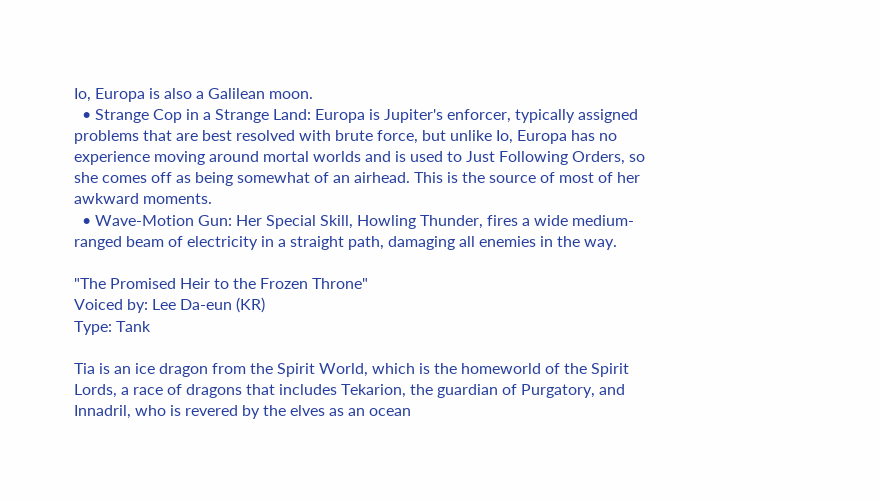Io, Europa is also a Galilean moon.
  • Strange Cop in a Strange Land: Europa is Jupiter's enforcer, typically assigned problems that are best resolved with brute force, but unlike Io, Europa has no experience moving around mortal worlds and is used to Just Following Orders, so she comes off as being somewhat of an airhead. This is the source of most of her awkward moments.
  • Wave-Motion Gun: Her Special Skill, Howling Thunder, fires a wide medium-ranged beam of electricity in a straight path, damaging all enemies in the way.

"The Promised Heir to the Frozen Throne"
Voiced by: Lee Da-eun (KR)
Type: Tank

Tia is an ice dragon from the Spirit World, which is the homeworld of the Spirit Lords, a race of dragons that includes Tekarion, the guardian of Purgatory, and Innadril, who is revered by the elves as an ocean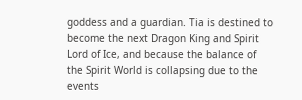goddess and a guardian. Tia is destined to become the next Dragon King and Spirit Lord of Ice, and because the balance of the Spirit World is collapsing due to the events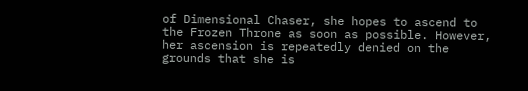of Dimensional Chaser, she hopes to ascend to the Frozen Throne as soon as possible. However, her ascension is repeatedly denied on the grounds that she is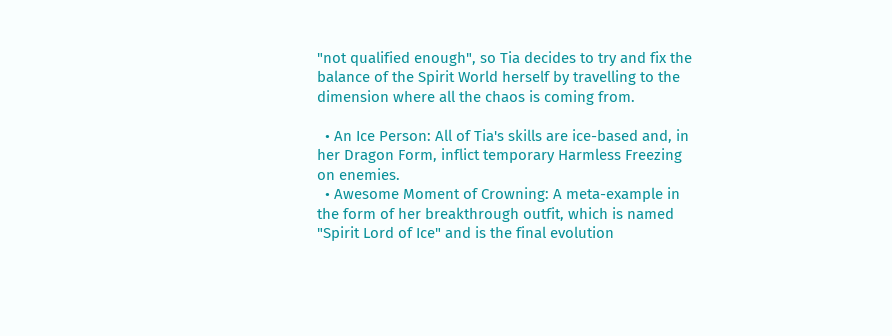"not qualified enough", so Tia decides to try and fix the balance of the Spirit World herself by travelling to the dimension where all the chaos is coming from.

  • An Ice Person: All of Tia's skills are ice-based and, in her Dragon Form, inflict temporary Harmless Freezing on enemies.
  • Awesome Moment of Crowning: A meta-example in the form of her breakthrough outfit, which is named "Spirit Lord of Ice" and is the final evolution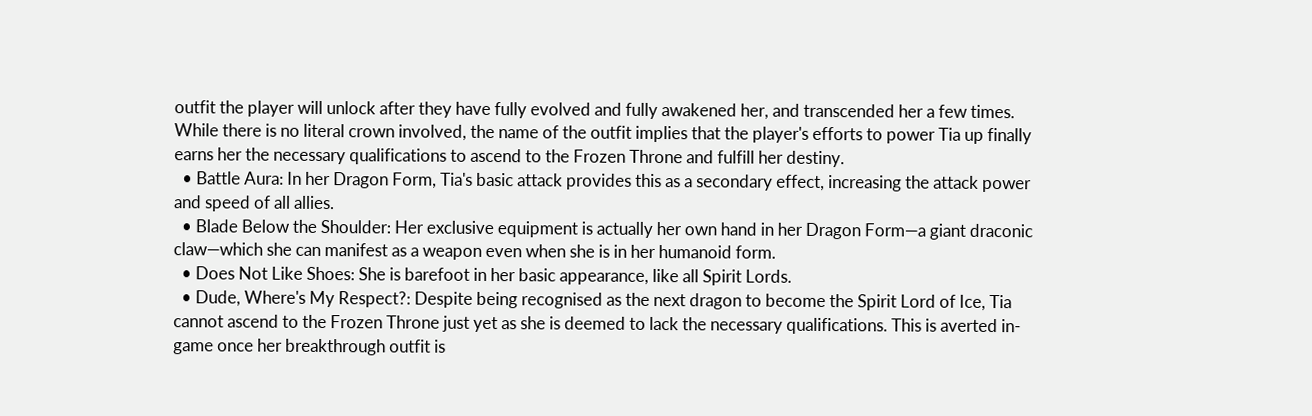outfit the player will unlock after they have fully evolved and fully awakened her, and transcended her a few times. While there is no literal crown involved, the name of the outfit implies that the player's efforts to power Tia up finally earns her the necessary qualifications to ascend to the Frozen Throne and fulfill her destiny.
  • Battle Aura: In her Dragon Form, Tia's basic attack provides this as a secondary effect, increasing the attack power and speed of all allies.
  • Blade Below the Shoulder: Her exclusive equipment is actually her own hand in her Dragon Form—a giant draconic claw—which she can manifest as a weapon even when she is in her humanoid form.
  • Does Not Like Shoes: She is barefoot in her basic appearance, like all Spirit Lords.
  • Dude, Where's My Respect?: Despite being recognised as the next dragon to become the Spirit Lord of Ice, Tia cannot ascend to the Frozen Throne just yet as she is deemed to lack the necessary qualifications. This is averted in-game once her breakthrough outfit is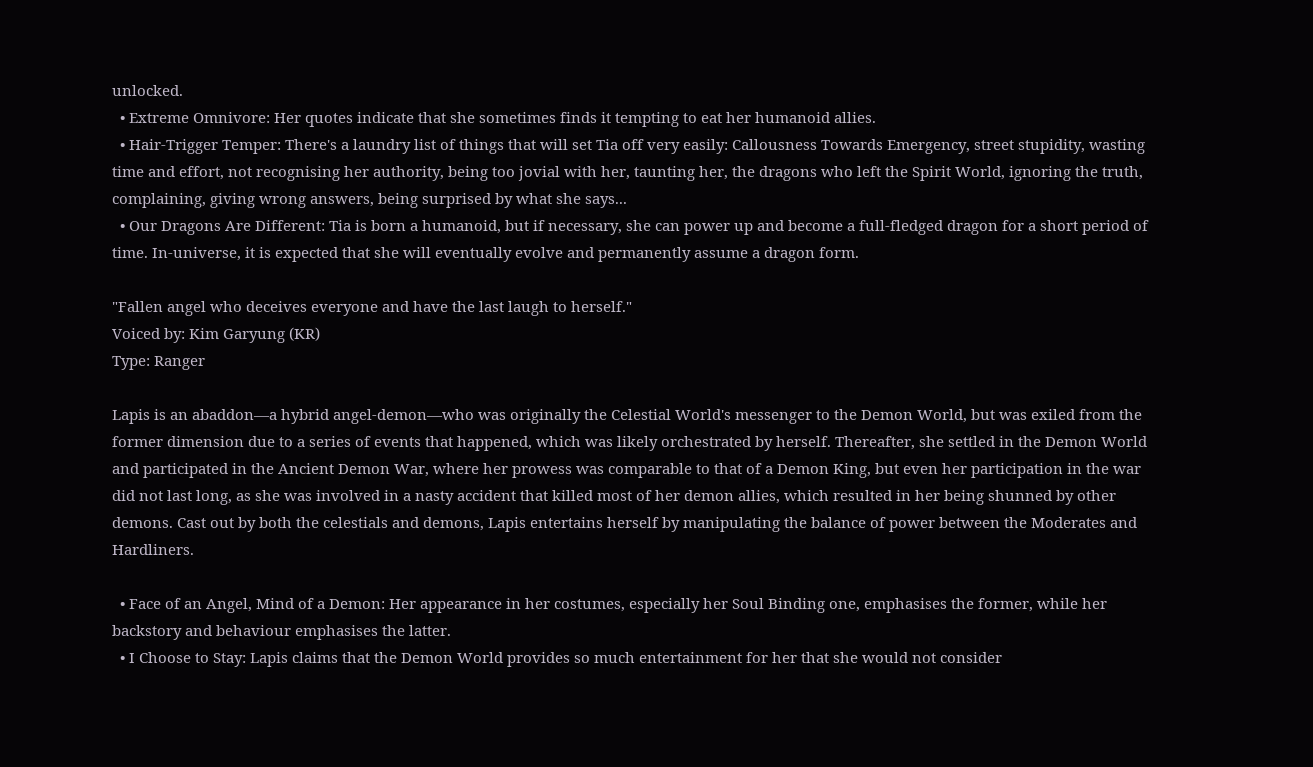unlocked.
  • Extreme Omnivore: Her quotes indicate that she sometimes finds it tempting to eat her humanoid allies.
  • Hair-Trigger Temper: There's a laundry list of things that will set Tia off very easily: Callousness Towards Emergency, street stupidity, wasting time and effort, not recognising her authority, being too jovial with her, taunting her, the dragons who left the Spirit World, ignoring the truth, complaining, giving wrong answers, being surprised by what she says...
  • Our Dragons Are Different: Tia is born a humanoid, but if necessary, she can power up and become a full-fledged dragon for a short period of time. In-universe, it is expected that she will eventually evolve and permanently assume a dragon form.

"Fallen angel who deceives everyone and have the last laugh to herself."
Voiced by: Kim Garyung (KR)
Type: Ranger

Lapis is an abaddon—a hybrid angel-demon—who was originally the Celestial World's messenger to the Demon World, but was exiled from the former dimension due to a series of events that happened, which was likely orchestrated by herself. Thereafter, she settled in the Demon World and participated in the Ancient Demon War, where her prowess was comparable to that of a Demon King, but even her participation in the war did not last long, as she was involved in a nasty accident that killed most of her demon allies, which resulted in her being shunned by other demons. Cast out by both the celestials and demons, Lapis entertains herself by manipulating the balance of power between the Moderates and Hardliners.

  • Face of an Angel, Mind of a Demon: Her appearance in her costumes, especially her Soul Binding one, emphasises the former, while her backstory and behaviour emphasises the latter.
  • I Choose to Stay: Lapis claims that the Demon World provides so much entertainment for her that she would not consider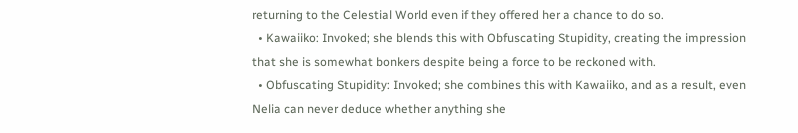returning to the Celestial World even if they offered her a chance to do so.
  • Kawaiiko: Invoked; she blends this with Obfuscating Stupidity, creating the impression that she is somewhat bonkers despite being a force to be reckoned with.
  • Obfuscating Stupidity: Invoked; she combines this with Kawaiiko, and as a result, even Nelia can never deduce whether anything she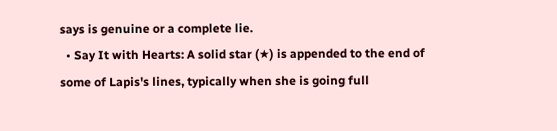says is genuine or a complete lie.
  • Say It with Hearts: A solid star (★) is appended to the end of some of Lapis's lines, typically when she is going full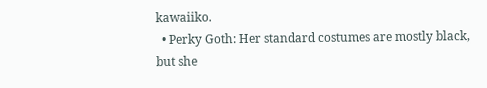kawaiiko.
  • Perky Goth: Her standard costumes are mostly black, but she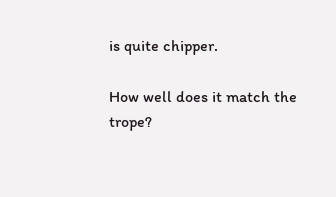is quite chipper.

How well does it match the trope?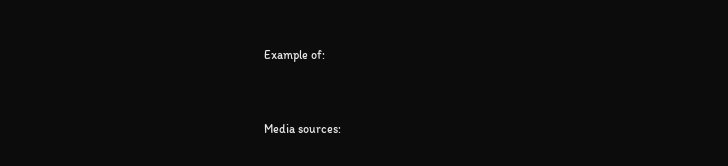Example of:


Media sources: